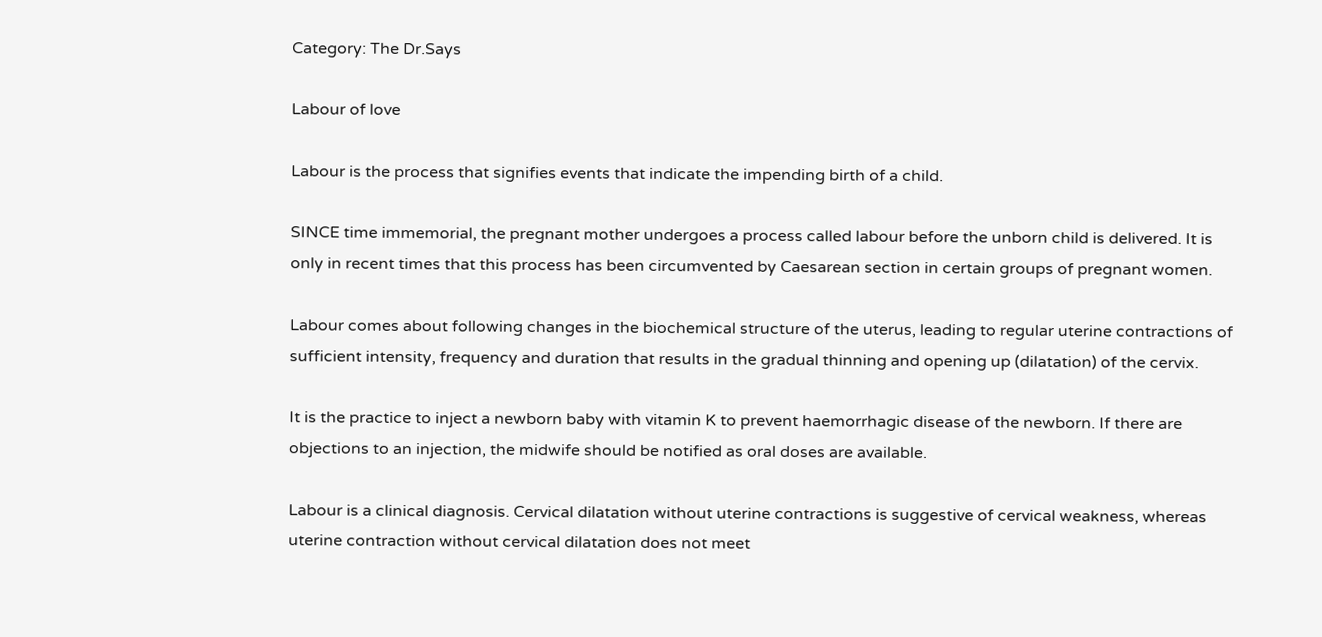Category: The Dr.Says

Labour of love

Labour is the process that signifies events that indicate the impending birth of a child.

SINCE time immemorial, the pregnant mother undergoes a process called labour before the unborn child is delivered. It is only in recent times that this process has been circumvented by Caesarean section in certain groups of pregnant women.

Labour comes about following changes in the biochemical structure of the uterus, leading to regular uterine contractions of sufficient intensity, frequency and duration that results in the gradual thinning and opening up (dilatation) of the cervix.

It is the practice to inject a newborn baby with vitamin K to prevent haemorrhagic disease of the newborn. If there are objections to an injection, the midwife should be notified as oral doses are available.

Labour is a clinical diagnosis. Cervical dilatation without uterine contractions is suggestive of cervical weakness, whereas uterine contraction without cervical dilatation does not meet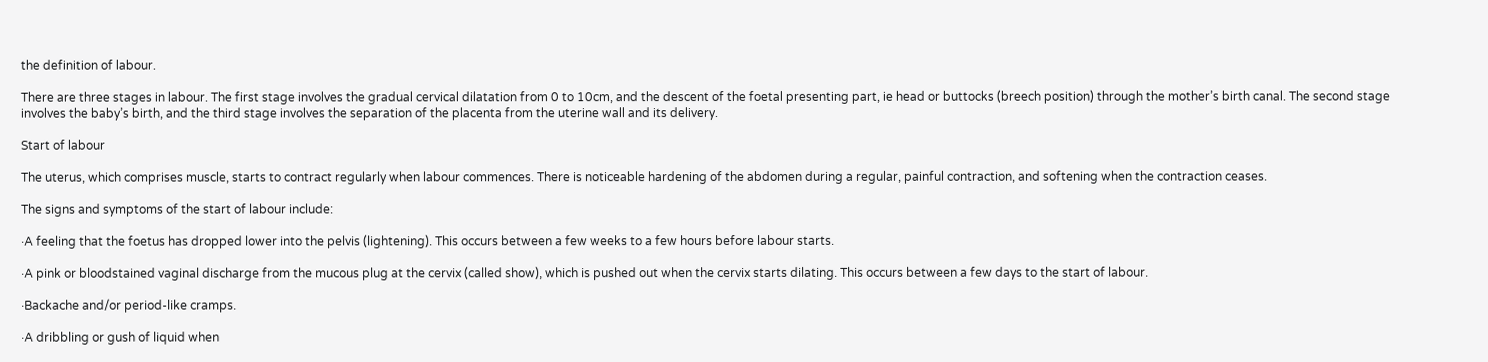the definition of labour.

There are three stages in labour. The first stage involves the gradual cervical dilatation from 0 to 10cm, and the descent of the foetal presenting part, ie head or buttocks (breech position) through the mother’s birth canal. The second stage involves the baby’s birth, and the third stage involves the separation of the placenta from the uterine wall and its delivery.

Start of labour

The uterus, which comprises muscle, starts to contract regularly when labour commences. There is noticeable hardening of the abdomen during a regular, painful contraction, and softening when the contraction ceases.

The signs and symptoms of the start of labour include:

·A feeling that the foetus has dropped lower into the pelvis (lightening). This occurs between a few weeks to a few hours before labour starts.

·A pink or bloodstained vaginal discharge from the mucous plug at the cervix (called show), which is pushed out when the cervix starts dilating. This occurs between a few days to the start of labour.

·Backache and/or period-like cramps.

·A dribbling or gush of liquid when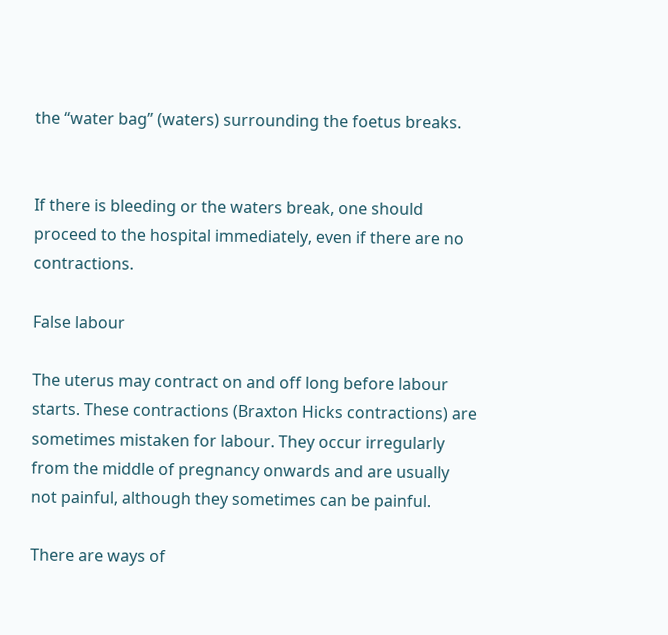the “water bag” (waters) surrounding the foetus breaks.


If there is bleeding or the waters break, one should proceed to the hospital immediately, even if there are no contractions.

False labour

The uterus may contract on and off long before labour starts. These contractions (Braxton Hicks contractions) are sometimes mistaken for labour. They occur irregularly from the middle of pregnancy onwards and are usually not painful, although they sometimes can be painful.

There are ways of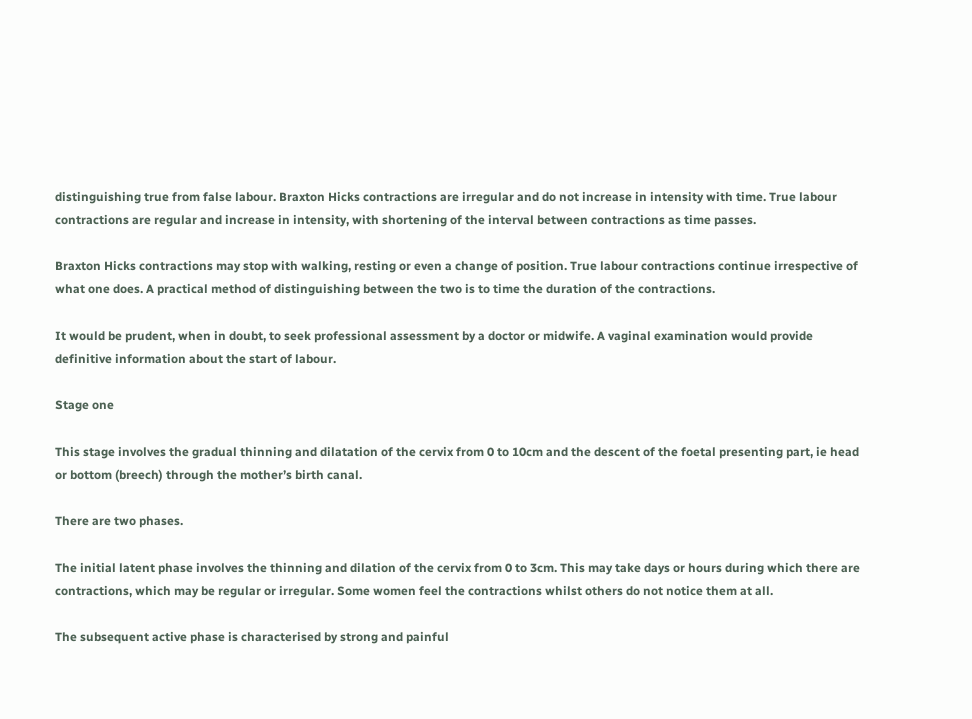distinguishing true from false labour. Braxton Hicks contractions are irregular and do not increase in intensity with time. True labour contractions are regular and increase in intensity, with shortening of the interval between contractions as time passes.

Braxton Hicks contractions may stop with walking, resting or even a change of position. True labour contractions continue irrespective of what one does. A practical method of distinguishing between the two is to time the duration of the contractions.

It would be prudent, when in doubt, to seek professional assessment by a doctor or midwife. A vaginal examination would provide definitive information about the start of labour.

Stage one

This stage involves the gradual thinning and dilatation of the cervix from 0 to 10cm and the descent of the foetal presenting part, ie head or bottom (breech) through the mother’s birth canal.

There are two phases.

The initial latent phase involves the thinning and dilation of the cervix from 0 to 3cm. This may take days or hours during which there are contractions, which may be regular or irregular. Some women feel the contractions whilst others do not notice them at all.

The subsequent active phase is characterised by strong and painful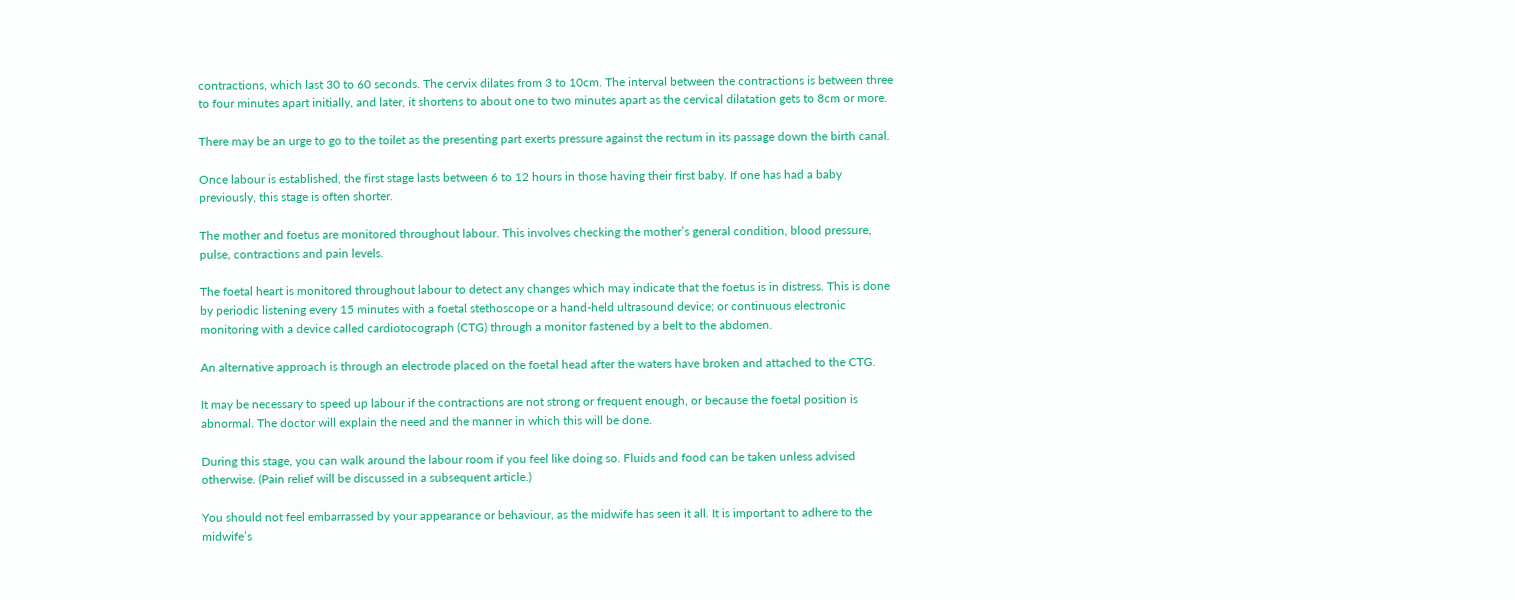contractions, which last 30 to 60 seconds. The cervix dilates from 3 to 10cm. The interval between the contractions is between three to four minutes apart initially, and later, it shortens to about one to two minutes apart as the cervical dilatation gets to 8cm or more.

There may be an urge to go to the toilet as the presenting part exerts pressure against the rectum in its passage down the birth canal.

Once labour is established, the first stage lasts between 6 to 12 hours in those having their first baby. If one has had a baby previously, this stage is often shorter.

The mother and foetus are monitored throughout labour. This involves checking the mother’s general condition, blood pressure, pulse, contractions and pain levels.

The foetal heart is monitored throughout labour to detect any changes which may indicate that the foetus is in distress. This is done by periodic listening every 15 minutes with a foetal stethoscope or a hand-held ultrasound device; or continuous electronic monitoring with a device called cardiotocograph (CTG) through a monitor fastened by a belt to the abdomen.

An alternative approach is through an electrode placed on the foetal head after the waters have broken and attached to the CTG.

It may be necessary to speed up labour if the contractions are not strong or frequent enough, or because the foetal position is abnormal. The doctor will explain the need and the manner in which this will be done.

During this stage, you can walk around the labour room if you feel like doing so. Fluids and food can be taken unless advised otherwise. (Pain relief will be discussed in a subsequent article.)

You should not feel embarrassed by your appearance or behaviour, as the midwife has seen it all. It is important to adhere to the midwife’s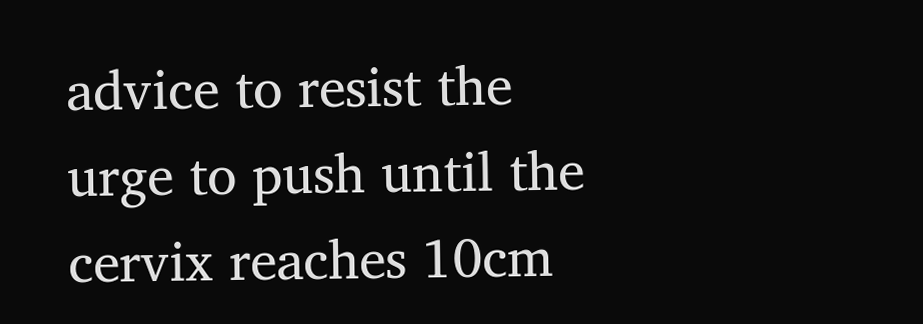advice to resist the urge to push until the cervix reaches 10cm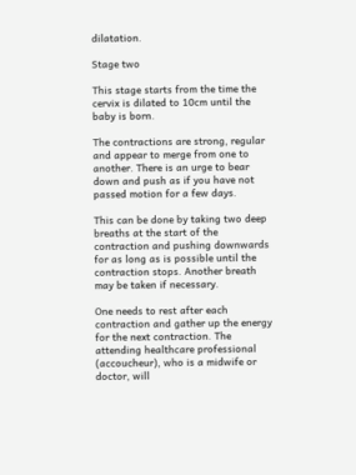dilatation.

Stage two

This stage starts from the time the cervix is dilated to 10cm until the baby is born.

The contractions are strong, regular and appear to merge from one to another. There is an urge to bear down and push as if you have not passed motion for a few days.

This can be done by taking two deep breaths at the start of the contraction and pushing downwards for as long as is possible until the contraction stops. Another breath may be taken if necessary.

One needs to rest after each contraction and gather up the energy for the next contraction. The attending healthcare professional (accoucheur), who is a midwife or doctor, will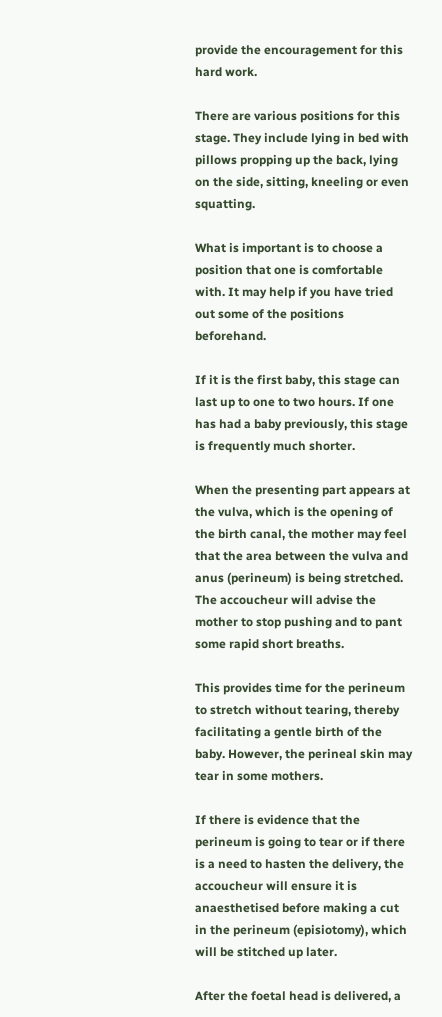provide the encouragement for this hard work.

There are various positions for this stage. They include lying in bed with pillows propping up the back, lying on the side, sitting, kneeling or even squatting.

What is important is to choose a position that one is comfortable with. It may help if you have tried out some of the positions beforehand.

If it is the first baby, this stage can last up to one to two hours. If one has had a baby previously, this stage is frequently much shorter.

When the presenting part appears at the vulva, which is the opening of the birth canal, the mother may feel that the area between the vulva and anus (perineum) is being stretched. The accoucheur will advise the mother to stop pushing and to pant some rapid short breaths.

This provides time for the perineum to stretch without tearing, thereby facilitating a gentle birth of the baby. However, the perineal skin may tear in some mothers.

If there is evidence that the perineum is going to tear or if there is a need to hasten the delivery, the accoucheur will ensure it is anaesthetised before making a cut in the perineum (episiotomy), which will be stitched up later.

After the foetal head is delivered, a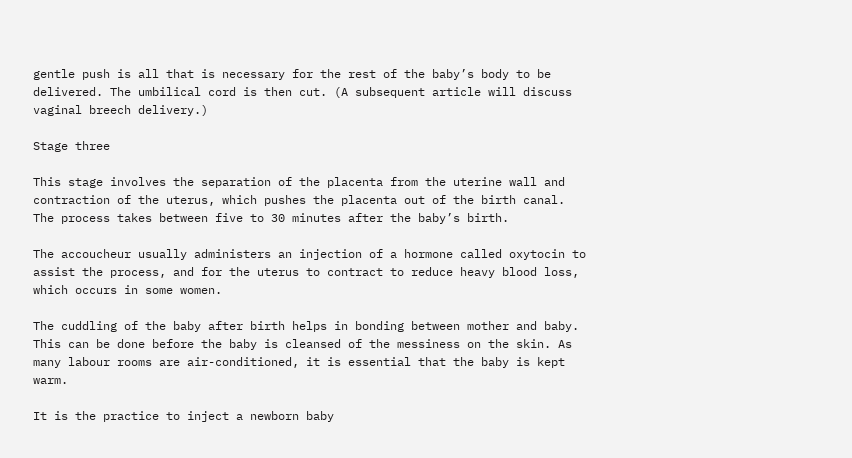gentle push is all that is necessary for the rest of the baby’s body to be delivered. The umbilical cord is then cut. (A subsequent article will discuss vaginal breech delivery.)

Stage three

This stage involves the separation of the placenta from the uterine wall and contraction of the uterus, which pushes the placenta out of the birth canal. The process takes between five to 30 minutes after the baby’s birth.

The accoucheur usually administers an injection of a hormone called oxytocin to assist the process, and for the uterus to contract to reduce heavy blood loss, which occurs in some women.

The cuddling of the baby after birth helps in bonding between mother and baby. This can be done before the baby is cleansed of the messiness on the skin. As many labour rooms are air-conditioned, it is essential that the baby is kept warm.

It is the practice to inject a newborn baby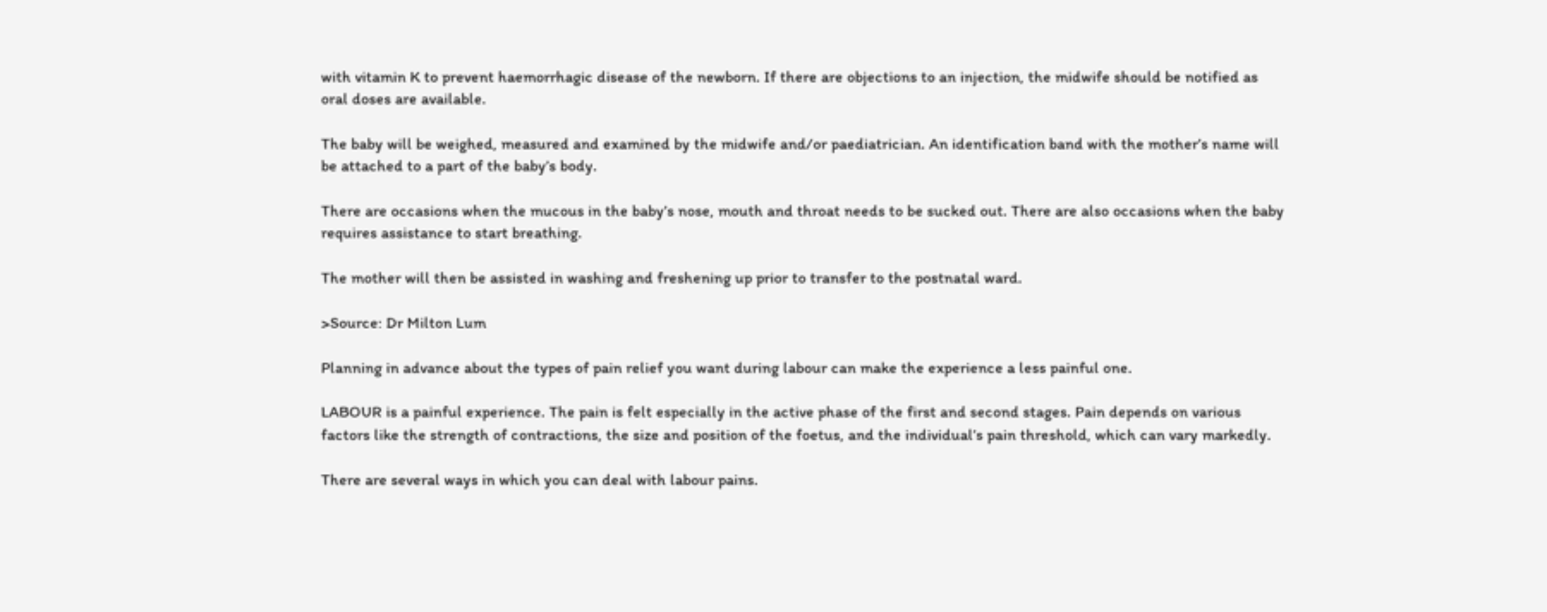with vitamin K to prevent haemorrhagic disease of the newborn. If there are objections to an injection, the midwife should be notified as oral doses are available.

The baby will be weighed, measured and examined by the midwife and/or paediatrician. An identification band with the mother’s name will be attached to a part of the baby’s body.

There are occasions when the mucous in the baby’s nose, mouth and throat needs to be sucked out. There are also occasions when the baby requires assistance to start breathing.

The mother will then be assisted in washing and freshening up prior to transfer to the postnatal ward.

>Source: Dr Milton Lum

Planning in advance about the types of pain relief you want during labour can make the experience a less painful one.

LABOUR is a painful experience. The pain is felt especially in the active phase of the first and second stages. Pain depends on various factors like the strength of contractions, the size and position of the foetus, and the individual’s pain threshold, which can vary markedly.

There are several ways in which you can deal with labour pains.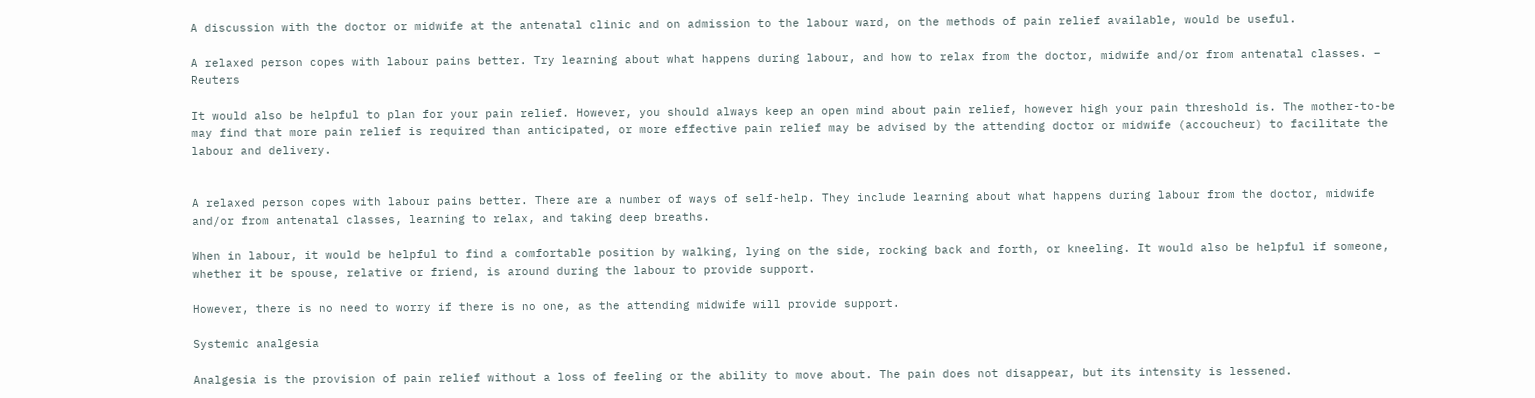A discussion with the doctor or midwife at the antenatal clinic and on admission to the labour ward, on the methods of pain relief available, would be useful.

A relaxed person copes with labour pains better. Try learning about what happens during labour, and how to relax from the doctor, midwife and/or from antenatal classes. – Reuters

It would also be helpful to plan for your pain relief. However, you should always keep an open mind about pain relief, however high your pain threshold is. The mother-to-be may find that more pain relief is required than anticipated, or more effective pain relief may be advised by the attending doctor or midwife (accoucheur) to facilitate the labour and delivery.


A relaxed person copes with labour pains better. There are a number of ways of self-help. They include learning about what happens during labour from the doctor, midwife and/or from antenatal classes, learning to relax, and taking deep breaths.

When in labour, it would be helpful to find a comfortable position by walking, lying on the side, rocking back and forth, or kneeling. It would also be helpful if someone, whether it be spouse, relative or friend, is around during the labour to provide support.

However, there is no need to worry if there is no one, as the attending midwife will provide support.

Systemic analgesia

Analgesia is the provision of pain relief without a loss of feeling or the ability to move about. The pain does not disappear, but its intensity is lessened.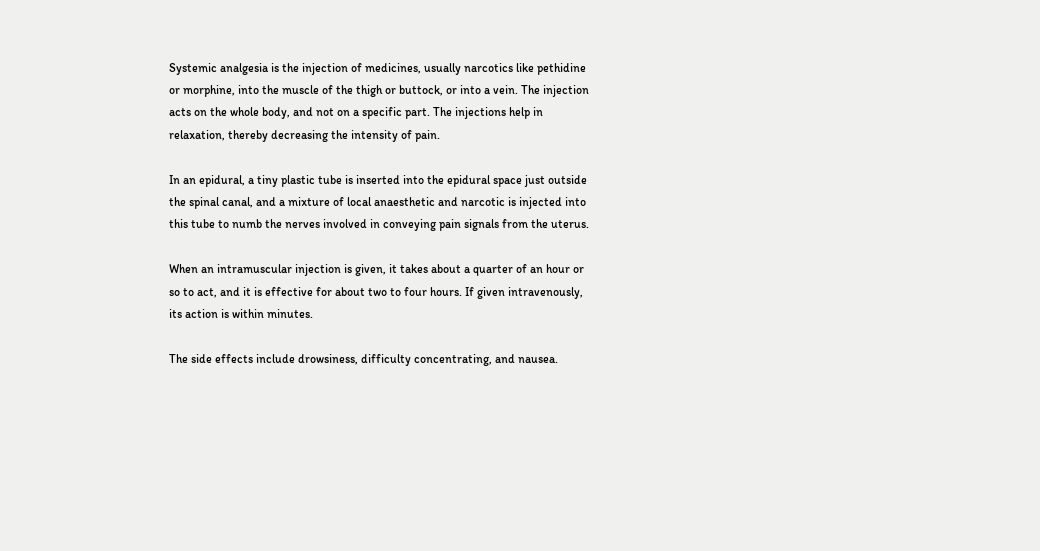Systemic analgesia is the injection of medicines, usually narcotics like pethidine or morphine, into the muscle of the thigh or buttock, or into a vein. The injection acts on the whole body, and not on a specific part. The injections help in relaxation, thereby decreasing the intensity of pain.

In an epidural, a tiny plastic tube is inserted into the epidural space just outside the spinal canal, and a mixture of local anaesthetic and narcotic is injected into this tube to numb the nerves involved in conveying pain signals from the uterus.

When an intramuscular injection is given, it takes about a quarter of an hour or so to act, and it is effective for about two to four hours. If given intravenously, its action is within minutes.

The side effects include drowsiness, difficulty concentrating, and nausea.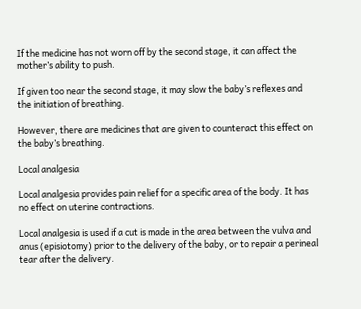If the medicine has not worn off by the second stage, it can affect the mother’s ability to push.

If given too near the second stage, it may slow the baby’s reflexes and the initiation of breathing.

However, there are medicines that are given to counteract this effect on the baby’s breathing.

Local analgesia

Local analgesia provides pain relief for a specific area of the body. It has no effect on uterine contractions.

Local analgesia is used if a cut is made in the area between the vulva and anus (episiotomy) prior to the delivery of the baby, or to repair a perineal tear after the delivery.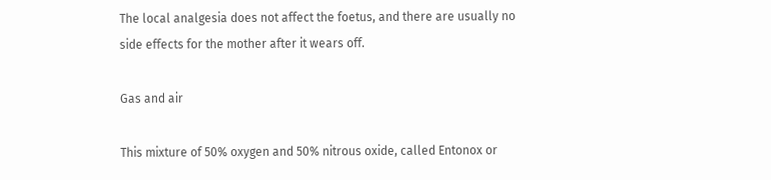The local analgesia does not affect the foetus, and there are usually no side effects for the mother after it wears off.

Gas and air

This mixture of 50% oxygen and 50% nitrous oxide, called Entonox or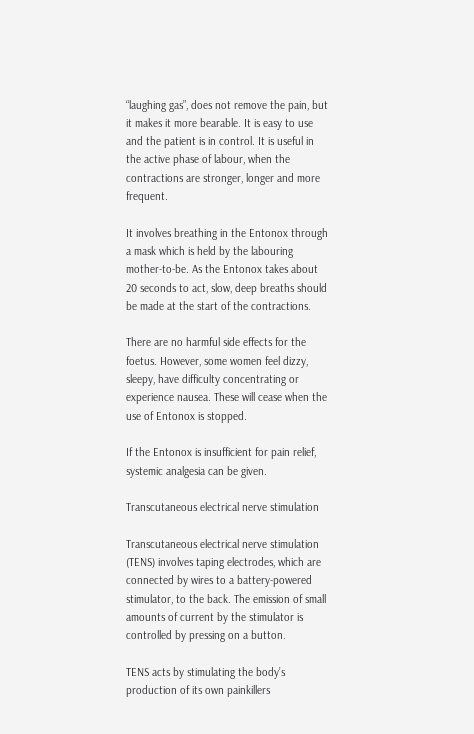“laughing gas”, does not remove the pain, but it makes it more bearable. It is easy to use and the patient is in control. It is useful in the active phase of labour, when the contractions are stronger, longer and more frequent.

It involves breathing in the Entonox through a mask which is held by the labouring mother-to-be. As the Entonox takes about 20 seconds to act, slow, deep breaths should be made at the start of the contractions.

There are no harmful side effects for the foetus. However, some women feel dizzy, sleepy, have difficulty concentrating or experience nausea. These will cease when the use of Entonox is stopped.

If the Entonox is insufficient for pain relief, systemic analgesia can be given.

Transcutaneous electrical nerve stimulation

Transcutaneous electrical nerve stimulation (TENS) involves taping electrodes, which are connected by wires to a battery-powered stimulator, to the back. The emission of small amounts of current by the stimulator is controlled by pressing on a button.

TENS acts by stimulating the body’s production of its own painkillers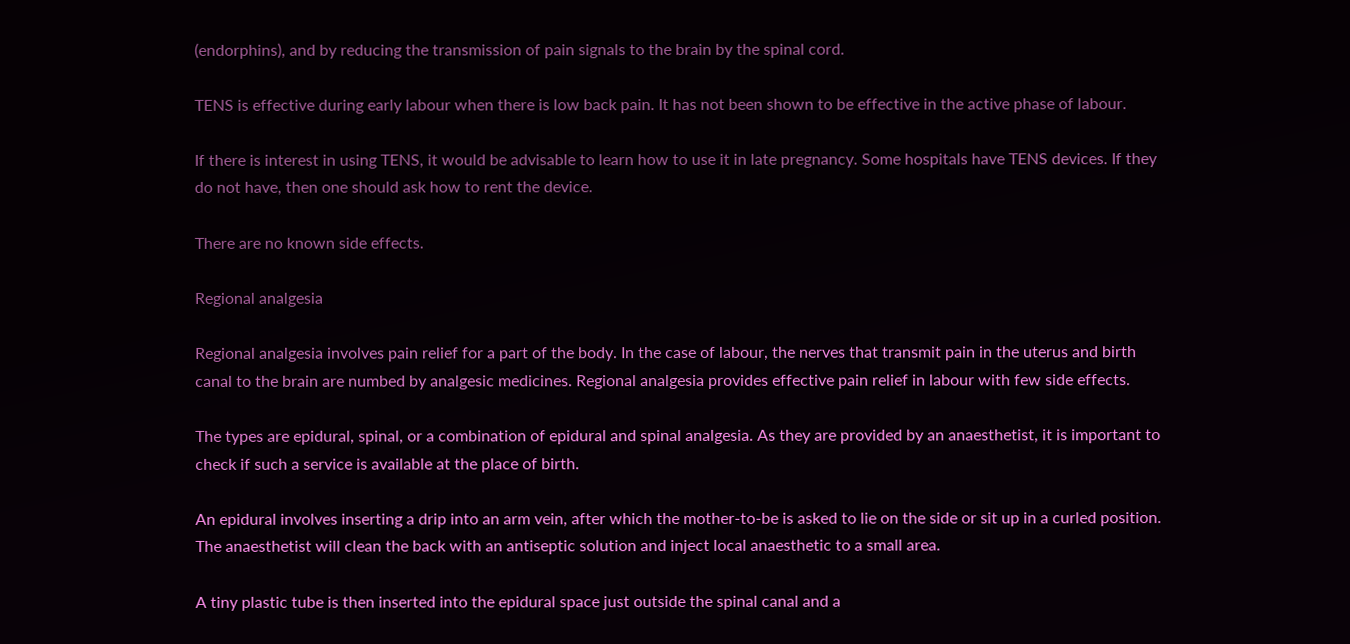(endorphins), and by reducing the transmission of pain signals to the brain by the spinal cord.

TENS is effective during early labour when there is low back pain. It has not been shown to be effective in the active phase of labour.

If there is interest in using TENS, it would be advisable to learn how to use it in late pregnancy. Some hospitals have TENS devices. If they do not have, then one should ask how to rent the device.

There are no known side effects.

Regional analgesia

Regional analgesia involves pain relief for a part of the body. In the case of labour, the nerves that transmit pain in the uterus and birth canal to the brain are numbed by analgesic medicines. Regional analgesia provides effective pain relief in labour with few side effects.

The types are epidural, spinal, or a combination of epidural and spinal analgesia. As they are provided by an anaesthetist, it is important to check if such a service is available at the place of birth.

An epidural involves inserting a drip into an arm vein, after which the mother-to-be is asked to lie on the side or sit up in a curled position. The anaesthetist will clean the back with an antiseptic solution and inject local anaesthetic to a small area.

A tiny plastic tube is then inserted into the epidural space just outside the spinal canal and a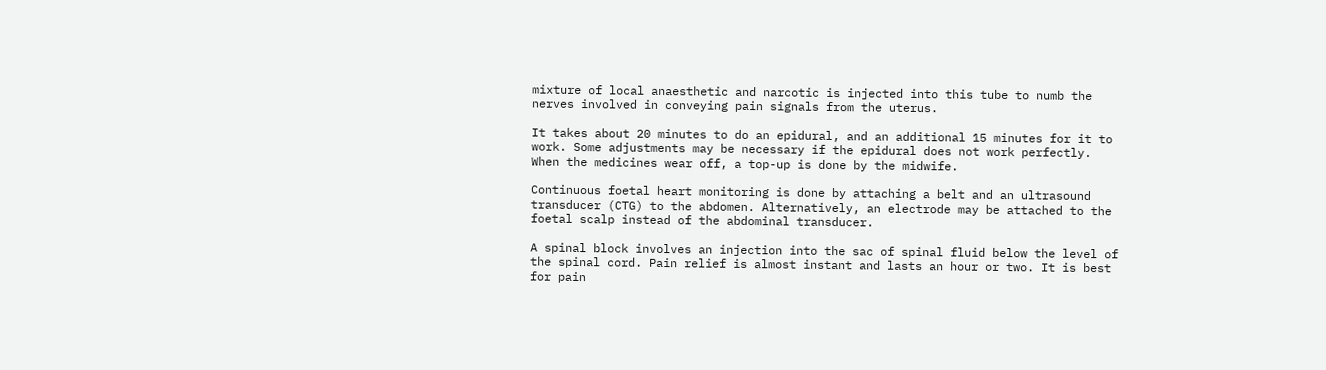mixture of local anaesthetic and narcotic is injected into this tube to numb the nerves involved in conveying pain signals from the uterus.

It takes about 20 minutes to do an epidural, and an additional 15 minutes for it to work. Some adjustments may be necessary if the epidural does not work perfectly. When the medicines wear off, a top-up is done by the midwife.

Continuous foetal heart monitoring is done by attaching a belt and an ultrasound transducer (CTG) to the abdomen. Alternatively, an electrode may be attached to the foetal scalp instead of the abdominal transducer.

A spinal block involves an injection into the sac of spinal fluid below the level of the spinal cord. Pain relief is almost instant and lasts an hour or two. It is best for pain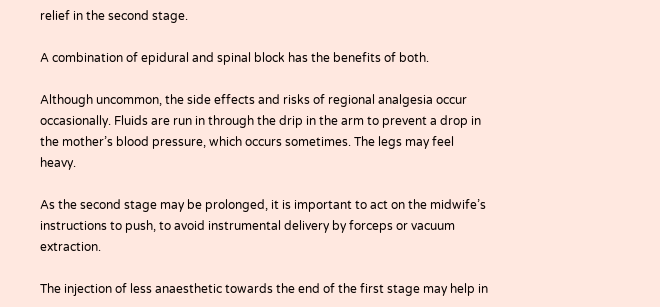relief in the second stage.

A combination of epidural and spinal block has the benefits of both.

Although uncommon, the side effects and risks of regional analgesia occur occasionally. Fluids are run in through the drip in the arm to prevent a drop in the mother’s blood pressure, which occurs sometimes. The legs may feel heavy.

As the second stage may be prolonged, it is important to act on the midwife’s instructions to push, to avoid instrumental delivery by forceps or vacuum extraction.

The injection of less anaesthetic towards the end of the first stage may help in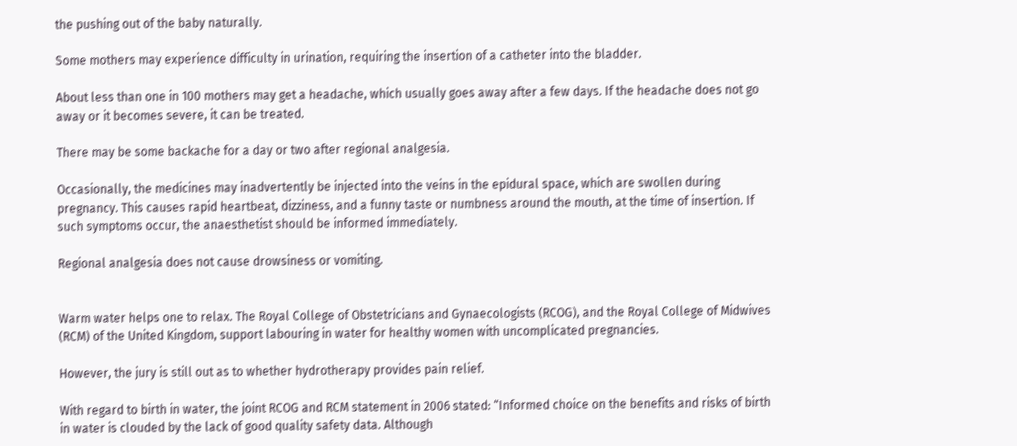the pushing out of the baby naturally.

Some mothers may experience difficulty in urination, requiring the insertion of a catheter into the bladder.

About less than one in 100 mothers may get a headache, which usually goes away after a few days. If the headache does not go away or it becomes severe, it can be treated.

There may be some backache for a day or two after regional analgesia.

Occasionally, the medicines may inadvertently be injected into the veins in the epidural space, which are swollen during pregnancy. This causes rapid heartbeat, dizziness, and a funny taste or numbness around the mouth, at the time of insertion. If such symptoms occur, the anaesthetist should be informed immediately.

Regional analgesia does not cause drowsiness or vomiting.


Warm water helps one to relax. The Royal College of Obstetricians and Gynaecologists (RCOG), and the Royal College of Midwives (RCM) of the United Kingdom, support labouring in water for healthy women with uncomplicated pregnancies.

However, the jury is still out as to whether hydrotherapy provides pain relief.

With regard to birth in water, the joint RCOG and RCM statement in 2006 stated: “Informed choice on the benefits and risks of birth in water is clouded by the lack of good quality safety data. Although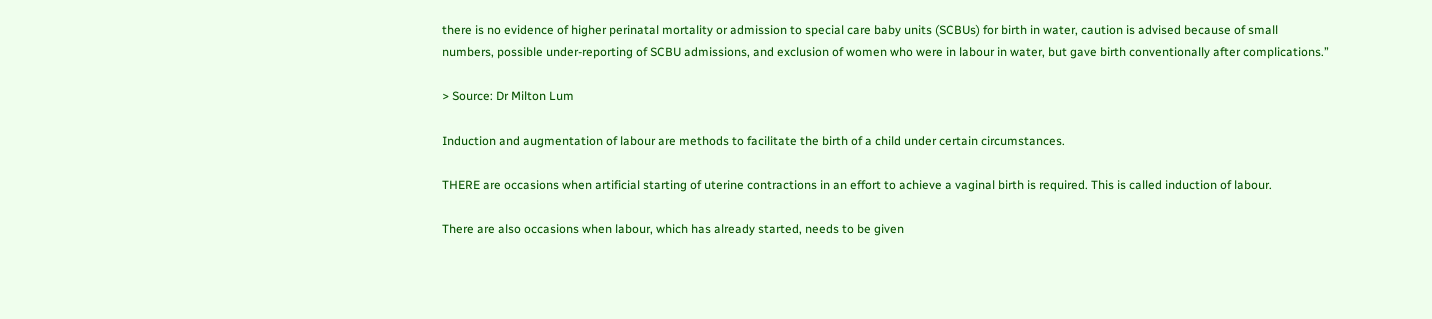there is no evidence of higher perinatal mortality or admission to special care baby units (SCBUs) for birth in water, caution is advised because of small numbers, possible under-reporting of SCBU admissions, and exclusion of women who were in labour in water, but gave birth conventionally after complications.”

> Source: Dr Milton Lum

Induction and augmentation of labour are methods to facilitate the birth of a child under certain circumstances.

THERE are occasions when artificial starting of uterine contractions in an effort to achieve a vaginal birth is required. This is called induction of labour.

There are also occasions when labour, which has already started, needs to be given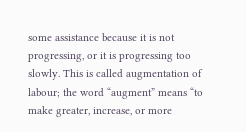some assistance because it is not progressing, or it is progressing too slowly. This is called augmentation of labour; the word “augment” means “to make greater, increase, or more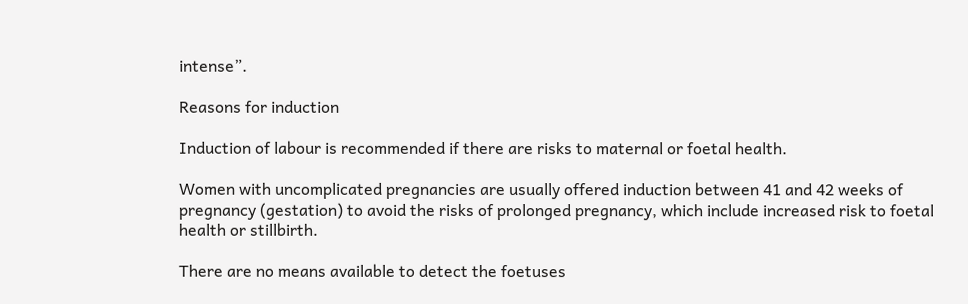intense”.

Reasons for induction

Induction of labour is recommended if there are risks to maternal or foetal health.

Women with uncomplicated pregnancies are usually offered induction between 41 and 42 weeks of pregnancy (gestation) to avoid the risks of prolonged pregnancy, which include increased risk to foetal health or stillbirth.

There are no means available to detect the foetuses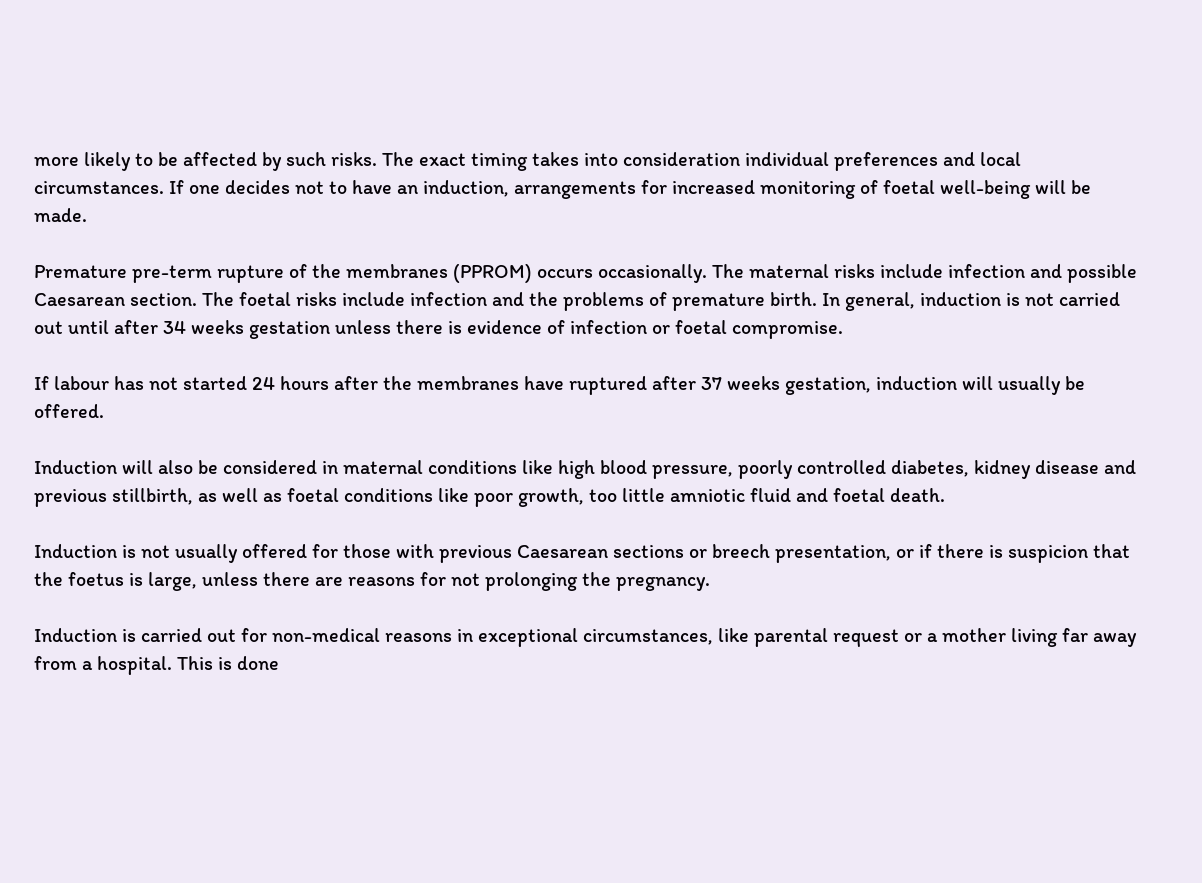more likely to be affected by such risks. The exact timing takes into consideration individual preferences and local circumstances. If one decides not to have an induction, arrangements for increased monitoring of foetal well-being will be made.

Premature pre-term rupture of the membranes (PPROM) occurs occasionally. The maternal risks include infection and possible Caesarean section. The foetal risks include infection and the problems of premature birth. In general, induction is not carried out until after 34 weeks gestation unless there is evidence of infection or foetal compromise.

If labour has not started 24 hours after the membranes have ruptured after 37 weeks gestation, induction will usually be offered.

Induction will also be considered in maternal conditions like high blood pressure, poorly controlled diabetes, kidney disease and previous stillbirth, as well as foetal conditions like poor growth, too little amniotic fluid and foetal death.

Induction is not usually offered for those with previous Caesarean sections or breech presentation, or if there is suspicion that the foetus is large, unless there are reasons for not prolonging the pregnancy.

Induction is carried out for non-medical reasons in exceptional circumstances, like parental request or a mother living far away from a hospital. This is done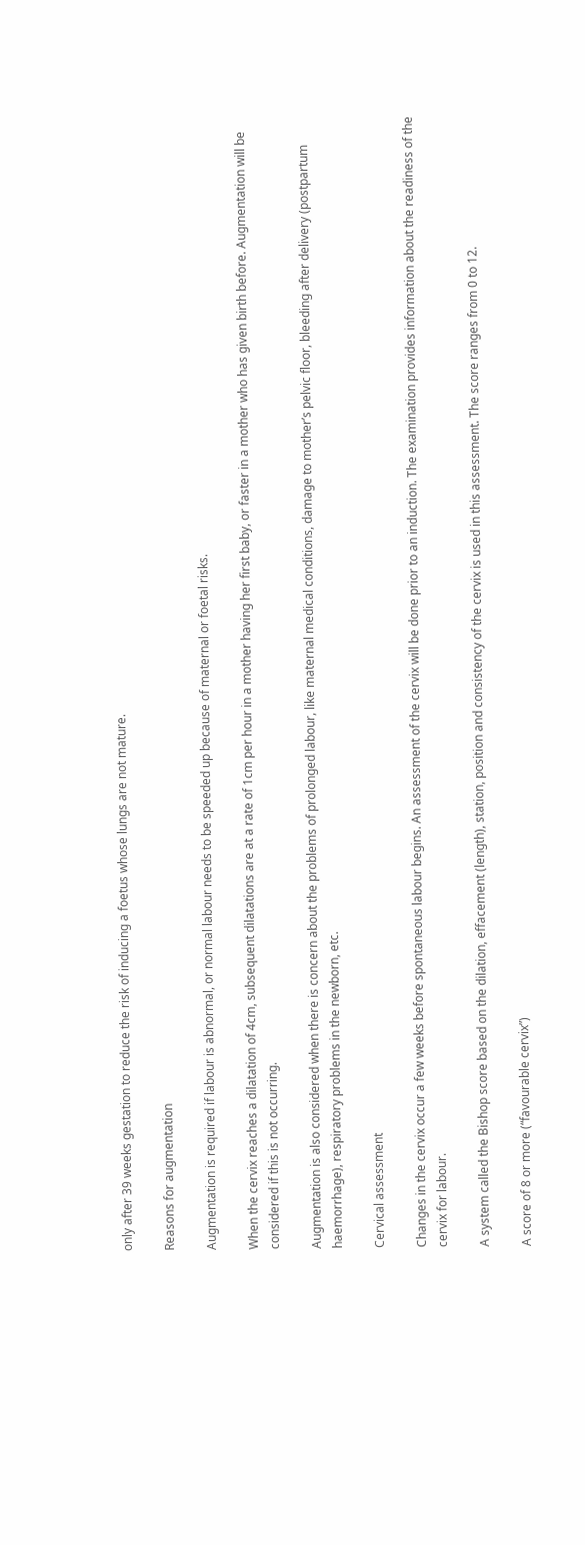only after 39 weeks gestation to reduce the risk of inducing a foetus whose lungs are not mature.

Reasons for augmentation

Augmentation is required if labour is abnormal, or normal labour needs to be speeded up because of maternal or foetal risks.

When the cervix reaches a dilatation of 4cm, subsequent dilatations are at a rate of 1cm per hour in a mother having her first baby, or faster in a mother who has given birth before. Augmentation will be considered if this is not occurring.

Augmentation is also considered when there is concern about the problems of prolonged labour, like maternal medical conditions, damage to mother’s pelvic floor, bleeding after delivery (postpartum haemorrhage), respiratory problems in the newborn, etc.

Cervical assessment

Changes in the cervix occur a few weeks before spontaneous labour begins. An assessment of the cervix will be done prior to an induction. The examination provides information about the readiness of the cervix for labour.

A system called the Bishop score based on the dilation, effacement (length), station, position and consistency of the cervix is used in this assessment. The score ranges from 0 to 12.

A score of 8 or more (“favourable cervix”)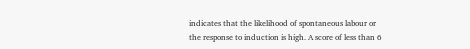indicates that the likelihood of spontaneous labour or the response to induction is high. A score of less than 6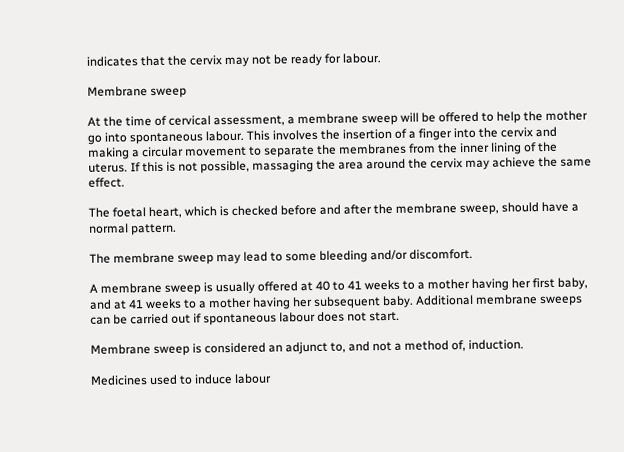indicates that the cervix may not be ready for labour.

Membrane sweep

At the time of cervical assessment, a membrane sweep will be offered to help the mother go into spontaneous labour. This involves the insertion of a finger into the cervix and making a circular movement to separate the membranes from the inner lining of the uterus. If this is not possible, massaging the area around the cervix may achieve the same effect.

The foetal heart, which is checked before and after the membrane sweep, should have a normal pattern.

The membrane sweep may lead to some bleeding and/or discomfort.

A membrane sweep is usually offered at 40 to 41 weeks to a mother having her first baby, and at 41 weeks to a mother having her subsequent baby. Additional membrane sweeps can be carried out if spontaneous labour does not start.

Membrane sweep is considered an adjunct to, and not a method of, induction.

Medicines used to induce labour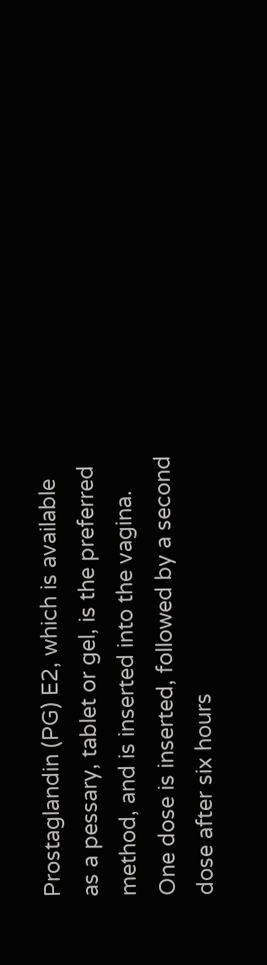Prostaglandin (PG) E2, which is available as a pessary, tablet or gel, is the preferred method, and is inserted into the vagina. One dose is inserted, followed by a second dose after six hours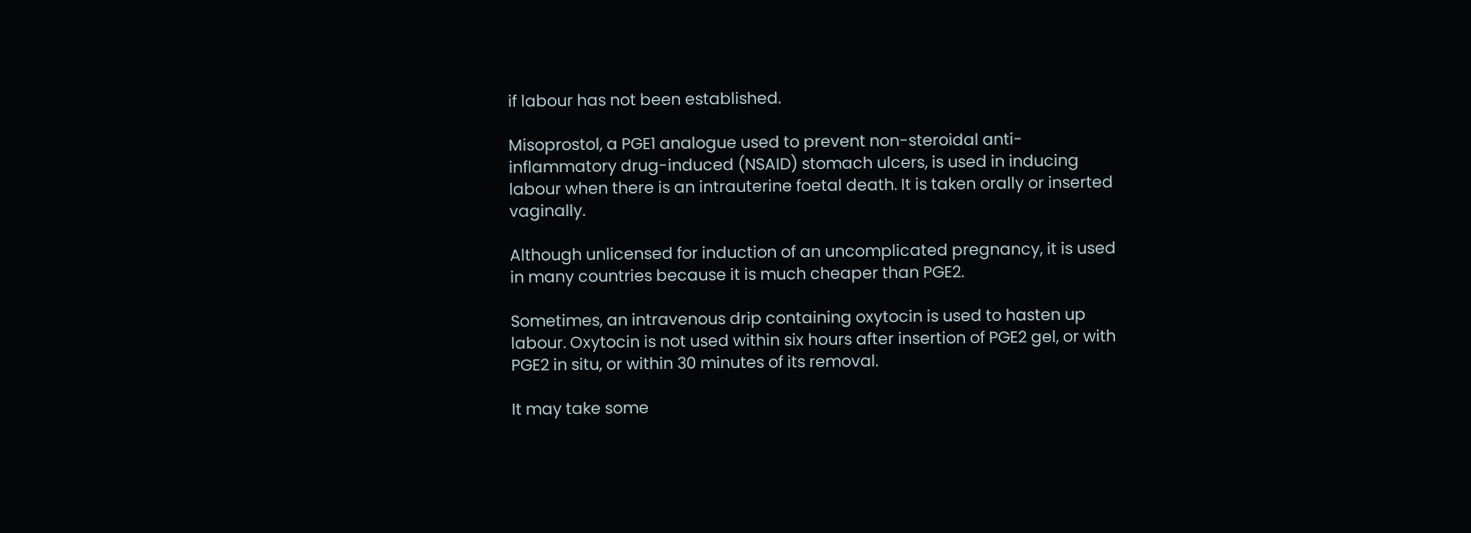if labour has not been established.

Misoprostol, a PGE1 analogue used to prevent non-steroidal anti-inflammatory drug-induced (NSAID) stomach ulcers, is used in inducing labour when there is an intrauterine foetal death. It is taken orally or inserted vaginally.

Although unlicensed for induction of an uncomplicated pregnancy, it is used in many countries because it is much cheaper than PGE2.

Sometimes, an intravenous drip containing oxytocin is used to hasten up labour. Oxytocin is not used within six hours after insertion of PGE2 gel, or with PGE2 in situ, or within 30 minutes of its removal.

It may take some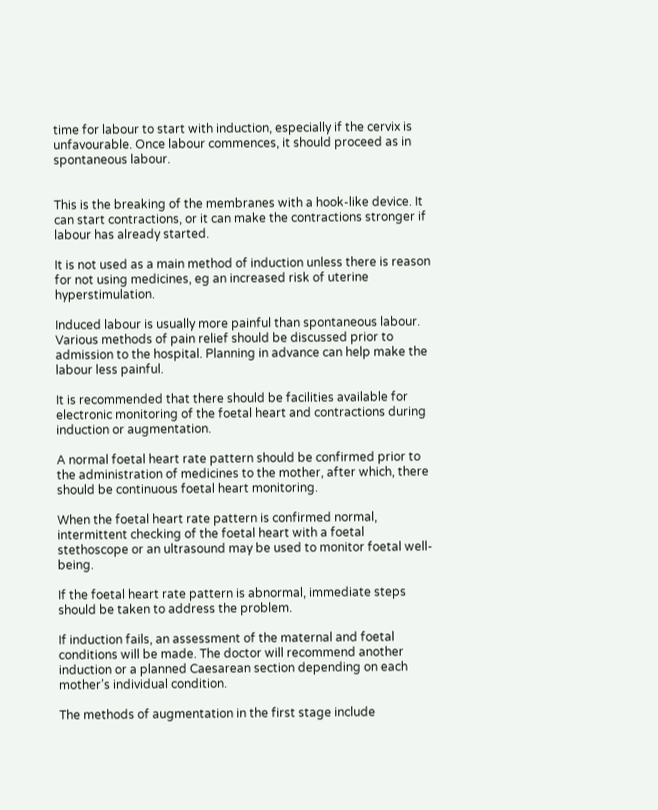time for labour to start with induction, especially if the cervix is unfavourable. Once labour commences, it should proceed as in spontaneous labour.


This is the breaking of the membranes with a hook-like device. It can start contractions, or it can make the contractions stronger if labour has already started.

It is not used as a main method of induction unless there is reason for not using medicines, eg an increased risk of uterine hyperstimulation.

Induced labour is usually more painful than spontaneous labour. Various methods of pain relief should be discussed prior to admission to the hospital. Planning in advance can help make the labour less painful.

It is recommended that there should be facilities available for electronic monitoring of the foetal heart and contractions during induction or augmentation.

A normal foetal heart rate pattern should be confirmed prior to the administration of medicines to the mother, after which, there should be continuous foetal heart monitoring.

When the foetal heart rate pattern is confirmed normal, intermittent checking of the foetal heart with a foetal stethoscope or an ultrasound may be used to monitor foetal well-being.

If the foetal heart rate pattern is abnormal, immediate steps should be taken to address the problem.

If induction fails, an assessment of the maternal and foetal conditions will be made. The doctor will recommend another induction or a planned Caesarean section depending on each mother’s individual condition.

The methods of augmentation in the first stage include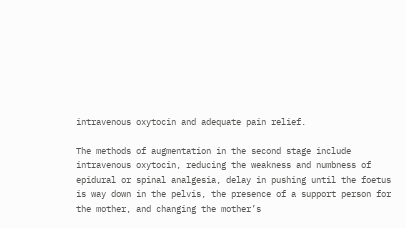intravenous oxytocin and adequate pain relief.

The methods of augmentation in the second stage include intravenous oxytocin, reducing the weakness and numbness of epidural or spinal analgesia, delay in pushing until the foetus is way down in the pelvis, the presence of a support person for the mother, and changing the mother’s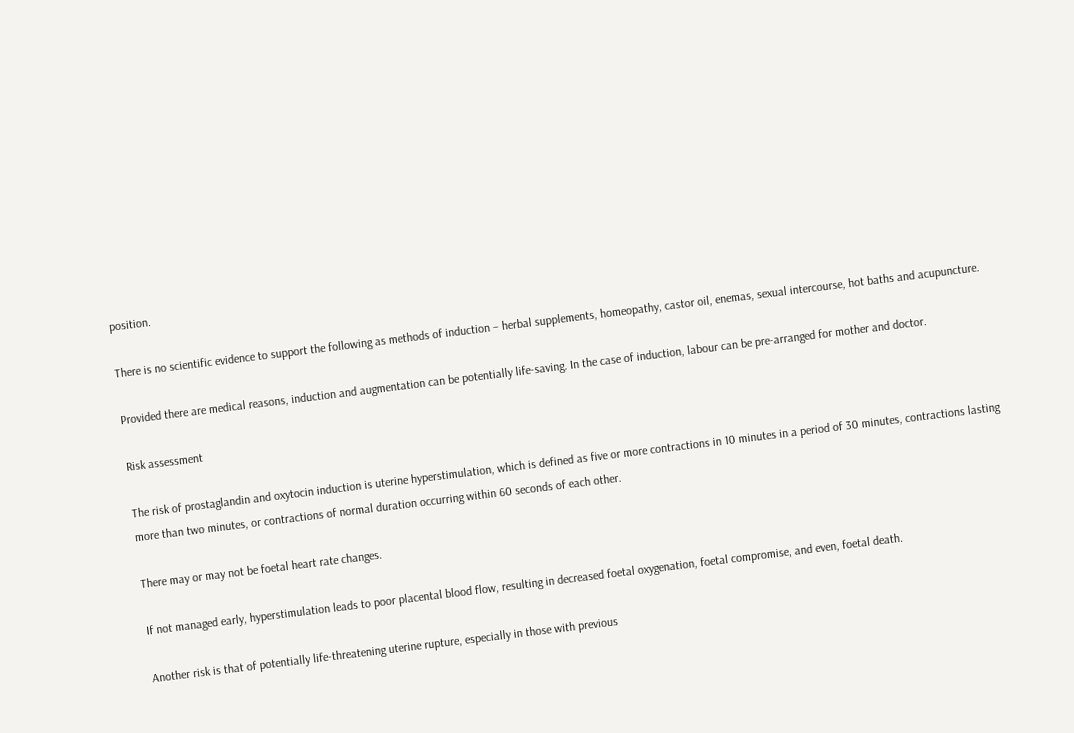position.

There is no scientific evidence to support the following as methods of induction – herbal supplements, homeopathy, castor oil, enemas, sexual intercourse, hot baths and acupuncture.

Provided there are medical reasons, induction and augmentation can be potentially life-saving. In the case of induction, labour can be pre-arranged for mother and doctor.

Risk assessment

The risk of prostaglandin and oxytocin induction is uterine hyperstimulation, which is defined as five or more contractions in 10 minutes in a period of 30 minutes, contractions lasting more than two minutes, or contractions of normal duration occurring within 60 seconds of each other.

There may or may not be foetal heart rate changes.

If not managed early, hyperstimulation leads to poor placental blood flow, resulting in decreased foetal oxygenation, foetal compromise, and even, foetal death.

Another risk is that of potentially life-threatening uterine rupture, especially in those with previous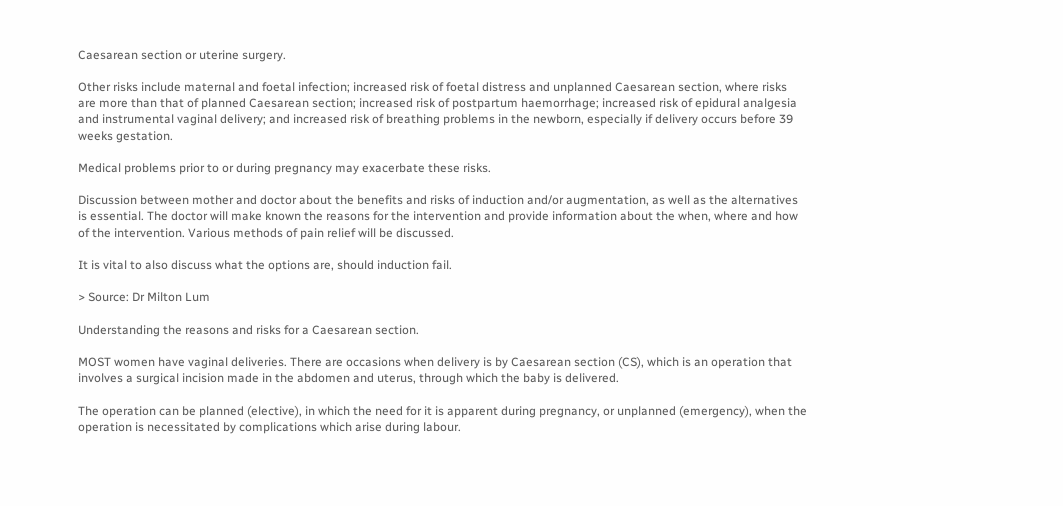Caesarean section or uterine surgery.

Other risks include maternal and foetal infection; increased risk of foetal distress and unplanned Caesarean section, where risks are more than that of planned Caesarean section; increased risk of postpartum haemorrhage; increased risk of epidural analgesia and instrumental vaginal delivery; and increased risk of breathing problems in the newborn, especially if delivery occurs before 39 weeks gestation.

Medical problems prior to or during pregnancy may exacerbate these risks.

Discussion between mother and doctor about the benefits and risks of induction and/or augmentation, as well as the alternatives is essential. The doctor will make known the reasons for the intervention and provide information about the when, where and how of the intervention. Various methods of pain relief will be discussed.

It is vital to also discuss what the options are, should induction fail.

> Source: Dr Milton Lum

Understanding the reasons and risks for a Caesarean section.

MOST women have vaginal deliveries. There are occasions when delivery is by Caesarean section (CS), which is an operation that involves a surgical incision made in the abdomen and uterus, through which the baby is delivered.

The operation can be planned (elective), in which the need for it is apparent during pregnancy, or unplanned (emergency), when the operation is necessitated by complications which arise during labour.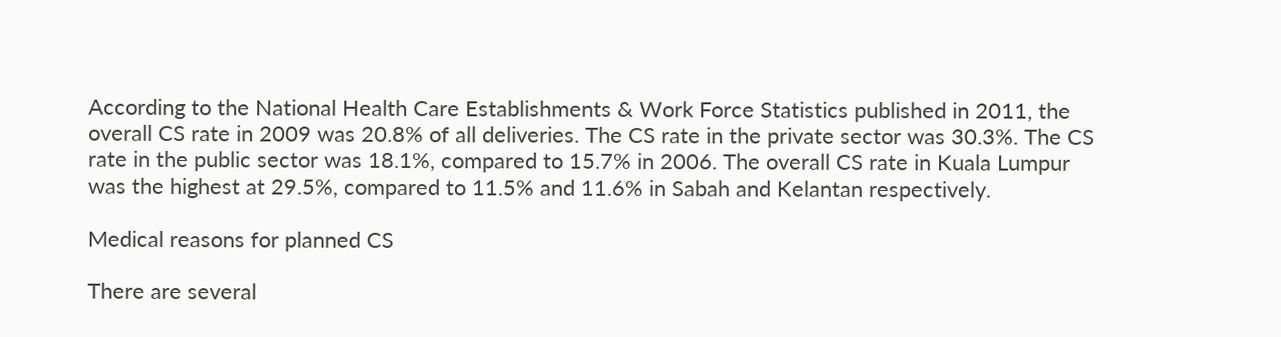According to the National Health Care Establishments & Work Force Statistics published in 2011, the overall CS rate in 2009 was 20.8% of all deliveries. The CS rate in the private sector was 30.3%. The CS rate in the public sector was 18.1%, compared to 15.7% in 2006. The overall CS rate in Kuala Lumpur was the highest at 29.5%, compared to 11.5% and 11.6% in Sabah and Kelantan respectively.

Medical reasons for planned CS

There are several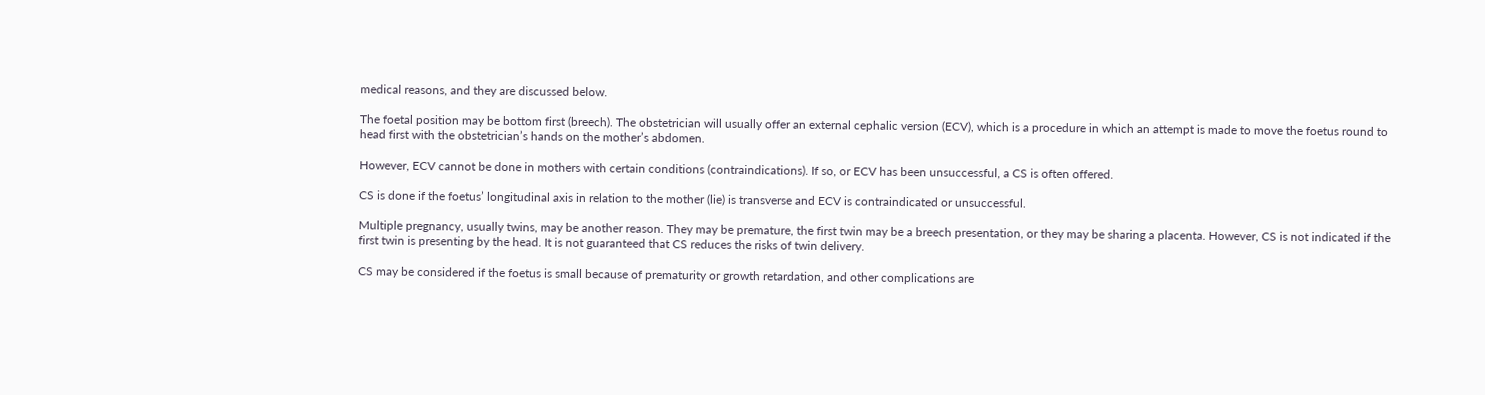medical reasons, and they are discussed below.

The foetal position may be bottom first (breech). The obstetrician will usually offer an external cephalic version (ECV), which is a procedure in which an attempt is made to move the foetus round to head first with the obstetrician’s hands on the mother’s abdomen.

However, ECV cannot be done in mothers with certain conditions (contraindications). If so, or ECV has been unsuccessful, a CS is often offered.

CS is done if the foetus’ longitudinal axis in relation to the mother (lie) is transverse and ECV is contraindicated or unsuccessful.

Multiple pregnancy, usually twins, may be another reason. They may be premature, the first twin may be a breech presentation, or they may be sharing a placenta. However, CS is not indicated if the first twin is presenting by the head. It is not guaranteed that CS reduces the risks of twin delivery.

CS may be considered if the foetus is small because of prematurity or growth retardation, and other complications are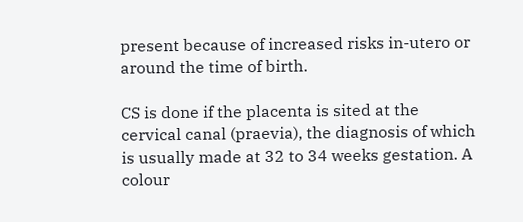present because of increased risks in-utero or around the time of birth.

CS is done if the placenta is sited at the cervical canal (praevia), the diagnosis of which is usually made at 32 to 34 weeks gestation. A colour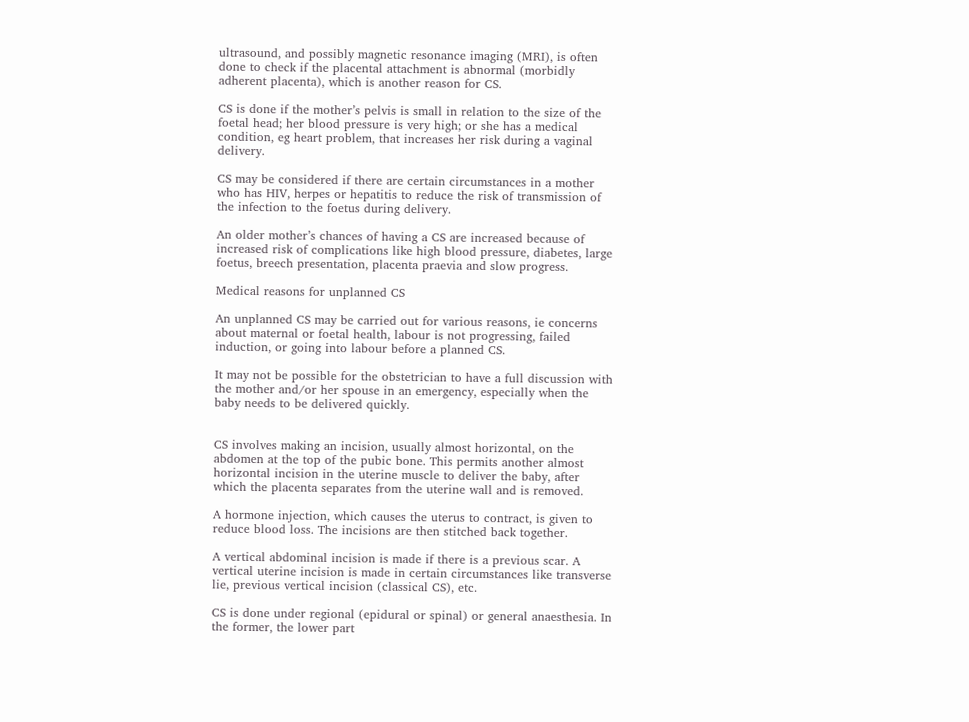ultrasound, and possibly magnetic resonance imaging (MRI), is often done to check if the placental attachment is abnormal (morbidly adherent placenta), which is another reason for CS.

CS is done if the mother’s pelvis is small in relation to the size of the foetal head; her blood pressure is very high; or she has a medical condition, eg heart problem, that increases her risk during a vaginal delivery.

CS may be considered if there are certain circumstances in a mother who has HIV, herpes or hepatitis to reduce the risk of transmission of the infection to the foetus during delivery.

An older mother’s chances of having a CS are increased because of increased risk of complications like high blood pressure, diabetes, large foetus, breech presentation, placenta praevia and slow progress.

Medical reasons for unplanned CS

An unplanned CS may be carried out for various reasons, ie concerns about maternal or foetal health, labour is not progressing, failed induction, or going into labour before a planned CS.

It may not be possible for the obstetrician to have a full discussion with the mother and/or her spouse in an emergency, especially when the baby needs to be delivered quickly.


CS involves making an incision, usually almost horizontal, on the abdomen at the top of the pubic bone. This permits another almost horizontal incision in the uterine muscle to deliver the baby, after which the placenta separates from the uterine wall and is removed.

A hormone injection, which causes the uterus to contract, is given to reduce blood loss. The incisions are then stitched back together.

A vertical abdominal incision is made if there is a previous scar. A vertical uterine incision is made in certain circumstances like transverse lie, previous vertical incision (classical CS), etc.

CS is done under regional (epidural or spinal) or general anaesthesia. In the former, the lower part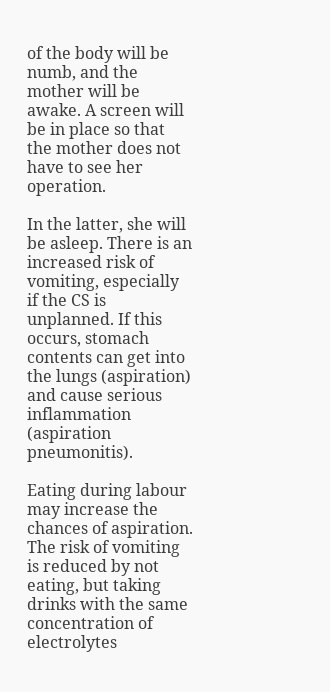of the body will be numb, and the mother will be awake. A screen will be in place so that the mother does not have to see her operation.

In the latter, she will be asleep. There is an increased risk of vomiting, especially if the CS is unplanned. If this occurs, stomach contents can get into the lungs (aspiration) and cause serious inflammation (aspiration pneumonitis).

Eating during labour may increase the chances of aspiration. The risk of vomiting is reduced by not eating, but taking drinks with the same concentration of electrolytes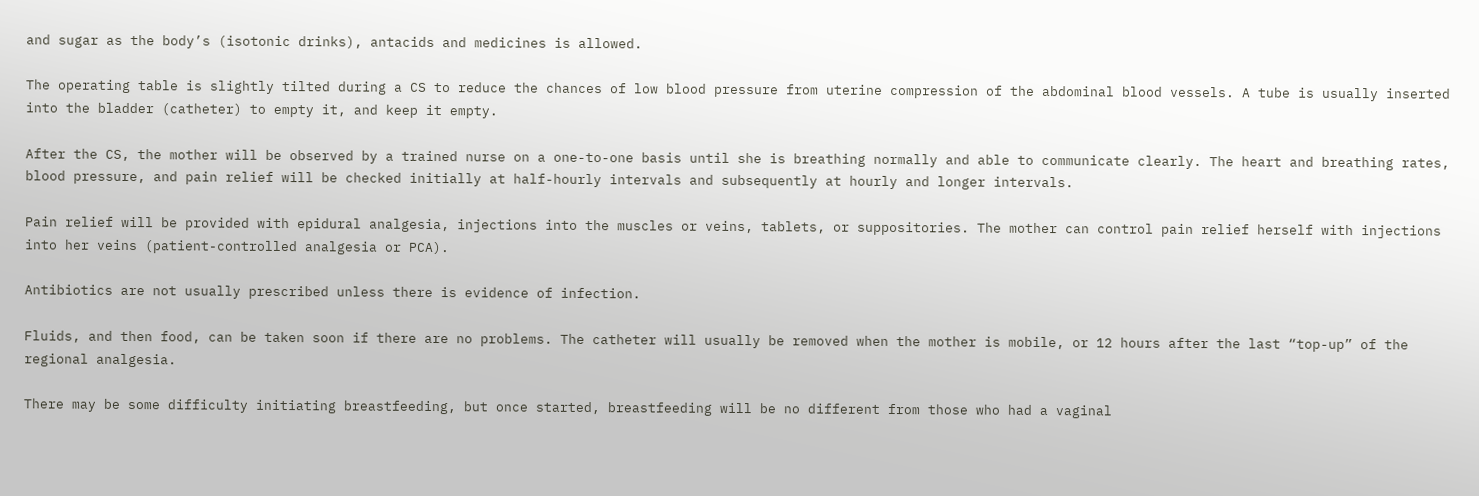and sugar as the body’s (isotonic drinks), antacids and medicines is allowed.

The operating table is slightly tilted during a CS to reduce the chances of low blood pressure from uterine compression of the abdominal blood vessels. A tube is usually inserted into the bladder (catheter) to empty it, and keep it empty.

After the CS, the mother will be observed by a trained nurse on a one-to-one basis until she is breathing normally and able to communicate clearly. The heart and breathing rates, blood pressure, and pain relief will be checked initially at half-hourly intervals and subsequently at hourly and longer intervals.

Pain relief will be provided with epidural analgesia, injections into the muscles or veins, tablets, or suppositories. The mother can control pain relief herself with injections into her veins (patient-controlled analgesia or PCA).

Antibiotics are not usually prescribed unless there is evidence of infection.

Fluids, and then food, can be taken soon if there are no problems. The catheter will usually be removed when the mother is mobile, or 12 hours after the last “top-up” of the regional analgesia.

There may be some difficulty initiating breastfeeding, but once started, breastfeeding will be no different from those who had a vaginal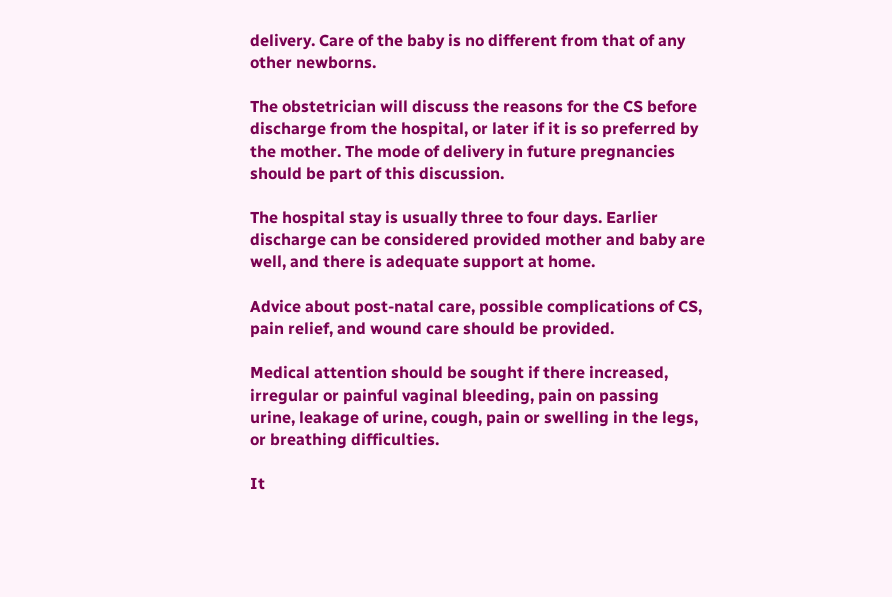delivery. Care of the baby is no different from that of any other newborns.

The obstetrician will discuss the reasons for the CS before discharge from the hospital, or later if it is so preferred by the mother. The mode of delivery in future pregnancies should be part of this discussion.

The hospital stay is usually three to four days. Earlier discharge can be considered provided mother and baby are well, and there is adequate support at home.

Advice about post-natal care, possible complications of CS, pain relief, and wound care should be provided.

Medical attention should be sought if there increased, irregular or painful vaginal bleeding, pain on passing urine, leakage of urine, cough, pain or swelling in the legs, or breathing difficulties.

It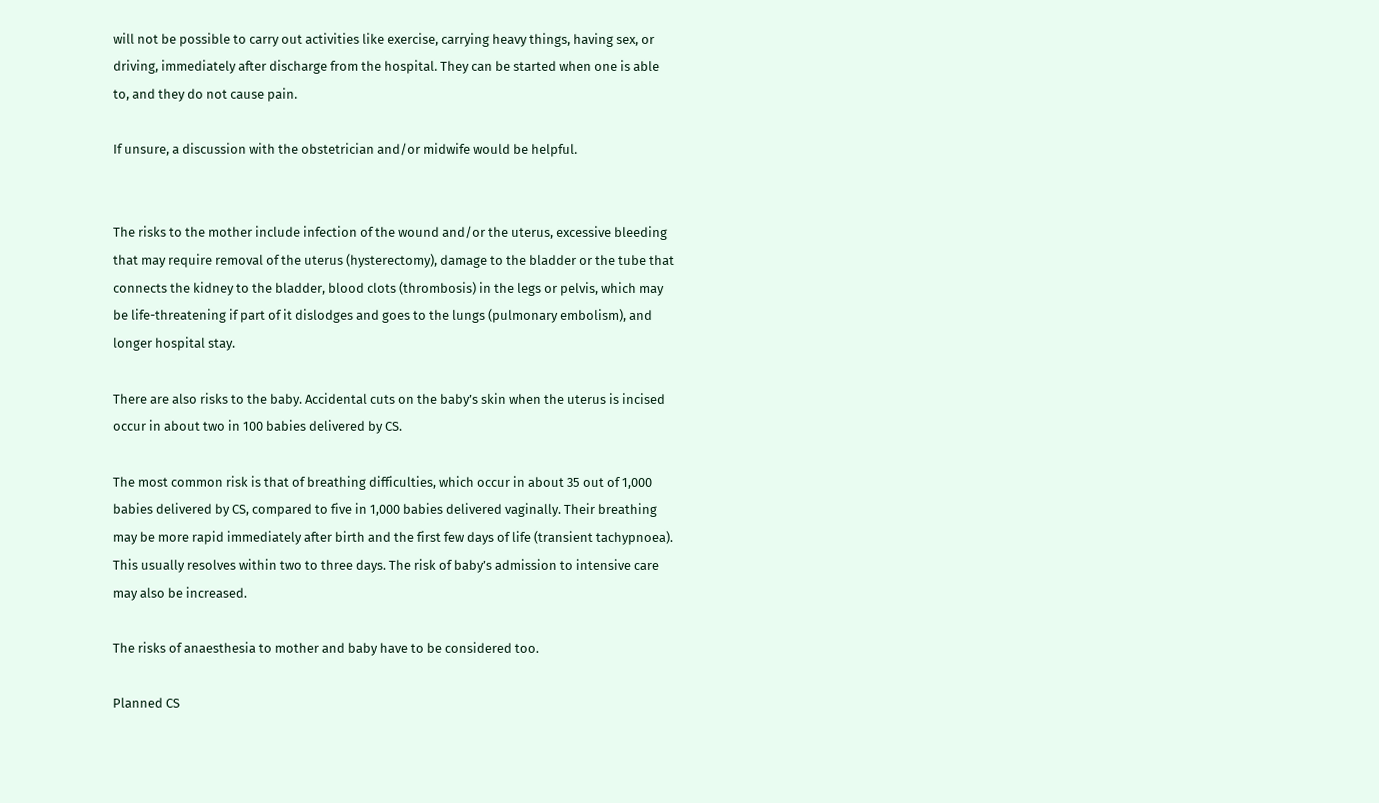will not be possible to carry out activities like exercise, carrying heavy things, having sex, or driving, immediately after discharge from the hospital. They can be started when one is able to, and they do not cause pain.

If unsure, a discussion with the obstetrician and/or midwife would be helpful.


The risks to the mother include infection of the wound and/or the uterus, excessive bleeding that may require removal of the uterus (hysterectomy), damage to the bladder or the tube that connects the kidney to the bladder, blood clots (thrombosis) in the legs or pelvis, which may be life-threatening if part of it dislodges and goes to the lungs (pulmonary embolism), and longer hospital stay.

There are also risks to the baby. Accidental cuts on the baby’s skin when the uterus is incised occur in about two in 100 babies delivered by CS.

The most common risk is that of breathing difficulties, which occur in about 35 out of 1,000 babies delivered by CS, compared to five in 1,000 babies delivered vaginally. Their breathing may be more rapid immediately after birth and the first few days of life (transient tachypnoea). This usually resolves within two to three days. The risk of baby’s admission to intensive care may also be increased.

The risks of anaesthesia to mother and baby have to be considered too.

Planned CS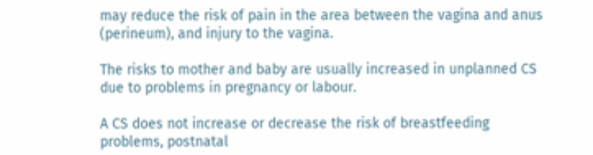may reduce the risk of pain in the area between the vagina and anus (perineum), and injury to the vagina.

The risks to mother and baby are usually increased in unplanned CS due to problems in pregnancy or labour.

A CS does not increase or decrease the risk of breastfeeding problems, postnatal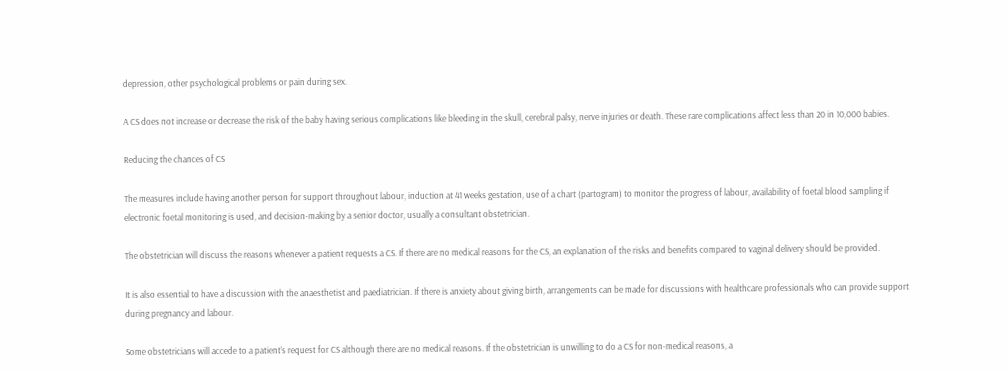depression, other psychological problems or pain during sex.

A CS does not increase or decrease the risk of the baby having serious complications like bleeding in the skull, cerebral palsy, nerve injuries or death. These rare complications affect less than 20 in 10,000 babies.

Reducing the chances of CS

The measures include having another person for support throughout labour, induction at 41 weeks gestation, use of a chart (partogram) to monitor the progress of labour, availability of foetal blood sampling if electronic foetal monitoring is used, and decision-making by a senior doctor, usually a consultant obstetrician.

The obstetrician will discuss the reasons whenever a patient requests a CS. If there are no medical reasons for the CS, an explanation of the risks and benefits compared to vaginal delivery should be provided.

It is also essential to have a discussion with the anaesthetist and paediatrician. If there is anxiety about giving birth, arrangements can be made for discussions with healthcare professionals who can provide support during pregnancy and labour.

Some obstetricians will accede to a patient’s request for CS although there are no medical reasons. If the obstetrician is unwilling to do a CS for non-medical reasons, a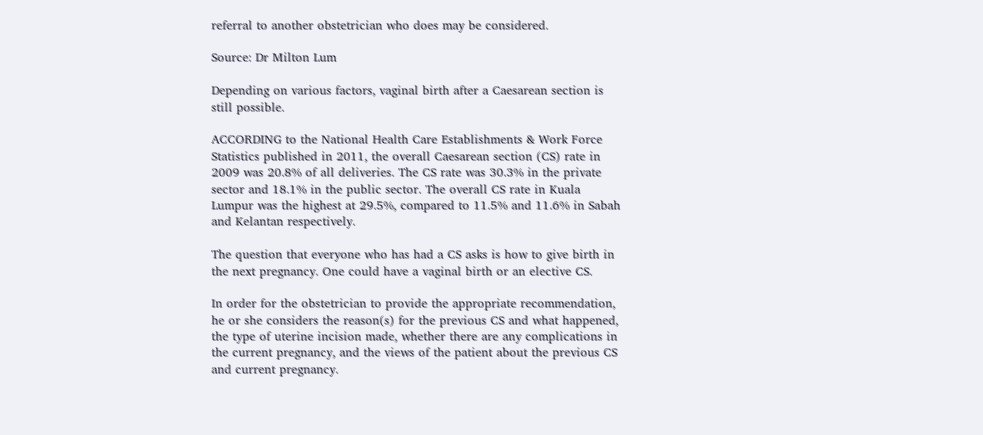referral to another obstetrician who does may be considered.

Source: Dr Milton Lum

Depending on various factors, vaginal birth after a Caesarean section is still possible.

ACCORDING to the National Health Care Establishments & Work Force Statistics published in 2011, the overall Caesarean section (CS) rate in 2009 was 20.8% of all deliveries. The CS rate was 30.3% in the private sector and 18.1% in the public sector. The overall CS rate in Kuala Lumpur was the highest at 29.5%, compared to 11.5% and 11.6% in Sabah and Kelantan respectively.

The question that everyone who has had a CS asks is how to give birth in the next pregnancy. One could have a vaginal birth or an elective CS.

In order for the obstetrician to provide the appropriate recommendation, he or she considers the reason(s) for the previous CS and what happened, the type of uterine incision made, whether there are any complications in the current pregnancy, and the views of the patient about the previous CS and current pregnancy.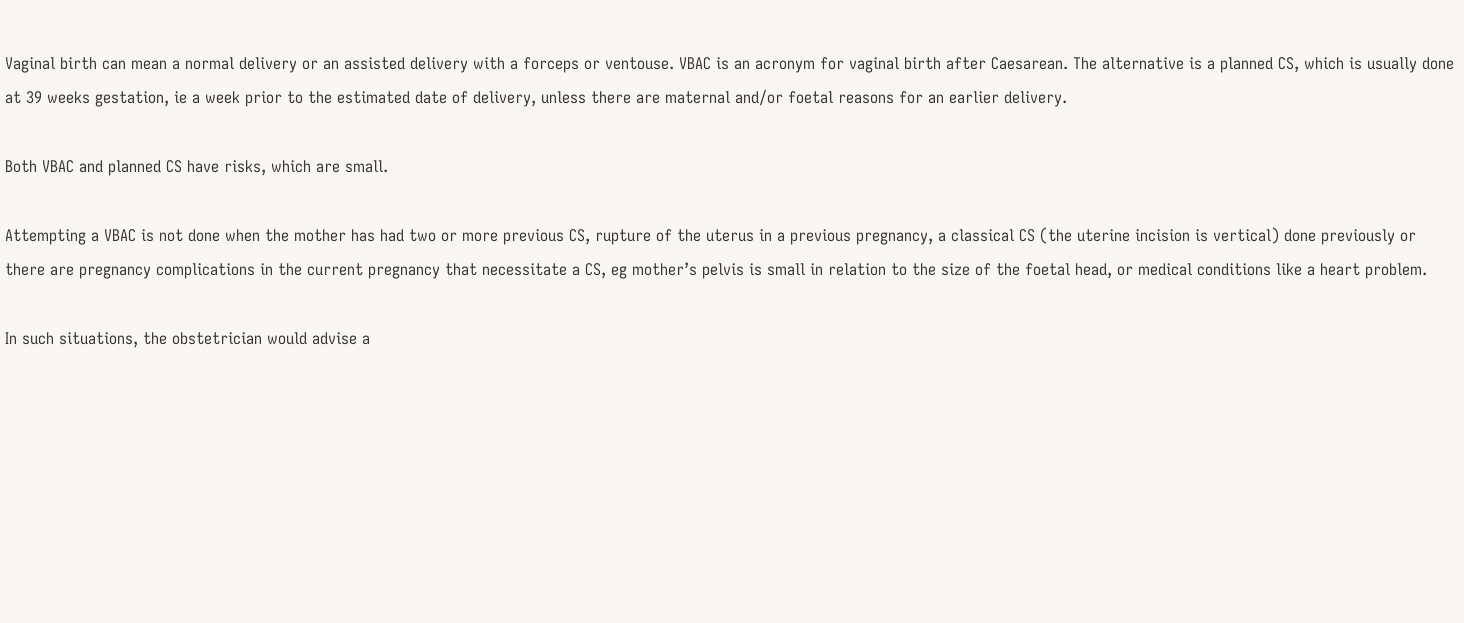Vaginal birth can mean a normal delivery or an assisted delivery with a forceps or ventouse. VBAC is an acronym for vaginal birth after Caesarean. The alternative is a planned CS, which is usually done at 39 weeks gestation, ie a week prior to the estimated date of delivery, unless there are maternal and/or foetal reasons for an earlier delivery.

Both VBAC and planned CS have risks, which are small.

Attempting a VBAC is not done when the mother has had two or more previous CS, rupture of the uterus in a previous pregnancy, a classical CS (the uterine incision is vertical) done previously or there are pregnancy complications in the current pregnancy that necessitate a CS, eg mother’s pelvis is small in relation to the size of the foetal head, or medical conditions like a heart problem.

In such situations, the obstetrician would advise a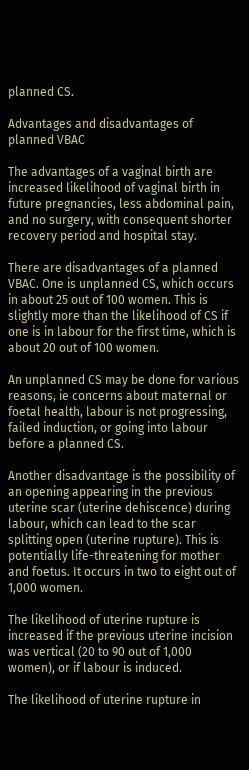planned CS.

Advantages and disadvantages of planned VBAC

The advantages of a vaginal birth are increased likelihood of vaginal birth in future pregnancies, less abdominal pain, and no surgery, with consequent shorter recovery period and hospital stay.

There are disadvantages of a planned VBAC. One is unplanned CS, which occurs in about 25 out of 100 women. This is slightly more than the likelihood of CS if one is in labour for the first time, which is about 20 out of 100 women.

An unplanned CS may be done for various reasons, ie concerns about maternal or foetal health, labour is not progressing, failed induction, or going into labour before a planned CS.

Another disadvantage is the possibility of an opening appearing in the previous uterine scar (uterine dehiscence) during labour, which can lead to the scar splitting open (uterine rupture). This is potentially life-threatening for mother and foetus. It occurs in two to eight out of 1,000 women.

The likelihood of uterine rupture is increased if the previous uterine incision was vertical (20 to 90 out of 1,000 women), or if labour is induced.

The likelihood of uterine rupture in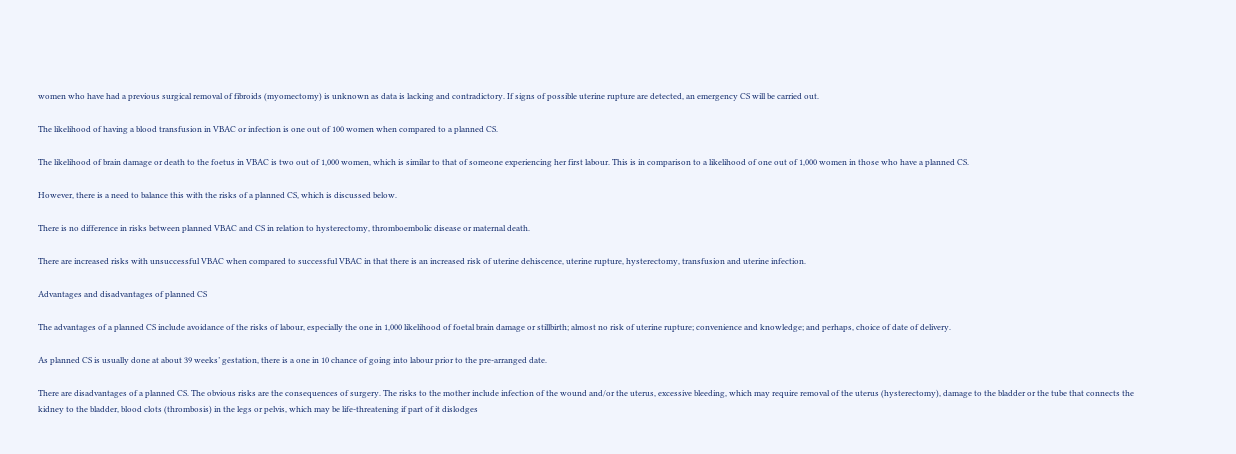women who have had a previous surgical removal of fibroids (myomectomy) is unknown as data is lacking and contradictory. If signs of possible uterine rupture are detected, an emergency CS will be carried out.

The likelihood of having a blood transfusion in VBAC or infection is one out of 100 women when compared to a planned CS.

The likelihood of brain damage or death to the foetus in VBAC is two out of 1,000 women, which is similar to that of someone experiencing her first labour. This is in comparison to a likelihood of one out of 1,000 women in those who have a planned CS.

However, there is a need to balance this with the risks of a planned CS, which is discussed below.

There is no difference in risks between planned VBAC and CS in relation to hysterectomy, thromboembolic disease or maternal death.

There are increased risks with unsuccessful VBAC when compared to successful VBAC in that there is an increased risk of uterine dehiscence, uterine rupture, hysterectomy, transfusion and uterine infection.

Advantages and disadvantages of planned CS

The advantages of a planned CS include avoidance of the risks of labour, especially the one in 1,000 likelihood of foetal brain damage or stillbirth; almost no risk of uterine rupture; convenience and knowledge; and perhaps, choice of date of delivery.

As planned CS is usually done at about 39 weeks’ gestation, there is a one in 10 chance of going into labour prior to the pre-arranged date.

There are disadvantages of a planned CS. The obvious risks are the consequences of surgery. The risks to the mother include infection of the wound and/or the uterus, excessive bleeding, which may require removal of the uterus (hysterectomy), damage to the bladder or the tube that connects the kidney to the bladder, blood clots (thrombosis) in the legs or pelvis, which may be life-threatening if part of it dislodges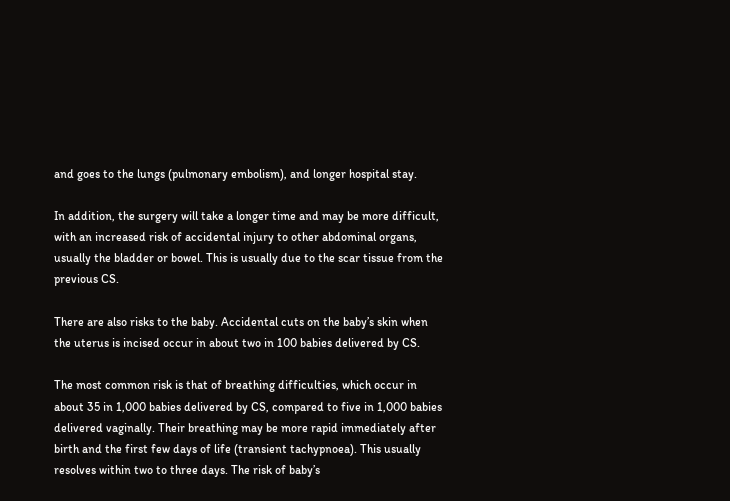and goes to the lungs (pulmonary embolism), and longer hospital stay.

In addition, the surgery will take a longer time and may be more difficult, with an increased risk of accidental injury to other abdominal organs, usually the bladder or bowel. This is usually due to the scar tissue from the previous CS.

There are also risks to the baby. Accidental cuts on the baby’s skin when the uterus is incised occur in about two in 100 babies delivered by CS.

The most common risk is that of breathing difficulties, which occur in about 35 in 1,000 babies delivered by CS, compared to five in 1,000 babies delivered vaginally. Their breathing may be more rapid immediately after birth and the first few days of life (transient tachypnoea). This usually resolves within two to three days. The risk of baby’s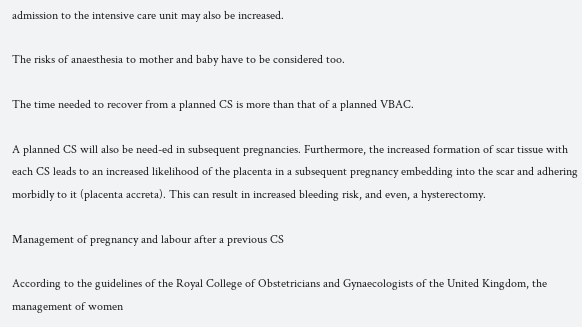admission to the intensive care unit may also be increased.

The risks of anaesthesia to mother and baby have to be considered too.

The time needed to recover from a planned CS is more than that of a planned VBAC.

A planned CS will also be need-ed in subsequent pregnancies. Furthermore, the increased formation of scar tissue with each CS leads to an increased likelihood of the placenta in a subsequent pregnancy embedding into the scar and adhering morbidly to it (placenta accreta). This can result in increased bleeding risk, and even, a hysterectomy.

Management of pregnancy and labour after a previous CS

According to the guidelines of the Royal College of Obstetricians and Gynaecologists of the United Kingdom, the management of women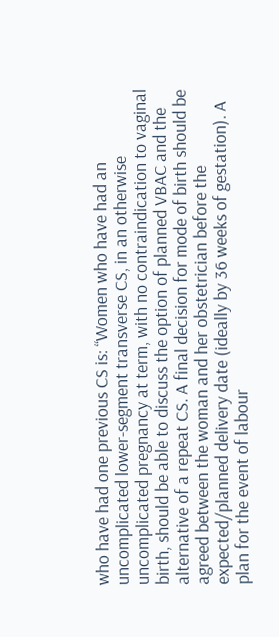who have had one previous CS is: “Women who have had an uncomplicated lower-segment transverse CS, in an otherwise uncomplicated pregnancy at term, with no contraindication to vaginal birth, should be able to discuss the option of planned VBAC and the alternative of a repeat CS. A final decision for mode of birth should be agreed between the woman and her obstetrician before the expected/planned delivery date (ideally by 36 weeks of gestation). A plan for the event of labour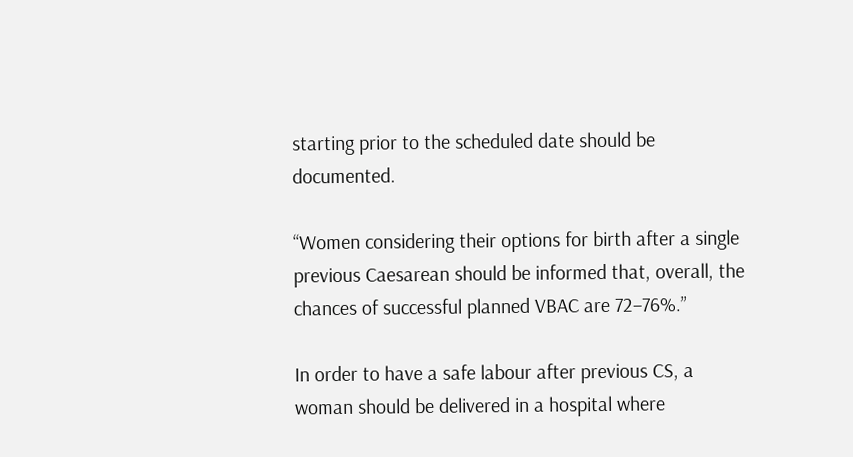starting prior to the scheduled date should be documented.

“Women considering their options for birth after a single previous Caesarean should be informed that, overall, the chances of successful planned VBAC are 72–76%.”

In order to have a safe labour after previous CS, a woman should be delivered in a hospital where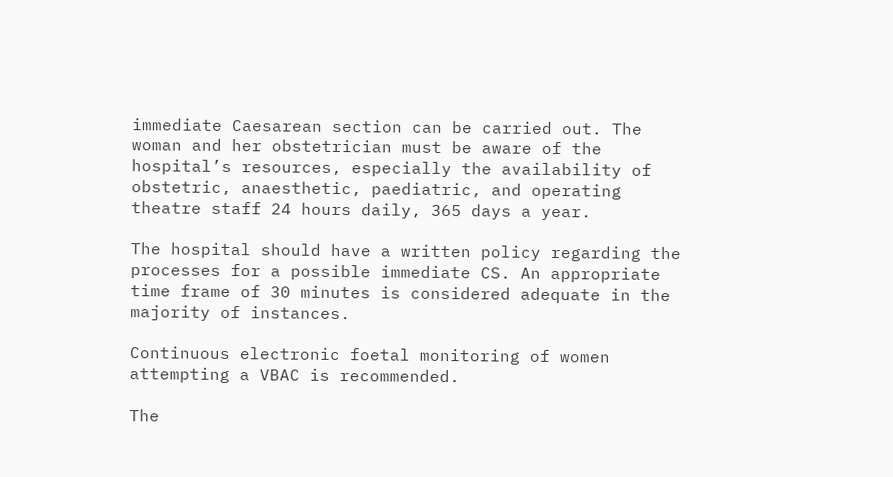immediate Caesarean section can be carried out. The woman and her obstetrician must be aware of the hospital’s resources, especially the availability of obstetric, anaesthetic, paediatric, and operating theatre staff 24 hours daily, 365 days a year.

The hospital should have a written policy regarding the processes for a possible immediate CS. An appropriate time frame of 30 minutes is considered adequate in the majority of instances.

Continuous electronic foetal monitoring of women attempting a VBAC is recommended.

The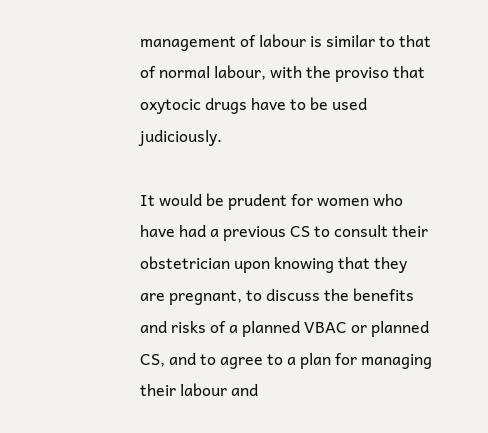management of labour is similar to that of normal labour, with the proviso that oxytocic drugs have to be used judiciously.

It would be prudent for women who have had a previous CS to consult their obstetrician upon knowing that they are pregnant, to discuss the benefits and risks of a planned VBAC or planned CS, and to agree to a plan for managing their labour and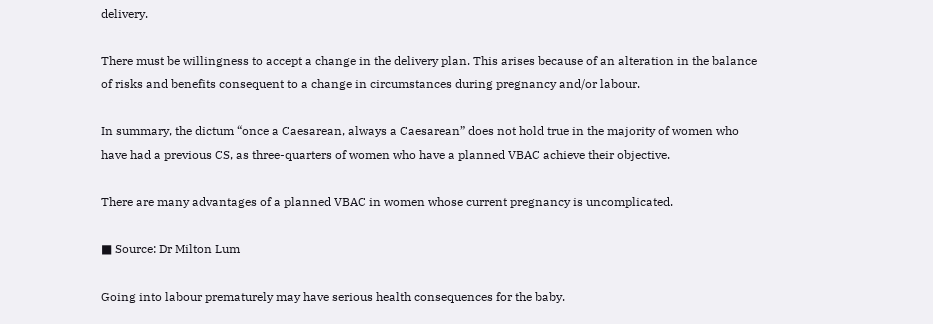delivery.

There must be willingness to accept a change in the delivery plan. This arises because of an alteration in the balance of risks and benefits consequent to a change in circumstances during pregnancy and/or labour.

In summary, the dictum “once a Caesarean, always a Caesarean” does not hold true in the majority of women who have had a previous CS, as three-quarters of women who have a planned VBAC achieve their objective.

There are many advantages of a planned VBAC in women whose current pregnancy is uncomplicated.

■ Source: Dr Milton Lum

Going into labour prematurely may have serious health consequences for the baby.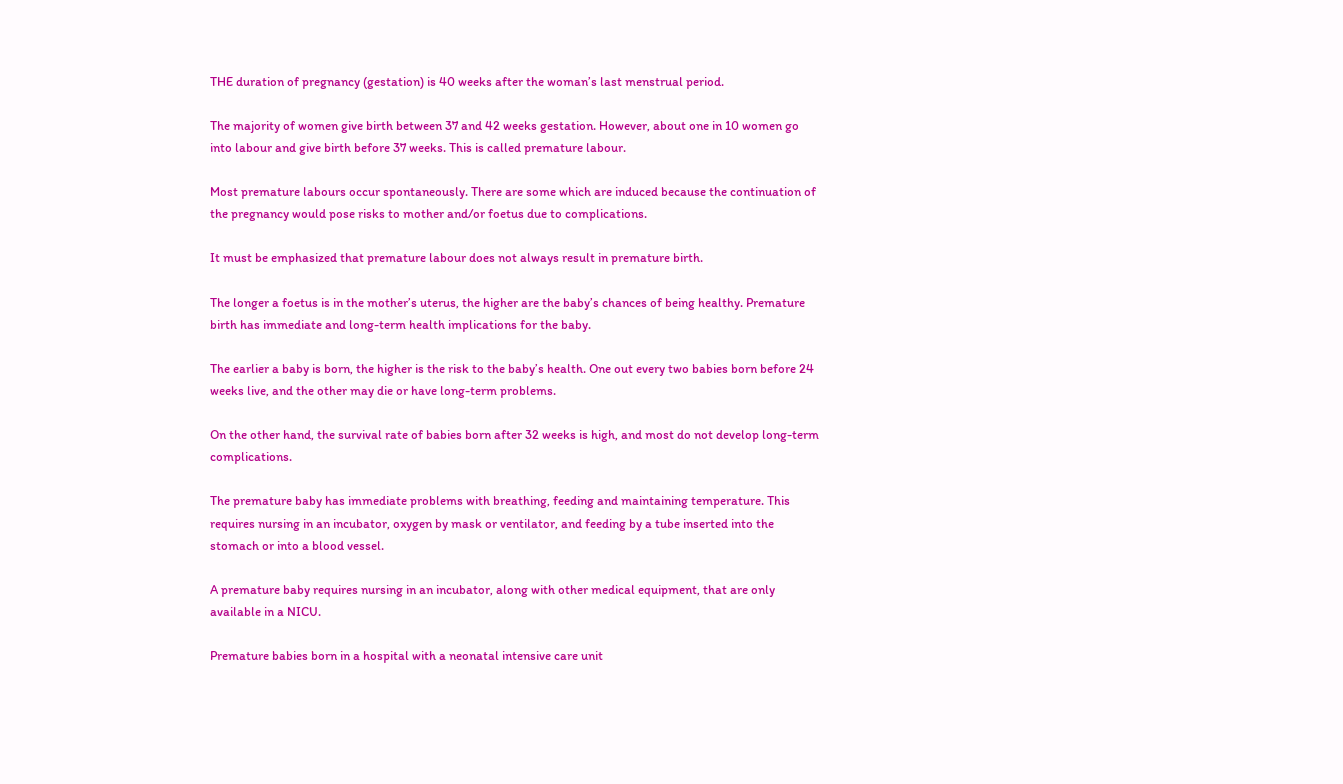THE duration of pregnancy (gestation) is 40 weeks after the woman’s last menstrual period.

The majority of women give birth between 37 and 42 weeks gestation. However, about one in 10 women go into labour and give birth before 37 weeks. This is called premature labour.

Most premature labours occur spontaneously. There are some which are induced because the continuation of the pregnancy would pose risks to mother and/or foetus due to complications.

It must be emphasized that premature labour does not always result in premature birth.

The longer a foetus is in the mother’s uterus, the higher are the baby’s chances of being healthy. Premature birth has immediate and long-term health implications for the baby.

The earlier a baby is born, the higher is the risk to the baby’s health. One out every two babies born before 24 weeks live, and the other may die or have long-term problems.

On the other hand, the survival rate of babies born after 32 weeks is high, and most do not develop long-term complications.

The premature baby has immediate problems with breathing, feeding and maintaining temperature. This requires nursing in an incubator, oxygen by mask or ventilator, and feeding by a tube inserted into the stomach or into a blood vessel.

A premature baby requires nursing in an incubator, along with other medical equipment, that are only available in a NICU.

Premature babies born in a hospital with a neonatal intensive care unit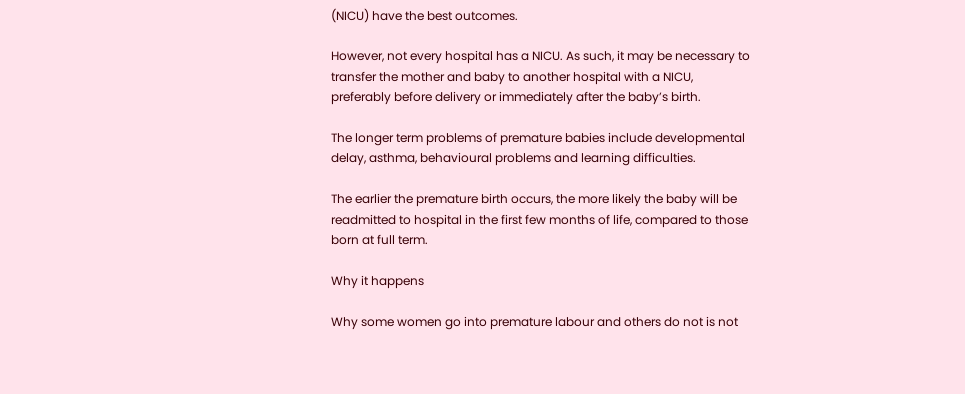(NICU) have the best outcomes.

However, not every hospital has a NICU. As such, it may be necessary to transfer the mother and baby to another hospital with a NICU, preferably before delivery or immediately after the baby’s birth.

The longer term problems of premature babies include developmental delay, asthma, behavioural problems and learning difficulties.

The earlier the premature birth occurs, the more likely the baby will be readmitted to hospital in the first few months of life, compared to those born at full term.

Why it happens

Why some women go into premature labour and others do not is not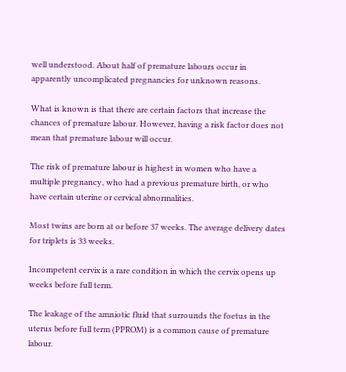well understood. About half of premature labours occur in apparently uncomplicated pregnancies for unknown reasons.

What is known is that there are certain factors that increase the chances of premature labour. However, having a risk factor does not mean that premature labour will occur.

The risk of premature labour is highest in women who have a multiple pregnancy, who had a previous premature birth, or who have certain uterine or cervical abnormalities.

Most twins are born at or before 37 weeks. The average delivery dates for triplets is 33 weeks.

Incompetent cervix is a rare condition in which the cervix opens up weeks before full term.

The leakage of the amniotic fluid that surrounds the foetus in the uterus before full term (PPROM) is a common cause of premature labour.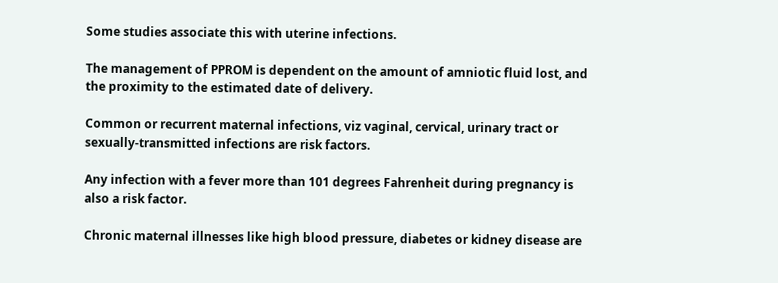Some studies associate this with uterine infections.

The management of PPROM is dependent on the amount of amniotic fluid lost, and the proximity to the estimated date of delivery.

Common or recurrent maternal infections, viz vaginal, cervical, urinary tract or sexually-transmitted infections are risk factors.

Any infection with a fever more than 101 degrees Fahrenheit during pregnancy is also a risk factor.

Chronic maternal illnesses like high blood pressure, diabetes or kidney disease are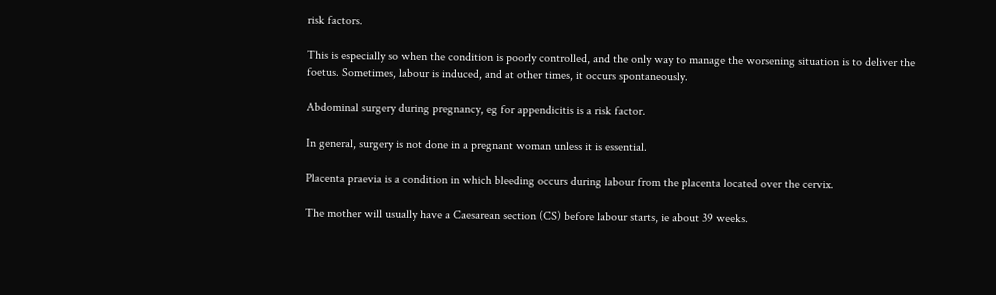risk factors.

This is especially so when the condition is poorly controlled, and the only way to manage the worsening situation is to deliver the foetus. Sometimes, labour is induced, and at other times, it occurs spontaneously.

Abdominal surgery during pregnancy, eg for appendicitis is a risk factor.

In general, surgery is not done in a pregnant woman unless it is essential.

Placenta praevia is a condition in which bleeding occurs during labour from the placenta located over the cervix.

The mother will usually have a Caesarean section (CS) before labour starts, ie about 39 weeks.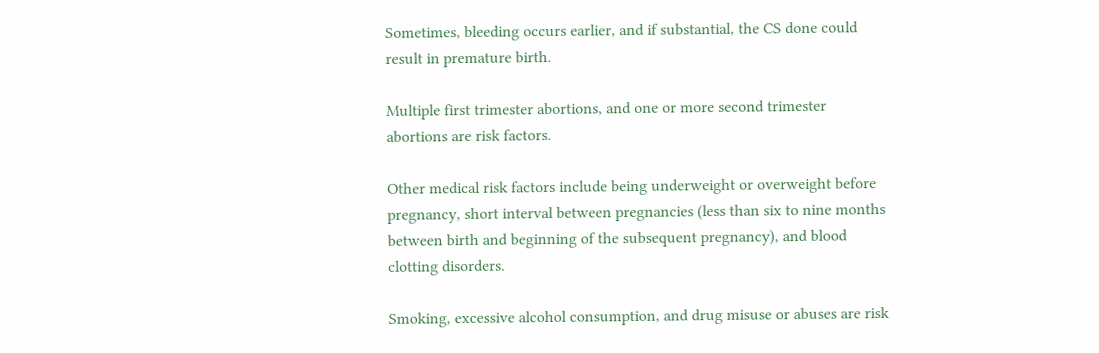Sometimes, bleeding occurs earlier, and if substantial, the CS done could result in premature birth.

Multiple first trimester abortions, and one or more second trimester abortions are risk factors.

Other medical risk factors include being underweight or overweight before pregnancy, short interval between pregnancies (less than six to nine months between birth and beginning of the subsequent pregnancy), and blood clotting disorders.

Smoking, excessive alcohol consumption, and drug misuse or abuses are risk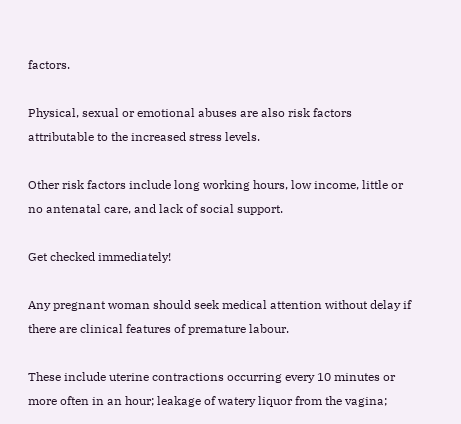factors.

Physical, sexual or emotional abuses are also risk factors attributable to the increased stress levels.

Other risk factors include long working hours, low income, little or no antenatal care, and lack of social support.

Get checked immediately!

Any pregnant woman should seek medical attention without delay if there are clinical features of premature labour.

These include uterine contractions occurring every 10 minutes or more often in an hour; leakage of watery liquor from the vagina;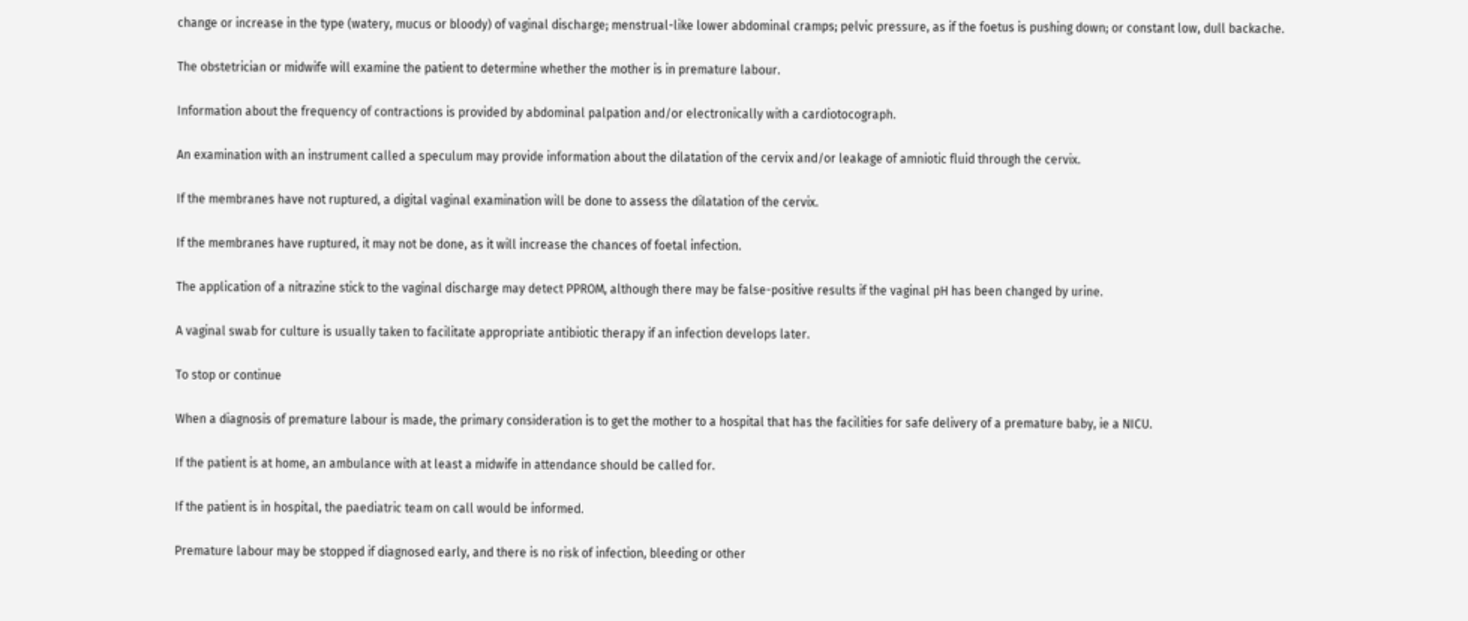change or increase in the type (watery, mucus or bloody) of vaginal discharge; menstrual-like lower abdominal cramps; pelvic pressure, as if the foetus is pushing down; or constant low, dull backache.

The obstetrician or midwife will examine the patient to determine whether the mother is in premature labour.

Information about the frequency of contractions is provided by abdominal palpation and/or electronically with a cardiotocograph.

An examination with an instrument called a speculum may provide information about the dilatation of the cervix and/or leakage of amniotic fluid through the cervix.

If the membranes have not ruptured, a digital vaginal examination will be done to assess the dilatation of the cervix.

If the membranes have ruptured, it may not be done, as it will increase the chances of foetal infection.

The application of a nitrazine stick to the vaginal discharge may detect PPROM, although there may be false-positive results if the vaginal pH has been changed by urine.

A vaginal swab for culture is usually taken to facilitate appropriate antibiotic therapy if an infection develops later.

To stop or continue

When a diagnosis of premature labour is made, the primary consideration is to get the mother to a hospital that has the facilities for safe delivery of a premature baby, ie a NICU.

If the patient is at home, an ambulance with at least a midwife in attendance should be called for.

If the patient is in hospital, the paediatric team on call would be informed.

Premature labour may be stopped if diagnosed early, and there is no risk of infection, bleeding or other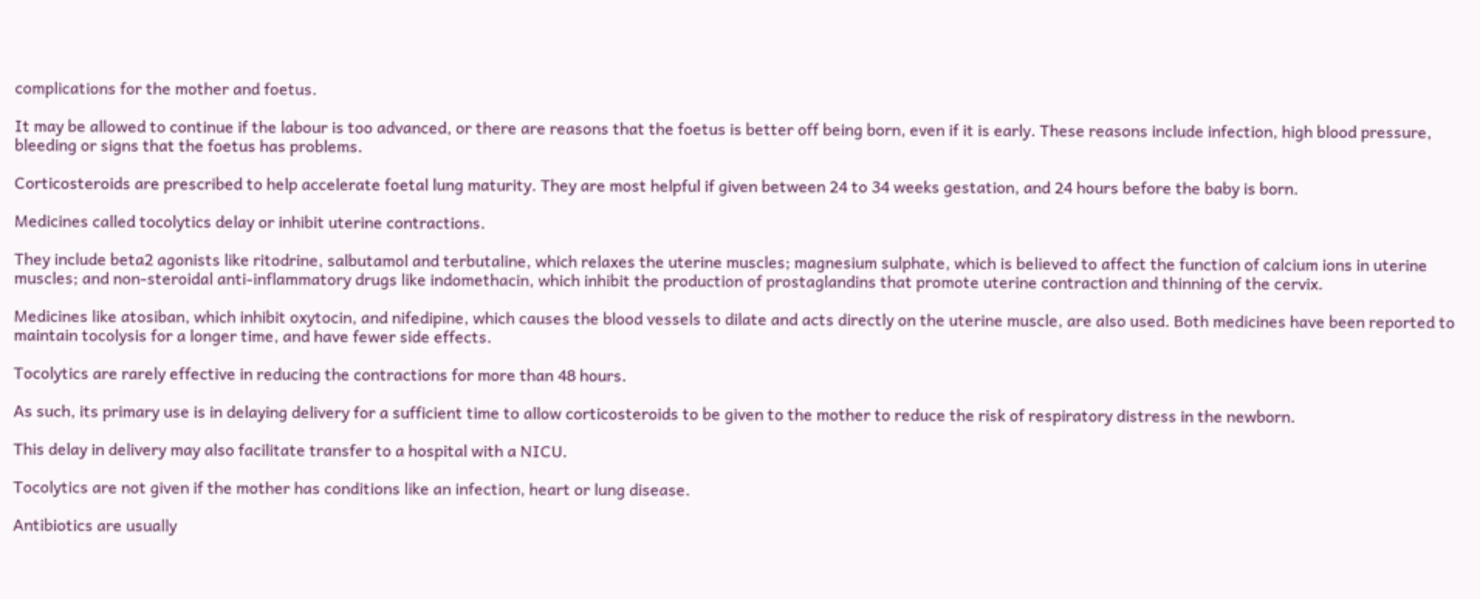complications for the mother and foetus.

It may be allowed to continue if the labour is too advanced, or there are reasons that the foetus is better off being born, even if it is early. These reasons include infection, high blood pressure, bleeding or signs that the foetus has problems.

Corticosteroids are prescribed to help accelerate foetal lung maturity. They are most helpful if given between 24 to 34 weeks gestation, and 24 hours before the baby is born.

Medicines called tocolytics delay or inhibit uterine contractions.

They include beta2 agonists like ritodrine, salbutamol and terbutaline, which relaxes the uterine muscles; magnesium sulphate, which is believed to affect the function of calcium ions in uterine muscles; and non-steroidal anti-inflammatory drugs like indomethacin, which inhibit the production of prostaglandins that promote uterine contraction and thinning of the cervix.

Medicines like atosiban, which inhibit oxytocin, and nifedipine, which causes the blood vessels to dilate and acts directly on the uterine muscle, are also used. Both medicines have been reported to maintain tocolysis for a longer time, and have fewer side effects.

Tocolytics are rarely effective in reducing the contractions for more than 48 hours.

As such, its primary use is in delaying delivery for a sufficient time to allow corticosteroids to be given to the mother to reduce the risk of respiratory distress in the newborn.

This delay in delivery may also facilitate transfer to a hospital with a NICU.

Tocolytics are not given if the mother has conditions like an infection, heart or lung disease.

Antibiotics are usually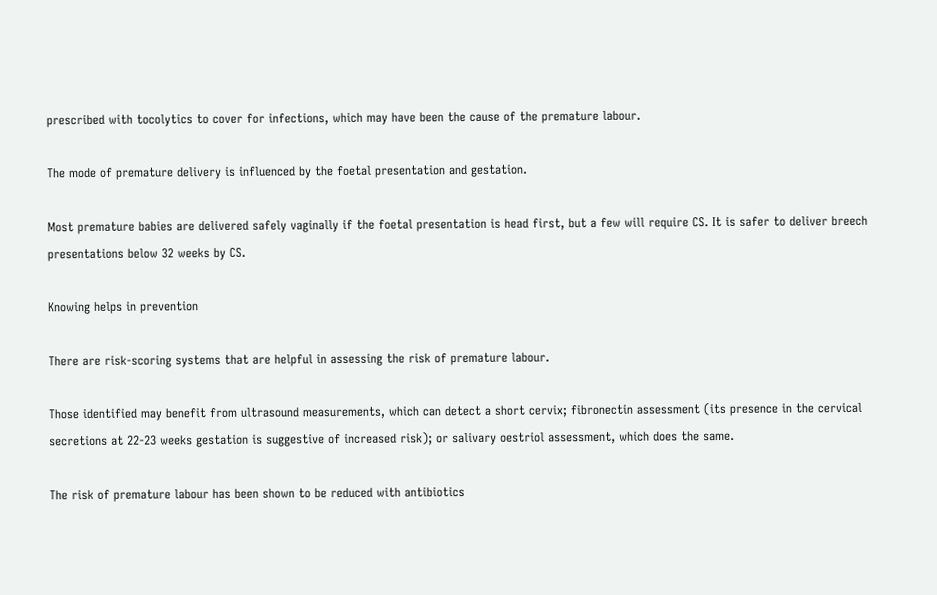prescribed with tocolytics to cover for infections, which may have been the cause of the premature labour.

The mode of premature delivery is influenced by the foetal presentation and gestation.

Most premature babies are delivered safely vaginally if the foetal presentation is head first, but a few will require CS. It is safer to deliver breech presentations below 32 weeks by CS.

Knowing helps in prevention

There are risk-scoring systems that are helpful in assessing the risk of premature labour.

Those identified may benefit from ultrasound measurements, which can detect a short cervix; fibronectin assessment (its presence in the cervical secretions at 22-23 weeks gestation is suggestive of increased risk); or salivary oestriol assessment, which does the same.

The risk of premature labour has been shown to be reduced with antibiotics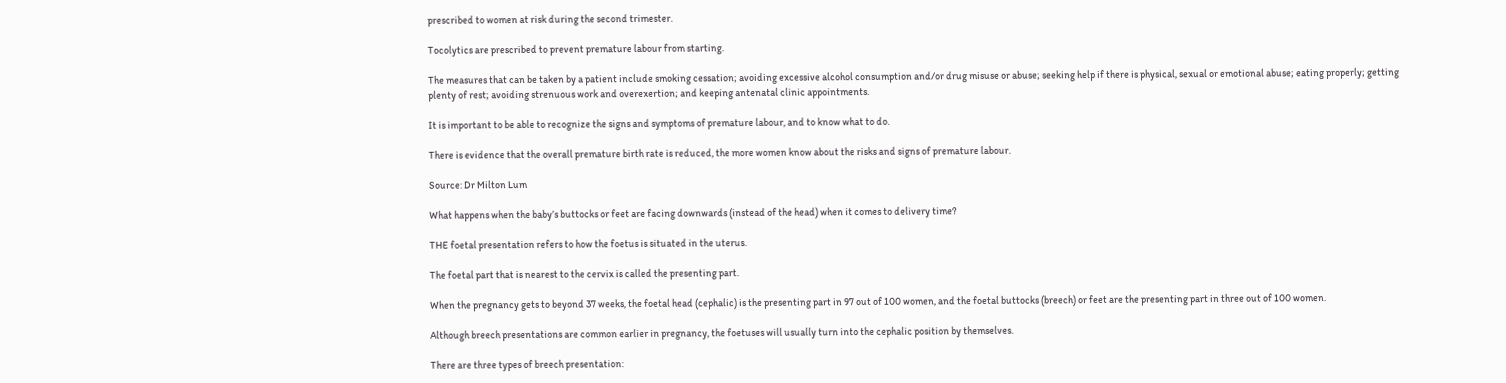prescribed to women at risk during the second trimester.

Tocolytics are prescribed to prevent premature labour from starting.

The measures that can be taken by a patient include smoking cessation; avoiding excessive alcohol consumption and/or drug misuse or abuse; seeking help if there is physical, sexual or emotional abuse; eating properly; getting plenty of rest; avoiding strenuous work and overexertion; and keeping antenatal clinic appointments.

It is important to be able to recognize the signs and symptoms of premature labour, and to know what to do.

There is evidence that the overall premature birth rate is reduced, the more women know about the risks and signs of premature labour.

Source: Dr Milton Lum

What happens when the baby’s buttocks or feet are facing downwards (instead of the head) when it comes to delivery time?

THE foetal presentation refers to how the foetus is situated in the uterus.

The foetal part that is nearest to the cervix is called the presenting part.

When the pregnancy gets to beyond 37 weeks, the foetal head (cephalic) is the presenting part in 97 out of 100 women, and the foetal buttocks (breech) or feet are the presenting part in three out of 100 women.

Although breech presentations are common earlier in pregnancy, the foetuses will usually turn into the cephalic position by themselves.

There are three types of breech presentation: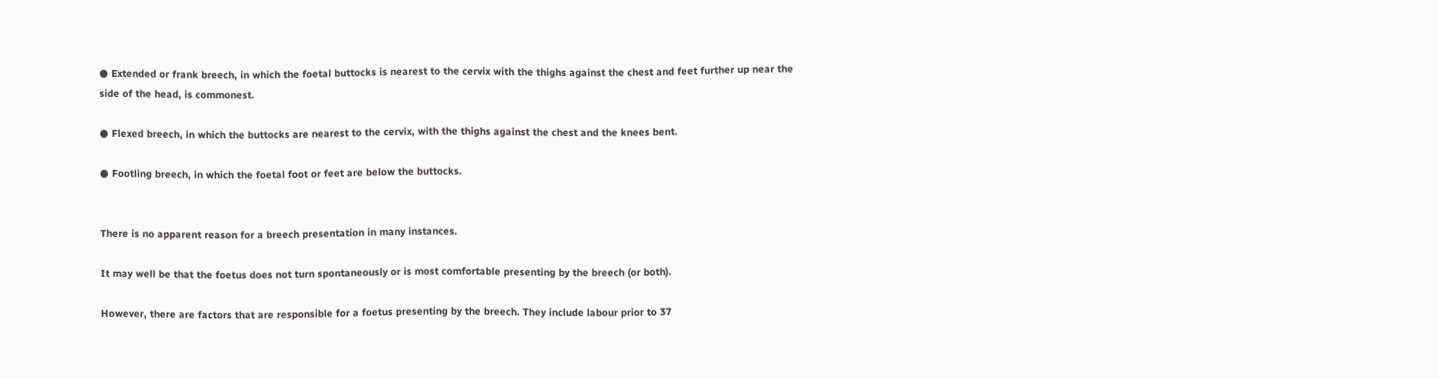● Extended or frank breech, in which the foetal buttocks is nearest to the cervix with the thighs against the chest and feet further up near the side of the head, is commonest.

● Flexed breech, in which the buttocks are nearest to the cervix, with the thighs against the chest and the knees bent.

● Footling breech, in which the foetal foot or feet are below the buttocks.


There is no apparent reason for a breech presentation in many instances.

It may well be that the foetus does not turn spontaneously or is most comfortable presenting by the breech (or both).

However, there are factors that are responsible for a foetus presenting by the breech. They include labour prior to 37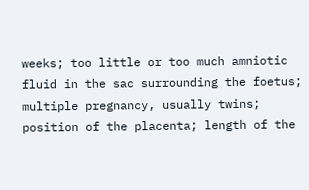weeks; too little or too much amniotic fluid in the sac surrounding the foetus; multiple pregnancy, usually twins; position of the placenta; length of the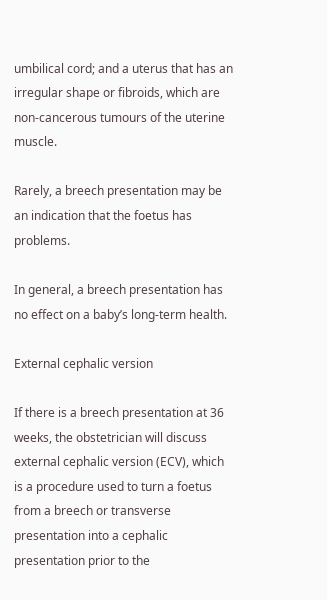umbilical cord; and a uterus that has an irregular shape or fibroids, which are non-cancerous tumours of the uterine muscle.

Rarely, a breech presentation may be an indication that the foetus has problems.

In general, a breech presentation has no effect on a baby’s long-term health.

External cephalic version

If there is a breech presentation at 36 weeks, the obstetrician will discuss external cephalic version (ECV), which is a procedure used to turn a foetus from a breech or transverse presentation into a cephalic presentation prior to the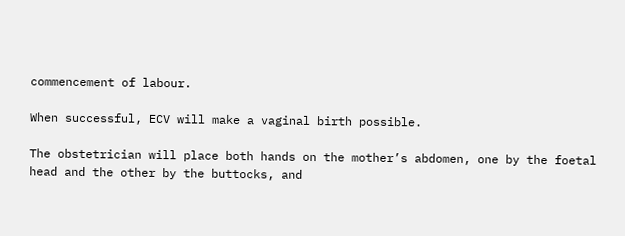commencement of labour.

When successful, ECV will make a vaginal birth possible.

The obstetrician will place both hands on the mother’s abdomen, one by the foetal head and the other by the buttocks, and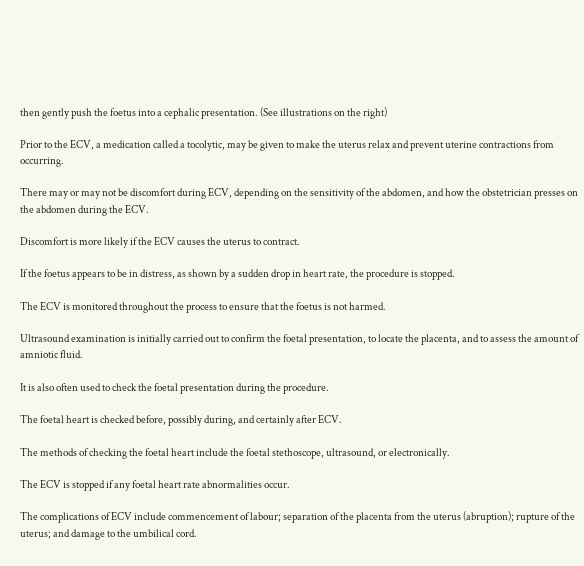then gently push the foetus into a cephalic presentation. (See illustrations on the right)

Prior to the ECV, a medication called a tocolytic, may be given to make the uterus relax and prevent uterine contractions from occurring.

There may or may not be discomfort during ECV, depending on the sensitivity of the abdomen, and how the obstetrician presses on the abdomen during the ECV.

Discomfort is more likely if the ECV causes the uterus to contract.

If the foetus appears to be in distress, as shown by a sudden drop in heart rate, the procedure is stopped.

The ECV is monitored throughout the process to ensure that the foetus is not harmed.

Ultrasound examination is initially carried out to confirm the foetal presentation, to locate the placenta, and to assess the amount of amniotic fluid.

It is also often used to check the foetal presentation during the procedure.

The foetal heart is checked before, possibly during, and certainly after ECV.

The methods of checking the foetal heart include the foetal stethoscope, ultrasound, or electronically.

The ECV is stopped if any foetal heart rate abnormalities occur.

The complications of ECV include commencement of labour; separation of the placenta from the uterus (abruption); rupture of the uterus; and damage to the umbilical cord.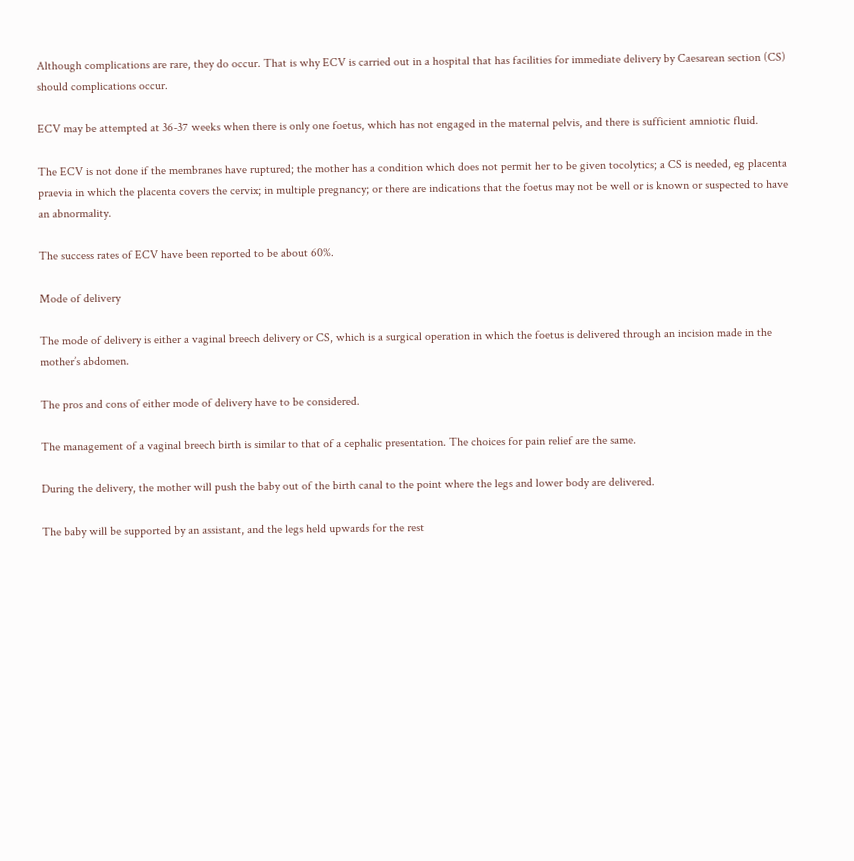Although complications are rare, they do occur. That is why ECV is carried out in a hospital that has facilities for immediate delivery by Caesarean section (CS) should complications occur.

ECV may be attempted at 36-37 weeks when there is only one foetus, which has not engaged in the maternal pelvis, and there is sufficient amniotic fluid.

The ECV is not done if the membranes have ruptured; the mother has a condition which does not permit her to be given tocolytics; a CS is needed, eg placenta praevia in which the placenta covers the cervix; in multiple pregnancy; or there are indications that the foetus may not be well or is known or suspected to have an abnormality.

The success rates of ECV have been reported to be about 60%.

Mode of delivery

The mode of delivery is either a vaginal breech delivery or CS, which is a surgical operation in which the foetus is delivered through an incision made in the mother’s abdomen.

The pros and cons of either mode of delivery have to be considered.

The management of a vaginal breech birth is similar to that of a cephalic presentation. The choices for pain relief are the same.

During the delivery, the mother will push the baby out of the birth canal to the point where the legs and lower body are delivered.

The baby will be supported by an assistant, and the legs held upwards for the rest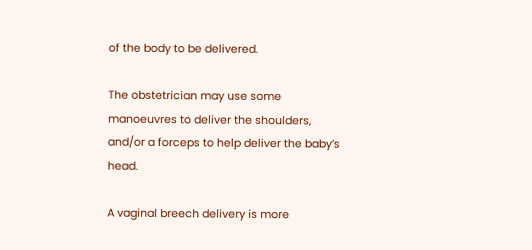of the body to be delivered.

The obstetrician may use some manoeuvres to deliver the shoulders, and/or a forceps to help deliver the baby’s head.

A vaginal breech delivery is more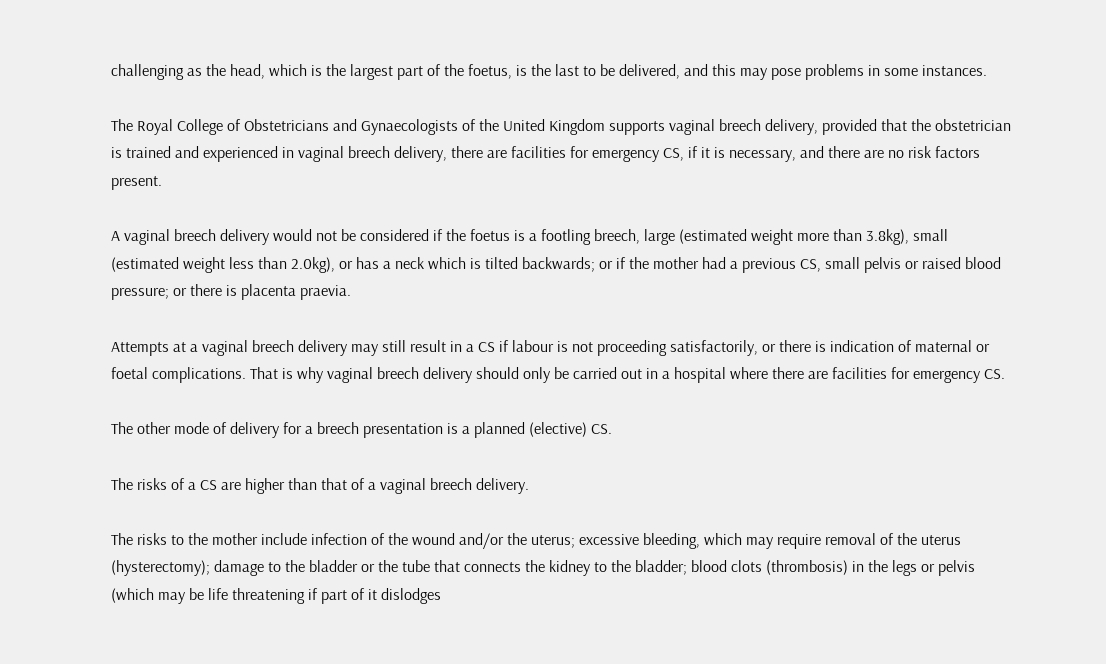challenging as the head, which is the largest part of the foetus, is the last to be delivered, and this may pose problems in some instances.

The Royal College of Obstetricians and Gynaecologists of the United Kingdom supports vaginal breech delivery, provided that the obstetrician is trained and experienced in vaginal breech delivery, there are facilities for emergency CS, if it is necessary, and there are no risk factors present.

A vaginal breech delivery would not be considered if the foetus is a footling breech, large (estimated weight more than 3.8kg), small (estimated weight less than 2.0kg), or has a neck which is tilted backwards; or if the mother had a previous CS, small pelvis or raised blood pressure; or there is placenta praevia.

Attempts at a vaginal breech delivery may still result in a CS if labour is not proceeding satisfactorily, or there is indication of maternal or foetal complications. That is why vaginal breech delivery should only be carried out in a hospital where there are facilities for emergency CS.

The other mode of delivery for a breech presentation is a planned (elective) CS.

The risks of a CS are higher than that of a vaginal breech delivery.

The risks to the mother include infection of the wound and/or the uterus; excessive bleeding, which may require removal of the uterus (hysterectomy); damage to the bladder or the tube that connects the kidney to the bladder; blood clots (thrombosis) in the legs or pelvis (which may be life threatening if part of it dislodges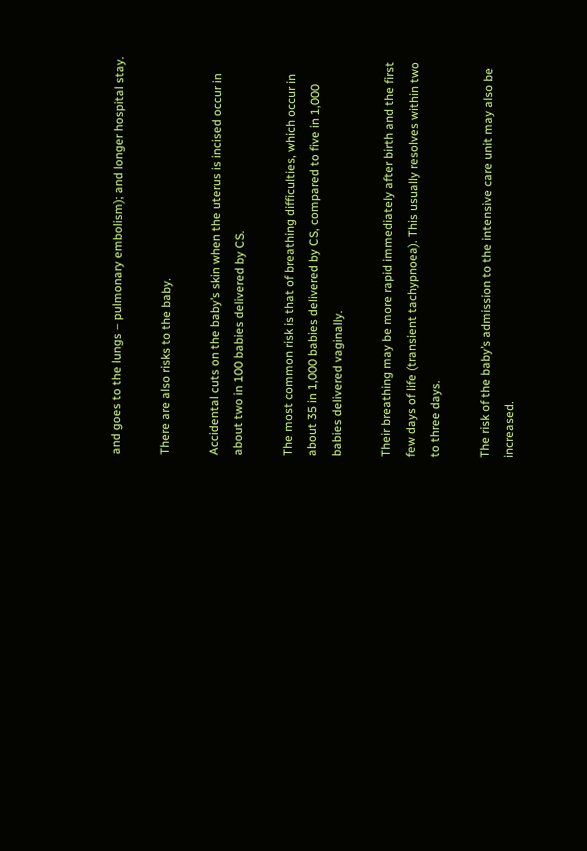and goes to the lungs – pulmonary embolism); and longer hospital stay.

There are also risks to the baby.

Accidental cuts on the baby’s skin when the uterus is incised occur in about two in 100 babies delivered by CS.

The most common risk is that of breathing difficulties, which occur in about 35 in 1,000 babies delivered by CS, compared to five in 1,000 babies delivered vaginally.

Their breathing may be more rapid immediately after birth and the first few days of life (transient tachypnoea). This usually resolves within two to three days.

The risk of the baby’s admission to the intensive care unit may also be increased.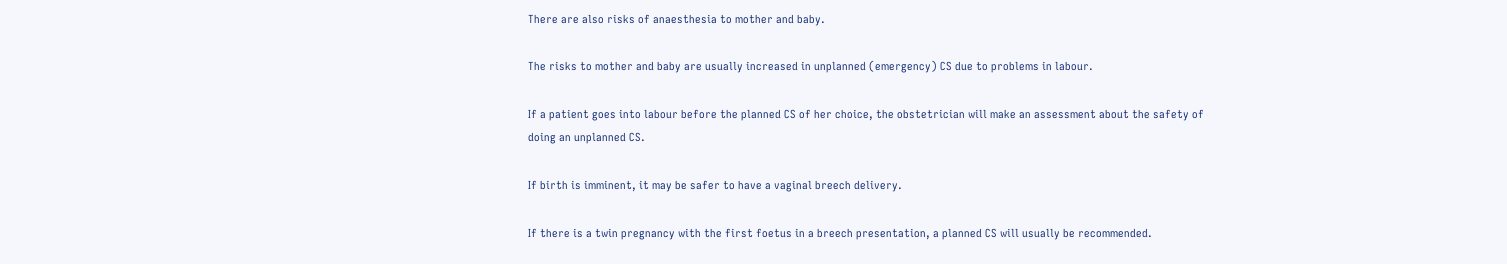There are also risks of anaesthesia to mother and baby.

The risks to mother and baby are usually increased in unplanned (emergency) CS due to problems in labour.

If a patient goes into labour before the planned CS of her choice, the obstetrician will make an assessment about the safety of doing an unplanned CS.

If birth is imminent, it may be safer to have a vaginal breech delivery.

If there is a twin pregnancy with the first foetus in a breech presentation, a planned CS will usually be recommended.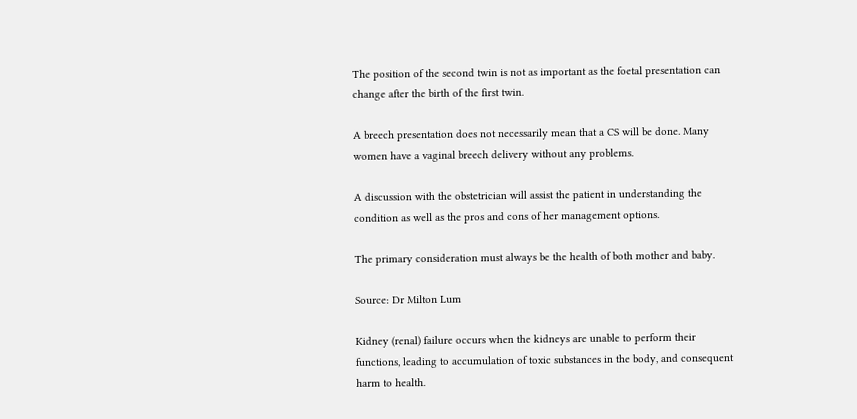The position of the second twin is not as important as the foetal presentation can change after the birth of the first twin.

A breech presentation does not necessarily mean that a CS will be done. Many women have a vaginal breech delivery without any problems.

A discussion with the obstetrician will assist the patient in understanding the condition as well as the pros and cons of her management options.

The primary consideration must always be the health of both mother and baby.

Source: Dr Milton Lum

Kidney (renal) failure occurs when the kidneys are unable to perform their functions, leading to accumulation of toxic substances in the body, and consequent harm to health.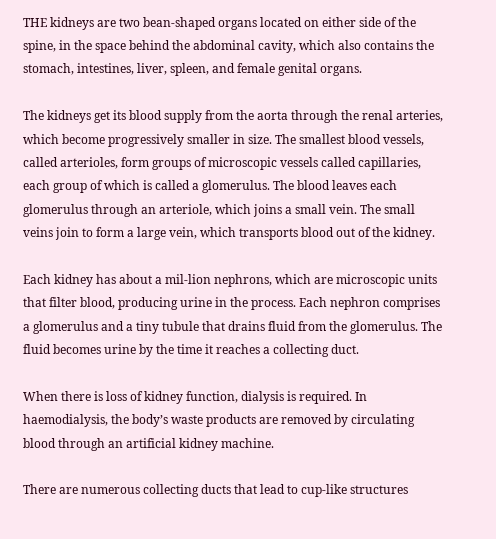THE kidneys are two bean-shaped organs located on either side of the spine, in the space behind the abdominal cavity, which also contains the stomach, intestines, liver, spleen, and female genital organs.

The kidneys get its blood supply from the aorta through the renal arteries, which become progressively smaller in size. The smallest blood vessels, called arterioles, form groups of microscopic vessels called capillaries, each group of which is called a glomerulus. The blood leaves each glomerulus through an arteriole, which joins a small vein. The small veins join to form a large vein, which transports blood out of the kidney.

Each kidney has about a mil-lion nephrons, which are microscopic units that filter blood, producing urine in the process. Each nephron comprises a glomerulus and a tiny tubule that drains fluid from the glomerulus. The fluid becomes urine by the time it reaches a collecting duct.

When there is loss of kidney function, dialysis is required. In haemodialysis, the body’s waste products are removed by circulating blood through an artificial kidney machine.

There are numerous collecting ducts that lead to cup-like structures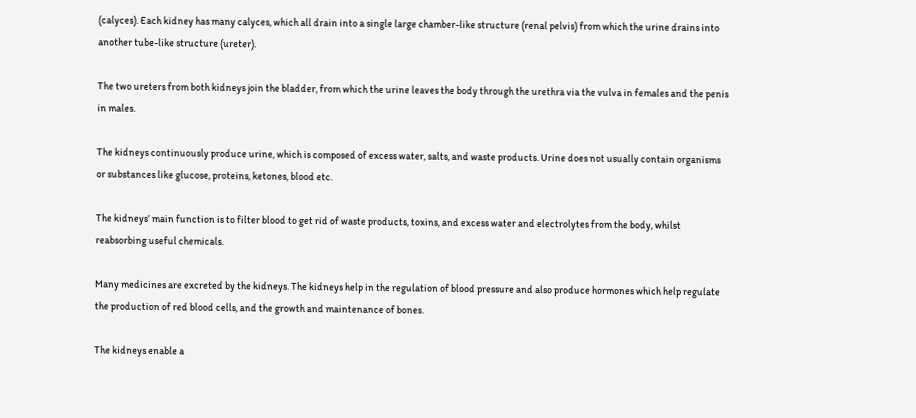(calyces). Each kidney has many calyces, which all drain into a single large chamber-like structure (renal pelvis) from which the urine drains into another tube-like structure (ureter).

The two ureters from both kidneys join the bladder, from which the urine leaves the body through the urethra via the vulva in females and the penis in males.

The kidneys continuously produce urine, which is composed of excess water, salts, and waste products. Urine does not usually contain organisms or substances like glucose, proteins, ketones, blood etc.

The kidneys’ main function is to filter blood to get rid of waste products, toxins, and excess water and electrolytes from the body, whilst reabsorbing useful chemicals.

Many medicines are excreted by the kidneys. The kidneys help in the regulation of blood pressure and also produce hormones which help regulate the production of red blood cells, and the growth and maintenance of bones.

The kidneys enable a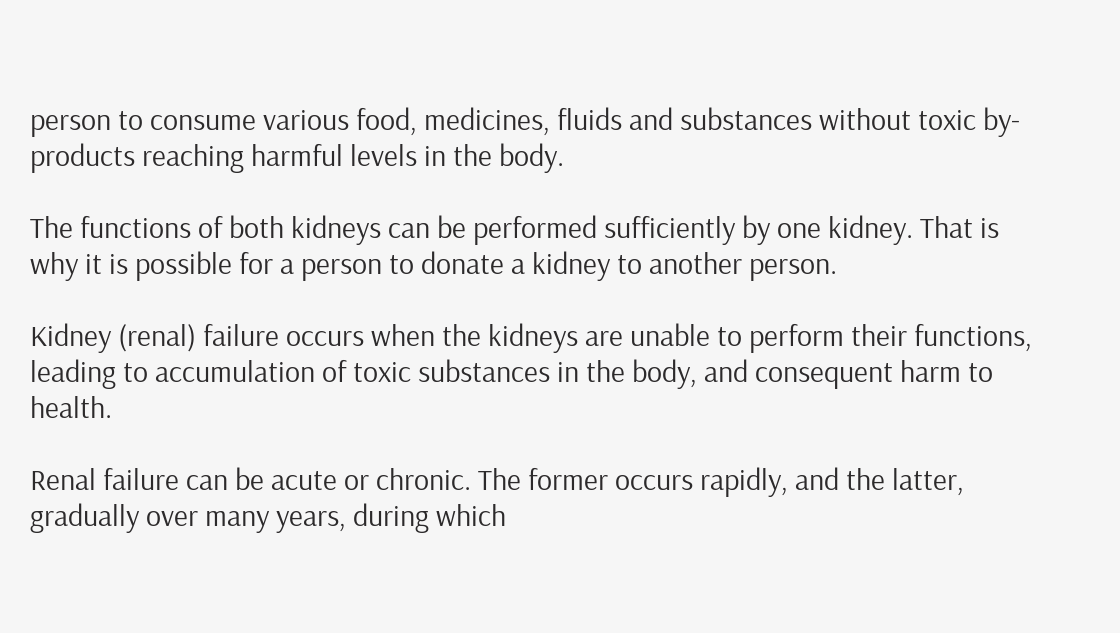person to consume various food, medicines, fluids and substances without toxic by-products reaching harmful levels in the body.

The functions of both kidneys can be performed sufficiently by one kidney. That is why it is possible for a person to donate a kidney to another person.

Kidney (renal) failure occurs when the kidneys are unable to perform their functions, leading to accumulation of toxic substances in the body, and consequent harm to health.

Renal failure can be acute or chronic. The former occurs rapidly, and the latter, gradually over many years, during which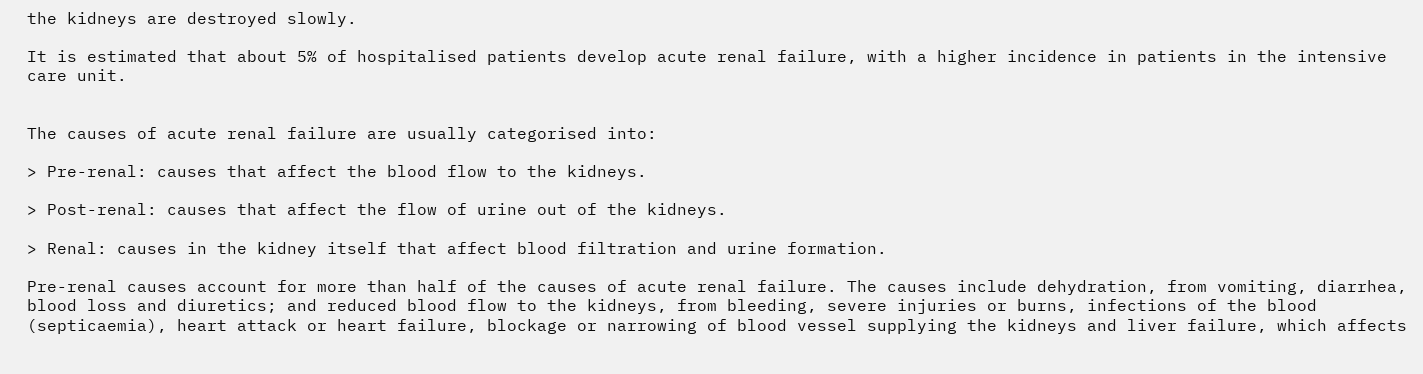the kidneys are destroyed slowly.

It is estimated that about 5% of hospitalised patients develop acute renal failure, with a higher incidence in patients in the intensive care unit.


The causes of acute renal failure are usually categorised into:

> Pre-renal: causes that affect the blood flow to the kidneys.

> Post-renal: causes that affect the flow of urine out of the kidneys.

> Renal: causes in the kidney itself that affect blood filtration and urine formation.

Pre-renal causes account for more than half of the causes of acute renal failure. The causes include dehydration, from vomiting, diarrhea, blood loss and diuretics; and reduced blood flow to the kidneys, from bleeding, severe injuries or burns, infections of the blood (septicaemia), heart attack or heart failure, blockage or narrowing of blood vessel supplying the kidneys and liver failure, which affects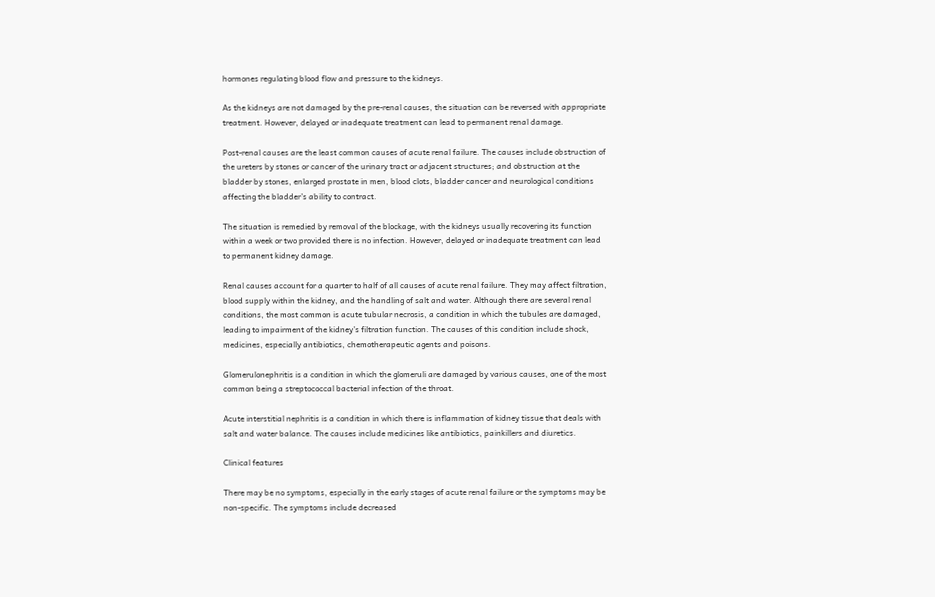hormones regulating blood flow and pressure to the kidneys.

As the kidneys are not damaged by the pre-renal causes, the situation can be reversed with appropriate treatment. However, delayed or inadequate treatment can lead to permanent renal damage.

Post-renal causes are the least common causes of acute renal failure. The causes include obstruction of the ureters by stones or cancer of the urinary tract or adjacent structures; and obstruction at the bladder by stones, enlarged prostate in men, blood clots, bladder cancer and neurological conditions affecting the bladder’s ability to contract.

The situation is remedied by removal of the blockage, with the kidneys usually recovering its function within a week or two provided there is no infection. However, delayed or inadequate treatment can lead to permanent kidney damage.

Renal causes account for a quarter to half of all causes of acute renal failure. They may affect filtration, blood supply within the kidney, and the handling of salt and water. Although there are several renal conditions, the most common is acute tubular necrosis, a condition in which the tubules are damaged, leading to impairment of the kidney’s filtration function. The causes of this condition include shock, medicines, especially antibiotics, chemotherapeutic agents and poisons.

Glomerulonephritis is a condition in which the glomeruli are damaged by various causes, one of the most common being a streptococcal bacterial infection of the throat.

Acute interstitial nephritis is a condition in which there is inflammation of kidney tissue that deals with salt and water balance. The causes include medicines like antibiotics, painkillers and diuretics.

Clinical features

There may be no symptoms, especially in the early stages of acute renal failure or the symptoms may be non-specific. The symptoms include decreased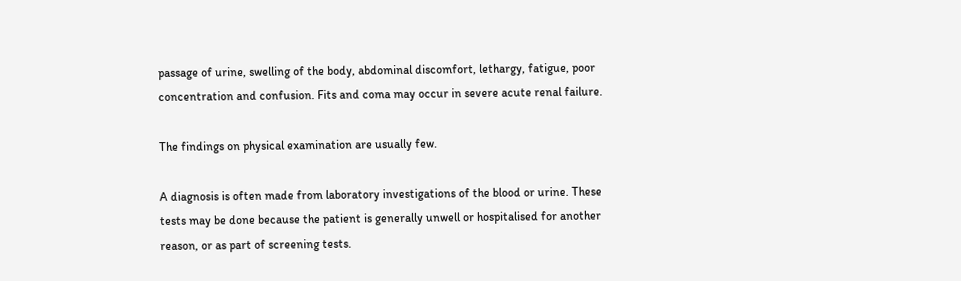passage of urine, swelling of the body, abdominal discomfort, lethargy, fatigue, poor concentration and confusion. Fits and coma may occur in severe acute renal failure.

The findings on physical examination are usually few.

A diagnosis is often made from laboratory investigations of the blood or urine. These tests may be done because the patient is generally unwell or hospitalised for another reason, or as part of screening tests.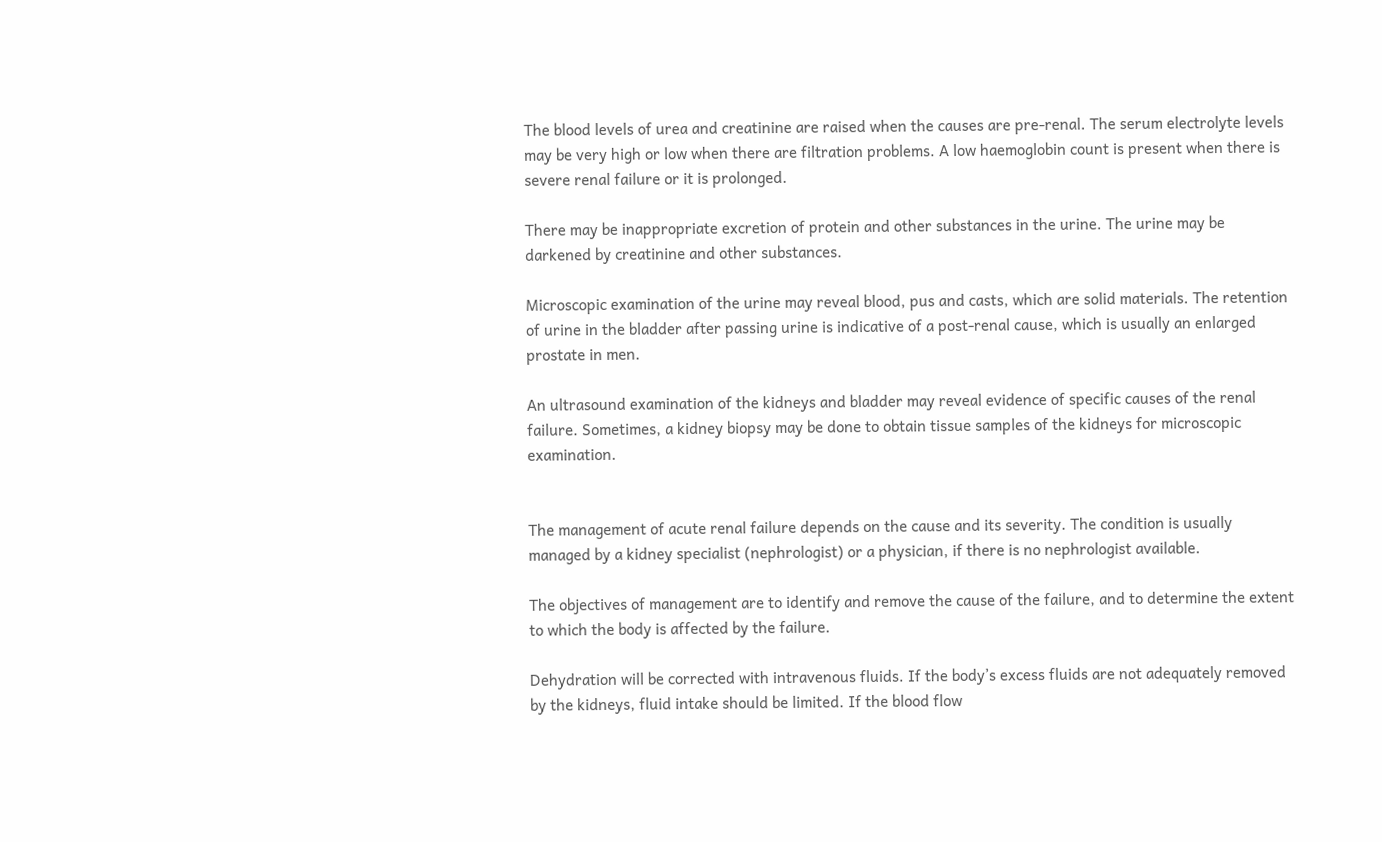The blood levels of urea and creatinine are raised when the causes are pre-renal. The serum electrolyte levels may be very high or low when there are filtration problems. A low haemoglobin count is present when there is severe renal failure or it is prolonged.

There may be inappropriate excretion of protein and other substances in the urine. The urine may be darkened by creatinine and other substances.

Microscopic examination of the urine may reveal blood, pus and casts, which are solid materials. The retention of urine in the bladder after passing urine is indicative of a post-renal cause, which is usually an enlarged prostate in men.

An ultrasound examination of the kidneys and bladder may reveal evidence of specific causes of the renal failure. Sometimes, a kidney biopsy may be done to obtain tissue samples of the kidneys for microscopic examination.


The management of acute renal failure depends on the cause and its severity. The condition is usually managed by a kidney specialist (nephrologist) or a physician, if there is no nephrologist available.

The objectives of management are to identify and remove the cause of the failure, and to determine the extent to which the body is affected by the failure.

Dehydration will be corrected with intravenous fluids. If the body’s excess fluids are not adequately removed by the kidneys, fluid intake should be limited. If the blood flow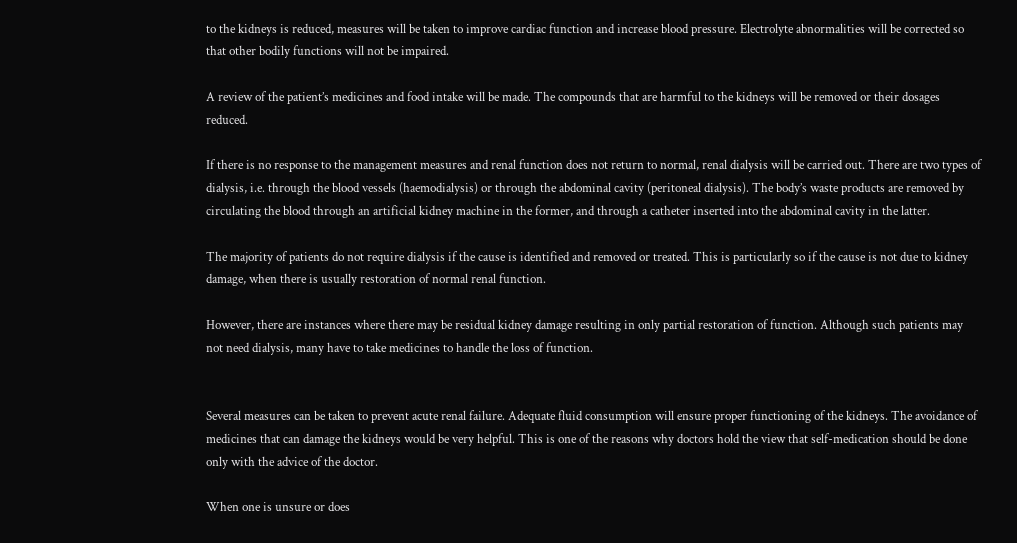to the kidneys is reduced, measures will be taken to improve cardiac function and increase blood pressure. Electrolyte abnormalities will be corrected so that other bodily functions will not be impaired.

A review of the patient’s medicines and food intake will be made. The compounds that are harmful to the kidneys will be removed or their dosages reduced.

If there is no response to the management measures and renal function does not return to normal, renal dialysis will be carried out. There are two types of dialysis, i.e. through the blood vessels (haemodialysis) or through the abdominal cavity (peritoneal dialysis). The body’s waste products are removed by circulating the blood through an artificial kidney machine in the former, and through a catheter inserted into the abdominal cavity in the latter.

The majority of patients do not require dialysis if the cause is identified and removed or treated. This is particularly so if the cause is not due to kidney damage, when there is usually restoration of normal renal function.

However, there are instances where there may be residual kidney damage resulting in only partial restoration of function. Although such patients may not need dialysis, many have to take medicines to handle the loss of function.


Several measures can be taken to prevent acute renal failure. Adequate fluid consumption will ensure proper functioning of the kidneys. The avoidance of medicines that can damage the kidneys would be very helpful. This is one of the reasons why doctors hold the view that self-medication should be done only with the advice of the doctor.

When one is unsure or does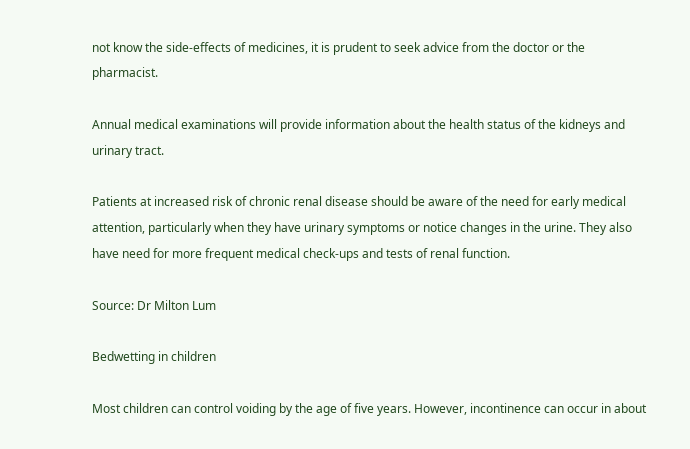not know the side-effects of medicines, it is prudent to seek advice from the doctor or the pharmacist.

Annual medical examinations will provide information about the health status of the kidneys and urinary tract.

Patients at increased risk of chronic renal disease should be aware of the need for early medical attention, particularly when they have urinary symptoms or notice changes in the urine. They also have need for more frequent medical check-ups and tests of renal function.

Source: Dr Milton Lum

Bedwetting in children

Most children can control voiding by the age of five years. However, incontinence can occur in about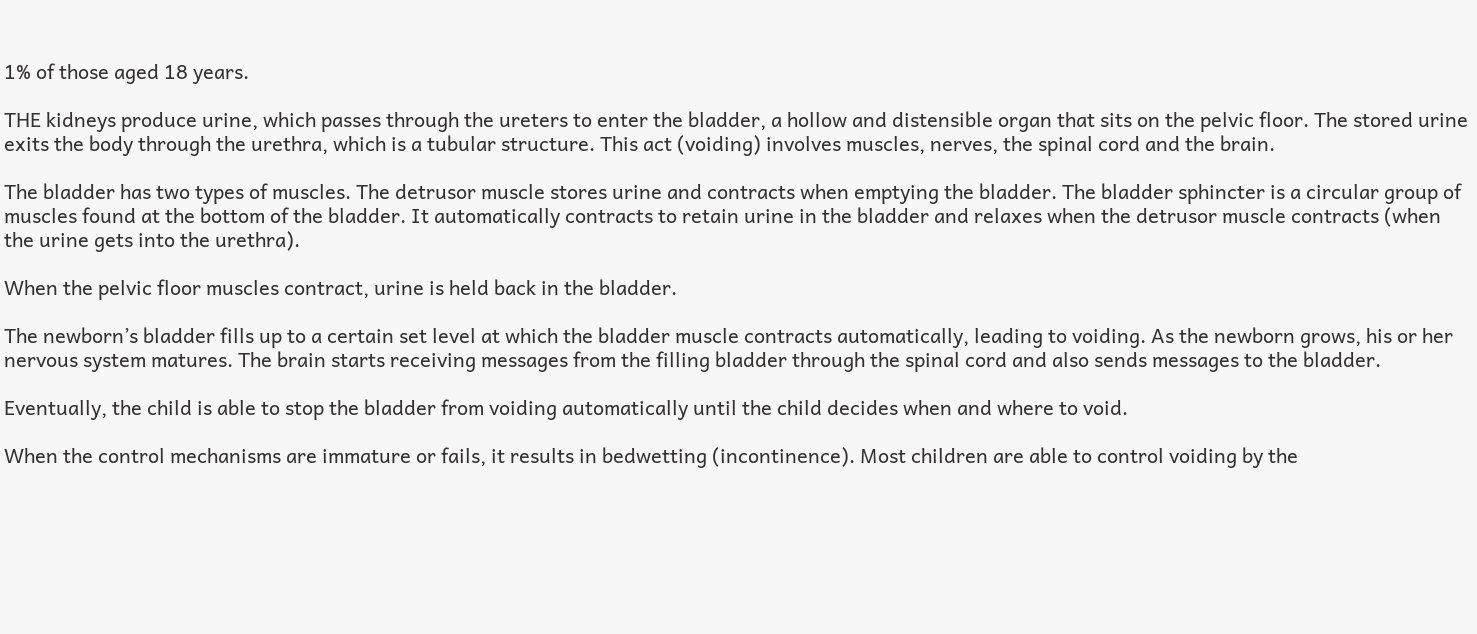1% of those aged 18 years.

THE kidneys produce urine, which passes through the ureters to enter the bladder, a hollow and distensible organ that sits on the pelvic floor. The stored urine exits the body through the urethra, which is a tubular structure. This act (voiding) involves muscles, nerves, the spinal cord and the brain.

The bladder has two types of muscles. The detrusor muscle stores urine and contracts when emptying the bladder. The bladder sphincter is a circular group of muscles found at the bottom of the bladder. It automatically contracts to retain urine in the bladder and relaxes when the detrusor muscle contracts (when the urine gets into the urethra).

When the pelvic floor muscles contract, urine is held back in the bladder.

The newborn’s bladder fills up to a certain set level at which the bladder muscle contracts automatically, leading to voiding. As the newborn grows, his or her nervous system matures. The brain starts receiving messages from the filling bladder through the spinal cord and also sends messages to the bladder.

Eventually, the child is able to stop the bladder from voiding automatically until the child decides when and where to void.

When the control mechanisms are immature or fails, it results in bedwetting (incontinence). Most children are able to control voiding by the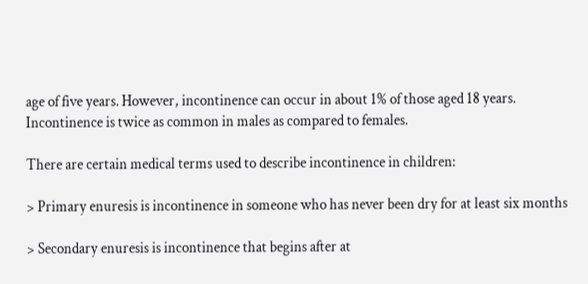age of five years. However, incontinence can occur in about 1% of those aged 18 years. Incontinence is twice as common in males as compared to females.

There are certain medical terms used to describe incontinence in children:

> Primary enuresis is incontinence in someone who has never been dry for at least six months

> Secondary enuresis is incontinence that begins after at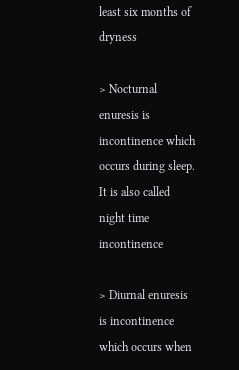least six months of dryness

> Nocturnal enuresis is incontinence which occurs during sleep. It is also called night time incontinence

> Diurnal enuresis is incontinence which occurs when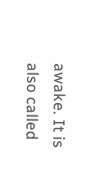awake. It is also called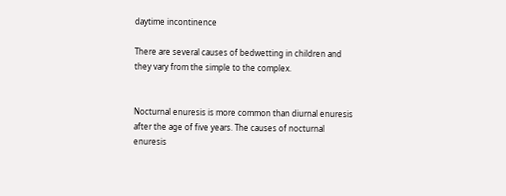daytime incontinence

There are several causes of bedwetting in children and they vary from the simple to the complex.


Nocturnal enuresis is more common than diurnal enuresis after the age of five years. The causes of nocturnal enuresis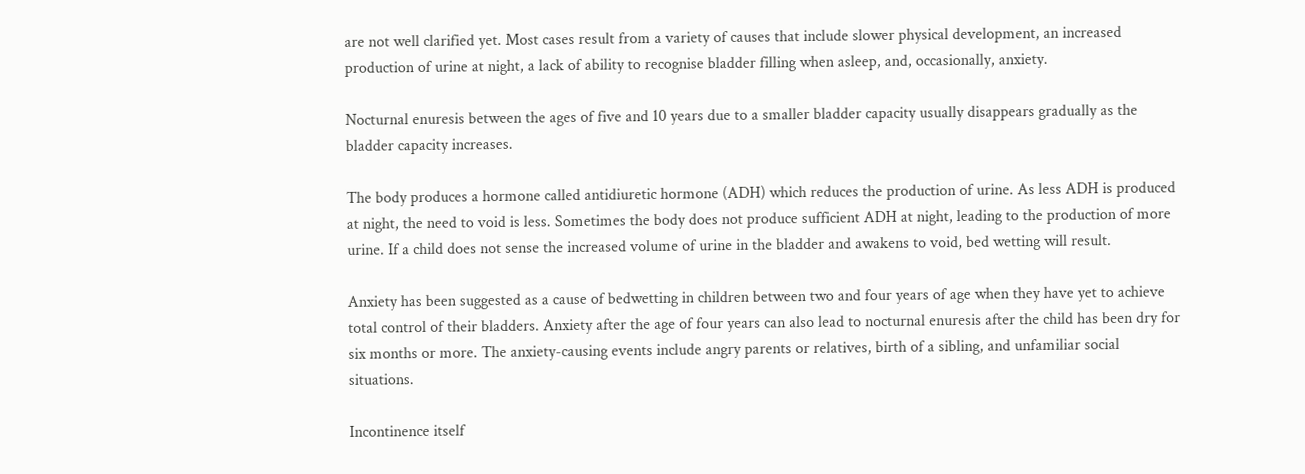are not well clarified yet. Most cases result from a variety of causes that include slower physical development, an increased production of urine at night, a lack of ability to recognise bladder filling when asleep, and, occasionally, anxiety.

Nocturnal enuresis between the ages of five and 10 years due to a smaller bladder capacity usually disappears gradually as the bladder capacity increases.

The body produces a hormone called antidiuretic hormone (ADH) which reduces the production of urine. As less ADH is produced at night, the need to void is less. Sometimes the body does not produce sufficient ADH at night, leading to the production of more urine. If a child does not sense the increased volume of urine in the bladder and awakens to void, bed wetting will result.

Anxiety has been suggested as a cause of bedwetting in children between two and four years of age when they have yet to achieve total control of their bladders. Anxiety after the age of four years can also lead to nocturnal enuresis after the child has been dry for six months or more. The anxiety-causing events include angry parents or relatives, birth of a sibling, and unfamiliar social situations.

Incontinence itself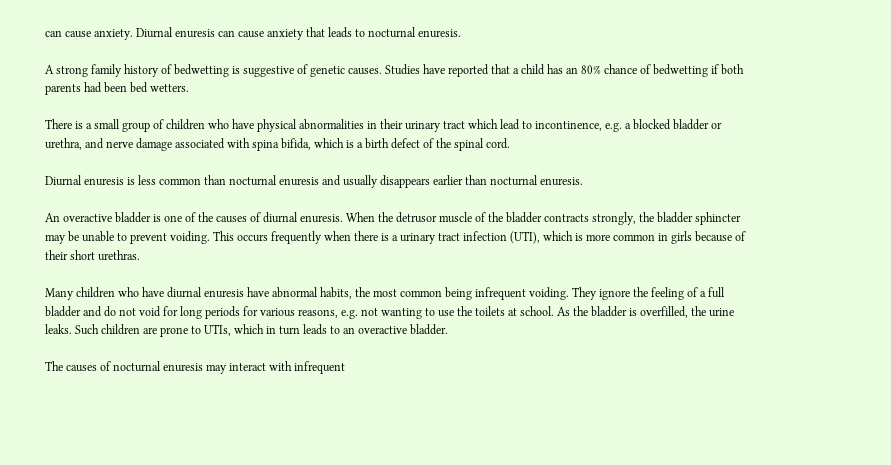can cause anxiety. Diurnal enuresis can cause anxiety that leads to nocturnal enuresis.

A strong family history of bedwetting is suggestive of genetic causes. Studies have reported that a child has an 80% chance of bedwetting if both parents had been bed wetters.

There is a small group of children who have physical abnormalities in their urinary tract which lead to incontinence, e.g. a blocked bladder or urethra, and nerve damage associated with spina bifida, which is a birth defect of the spinal cord.

Diurnal enuresis is less common than nocturnal enuresis and usually disappears earlier than nocturnal enuresis.

An overactive bladder is one of the causes of diurnal enuresis. When the detrusor muscle of the bladder contracts strongly, the bladder sphincter may be unable to prevent voiding. This occurs frequently when there is a urinary tract infection (UTI), which is more common in girls because of their short urethras.

Many children who have diurnal enuresis have abnormal habits, the most common being infrequent voiding. They ignore the feeling of a full bladder and do not void for long periods for various reasons, e.g. not wanting to use the toilets at school. As the bladder is overfilled, the urine leaks. Such children are prone to UTIs, which in turn leads to an overactive bladder.

The causes of nocturnal enuresis may interact with infrequent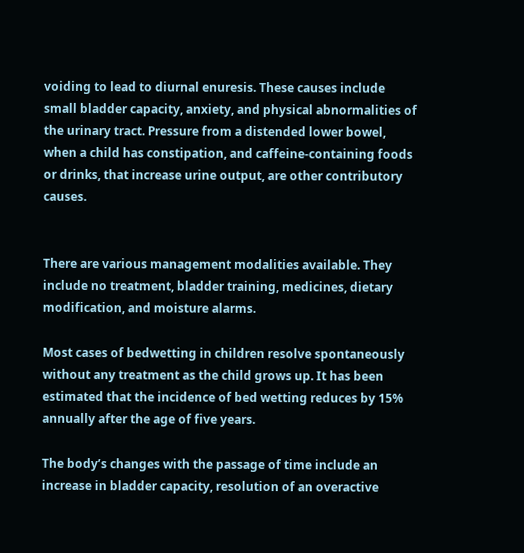voiding to lead to diurnal enuresis. These causes include small bladder capacity, anxiety, and physical abnormalities of the urinary tract. Pressure from a distended lower bowel, when a child has constipation, and caffeine-containing foods or drinks, that increase urine output, are other contributory causes.


There are various management modalities available. They include no treatment, bladder training, medicines, dietary modification, and moisture alarms.

Most cases of bedwetting in children resolve spontaneously without any treatment as the child grows up. It has been estimated that the incidence of bed wetting reduces by 15% annually after the age of five years.

The body’s changes with the passage of time include an increase in bladder capacity, resolution of an overactive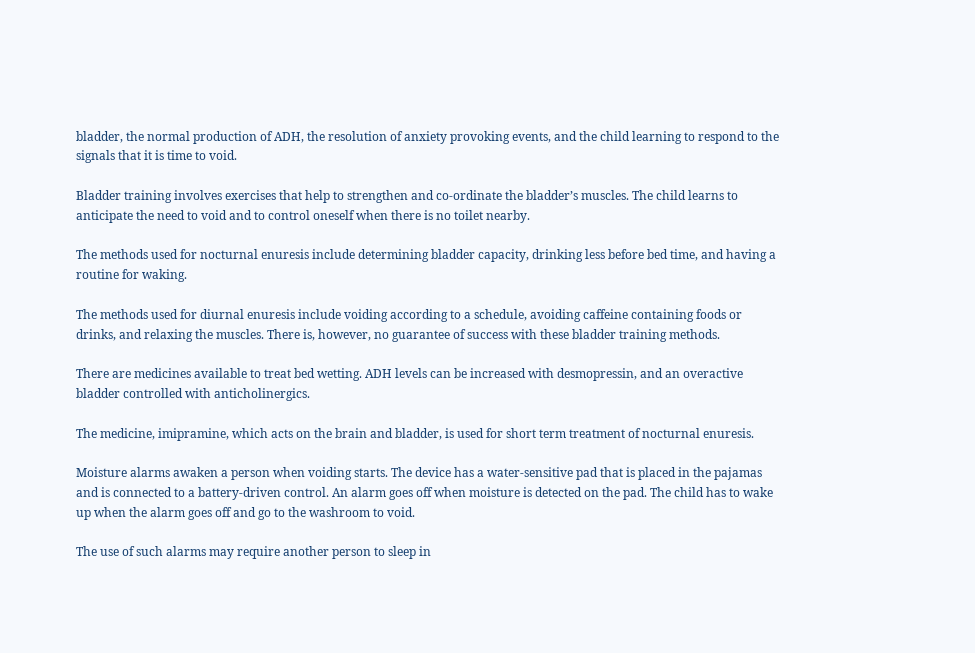bladder, the normal production of ADH, the resolution of anxiety provoking events, and the child learning to respond to the signals that it is time to void.

Bladder training involves exercises that help to strengthen and co-ordinate the bladder’s muscles. The child learns to anticipate the need to void and to control oneself when there is no toilet nearby.

The methods used for nocturnal enuresis include determining bladder capacity, drinking less before bed time, and having a routine for waking.

The methods used for diurnal enuresis include voiding according to a schedule, avoiding caffeine containing foods or drinks, and relaxing the muscles. There is, however, no guarantee of success with these bladder training methods.

There are medicines available to treat bed wetting. ADH levels can be increased with desmopressin, and an overactive bladder controlled with anticholinergics.

The medicine, imipramine, which acts on the brain and bladder, is used for short term treatment of nocturnal enuresis.

Moisture alarms awaken a person when voiding starts. The device has a water-sensitive pad that is placed in the pajamas and is connected to a battery-driven control. An alarm goes off when moisture is detected on the pad. The child has to wake up when the alarm goes off and go to the washroom to void.

The use of such alarms may require another person to sleep in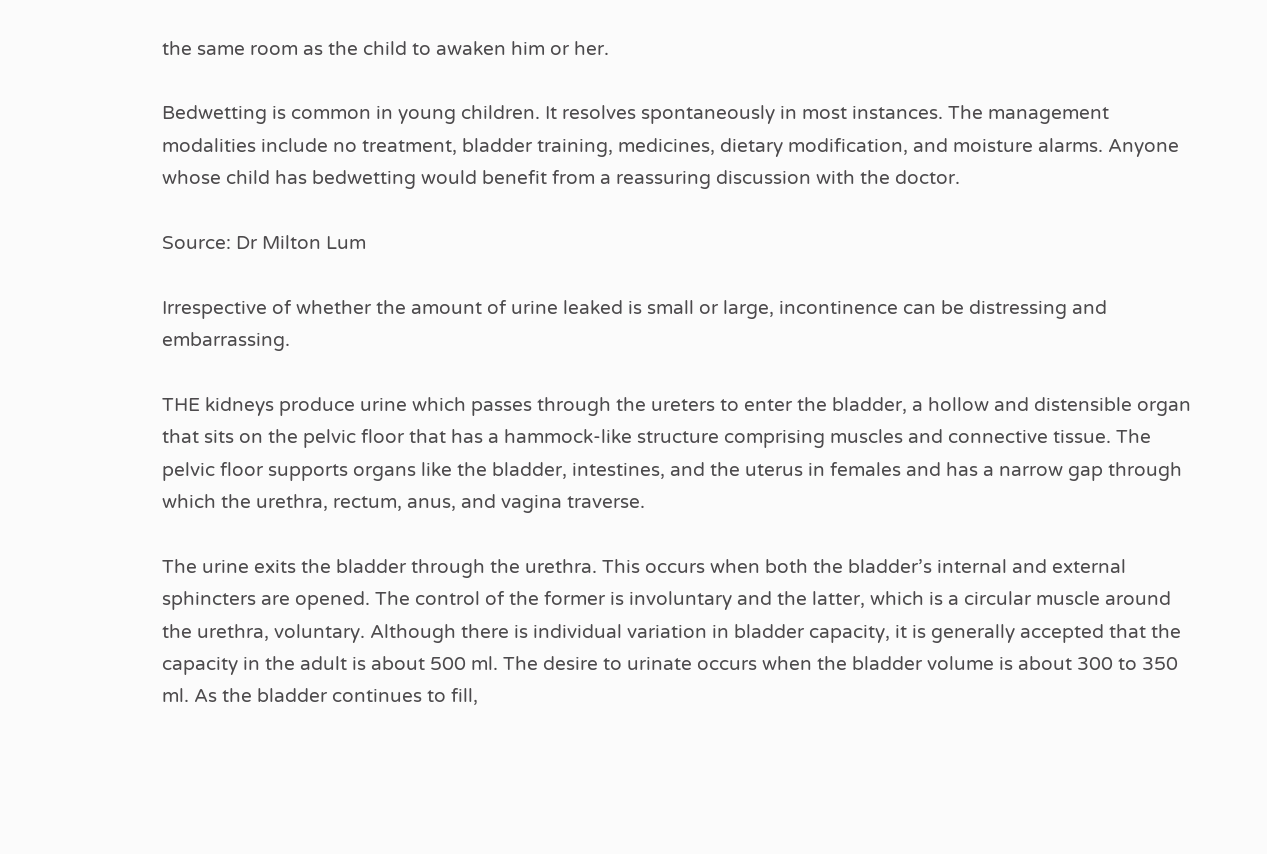the same room as the child to awaken him or her.

Bedwetting is common in young children. It resolves spontaneously in most instances. The management modalities include no treatment, bladder training, medicines, dietary modification, and moisture alarms. Anyone whose child has bedwetting would benefit from a reassuring discussion with the doctor.

Source: Dr Milton Lum

Irrespective of whether the amount of urine leaked is small or large, incontinence can be distressing and embarrassing.

THE kidneys produce urine which passes through the ureters to enter the bladder, a hollow and distensible organ that sits on the pelvic floor that has a hammock-like structure comprising muscles and connective tissue. The pelvic floor supports organs like the bladder, intestines, and the uterus in females and has a narrow gap through which the urethra, rectum, anus, and vagina traverse.

The urine exits the bladder through the urethra. This occurs when both the bladder’s internal and external sphincters are opened. The control of the former is involuntary and the latter, which is a circular muscle around the urethra, voluntary. Although there is individual variation in bladder capacity, it is generally accepted that the capacity in the adult is about 500 ml. The desire to urinate occurs when the bladder volume is about 300 to 350 ml. As the bladder continues to fill,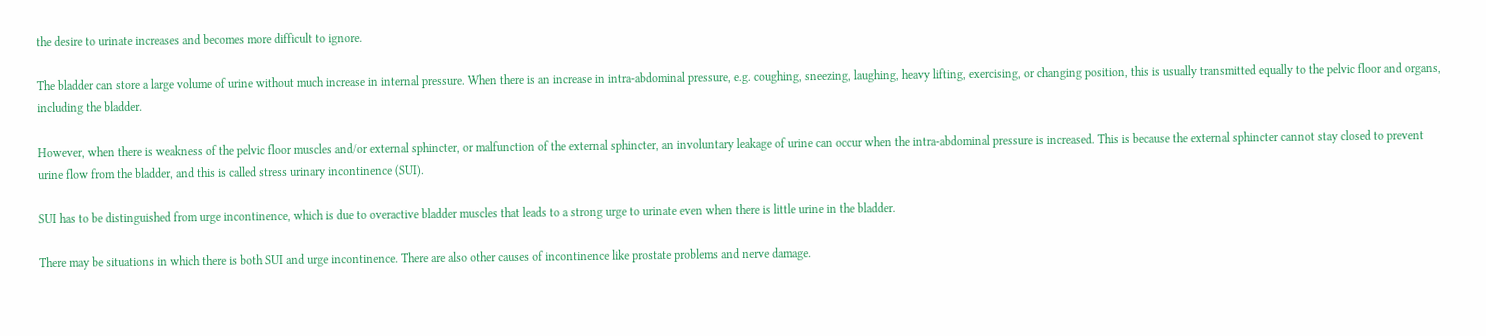the desire to urinate increases and becomes more difficult to ignore.

The bladder can store a large volume of urine without much increase in internal pressure. When there is an increase in intra-abdominal pressure, e.g. coughing, sneezing, laughing, heavy lifting, exercising, or changing position, this is usually transmitted equally to the pelvic floor and organs, including the bladder.

However, when there is weakness of the pelvic floor muscles and/or external sphincter, or malfunction of the external sphincter, an involuntary leakage of urine can occur when the intra-abdominal pressure is increased. This is because the external sphincter cannot stay closed to prevent urine flow from the bladder, and this is called stress urinary incontinence (SUI).

SUI has to be distinguished from urge incontinence, which is due to overactive bladder muscles that leads to a strong urge to urinate even when there is little urine in the bladder.

There may be situations in which there is both SUI and urge incontinence. There are also other causes of incontinence like prostate problems and nerve damage.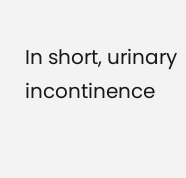In short, urinary incontinence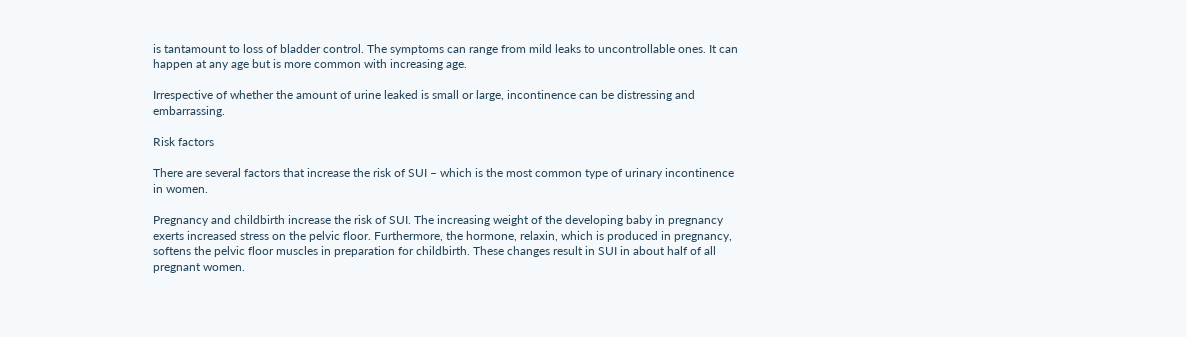is tantamount to loss of bladder control. The symptoms can range from mild leaks to uncontrollable ones. It can happen at any age but is more common with increasing age.

Irrespective of whether the amount of urine leaked is small or large, incontinence can be distressing and embarrassing.

Risk factors

There are several factors that increase the risk of SUI – which is the most common type of urinary incontinence in women.

Pregnancy and childbirth increase the risk of SUI. The increasing weight of the developing baby in pregnancy exerts increased stress on the pelvic floor. Furthermore, the hormone, relaxin, which is produced in pregnancy, softens the pelvic floor muscles in preparation for childbirth. These changes result in SUI in about half of all pregnant women.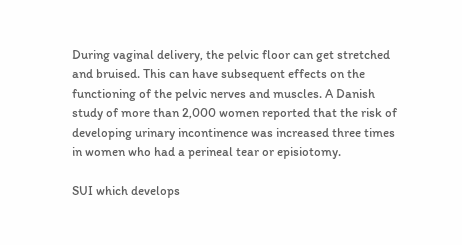During vaginal delivery, the pelvic floor can get stretched and bruised. This can have subsequent effects on the functioning of the pelvic nerves and muscles. A Danish study of more than 2,000 women reported that the risk of developing urinary incontinence was increased three times in women who had a perineal tear or episiotomy.

SUI which develops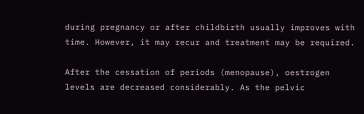during pregnancy or after childbirth usually improves with time. However, it may recur and treatment may be required.

After the cessation of periods (menopause), oestrogen levels are decreased considerably. As the pelvic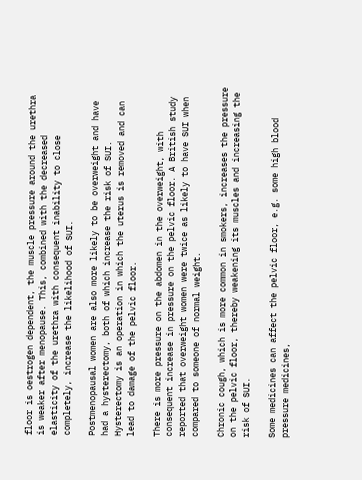floor is oestrogen dependent, the muscle pressure around the urethra is weaker after menopause. This, combined with the decreased elasticity of the urethra with consequent inability to close completely, increase the likelihood of SUI.

Postmenopausal women are also more likely to be overweight and have had a hysterectomy, both of which increase the risk of SUI. Hysterectomy is an operation in which the uterus is removed and can lead to damage of the pelvic floor.

There is more pressure on the abdomen in the overweight, with consequent increase in pressure on the pelvic floor. A British study reported that overweight women were twice as likely to have SUI when compared to someone of normal weight.

Chronic cough, which is more common in smokers, increases the pressure on the pelvic floor, thereby weakening its muscles and increasing the risk of SUI.

Some medicines can affect the pelvic floor, e.g. some high blood pressure medicines,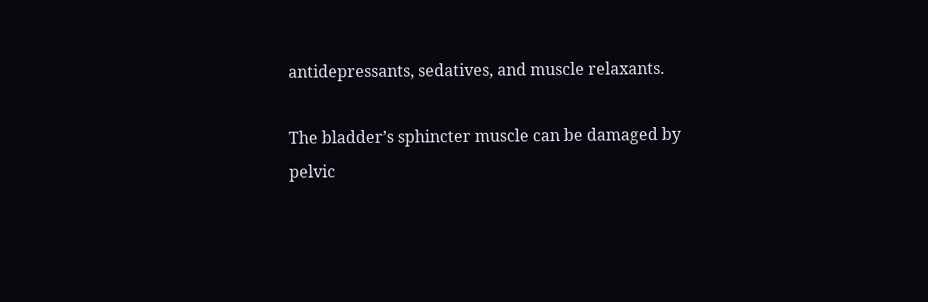antidepressants, sedatives, and muscle relaxants.

The bladder’s sphincter muscle can be damaged by pelvic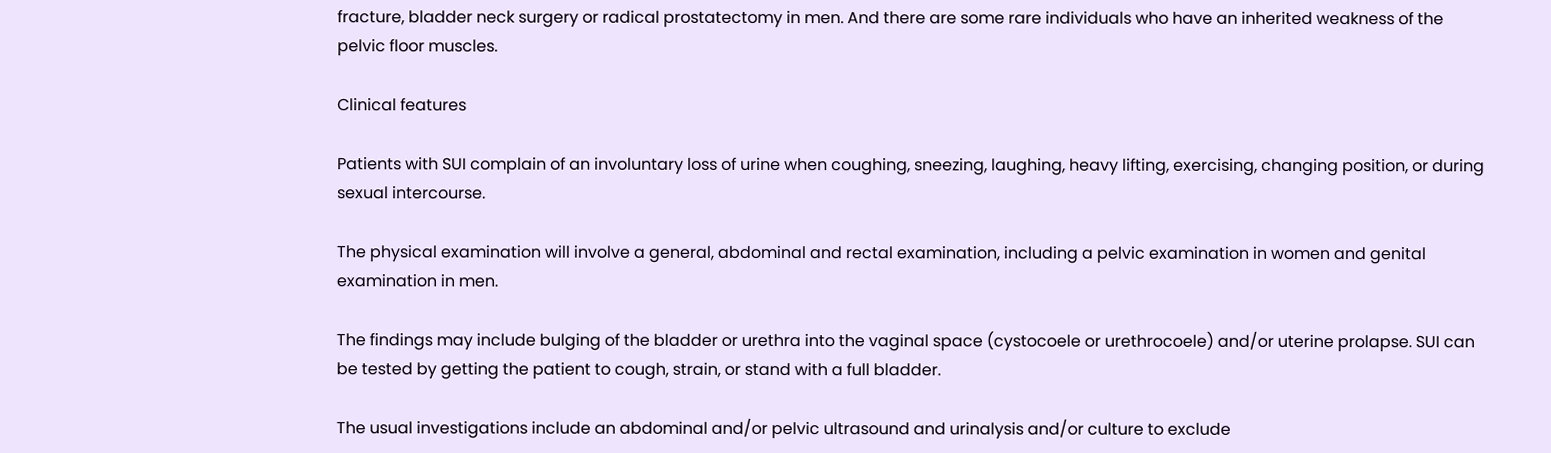fracture, bladder neck surgery or radical prostatectomy in men. And there are some rare individuals who have an inherited weakness of the pelvic floor muscles.

Clinical features

Patients with SUI complain of an involuntary loss of urine when coughing, sneezing, laughing, heavy lifting, exercising, changing position, or during sexual intercourse.

The physical examination will involve a general, abdominal and rectal examination, including a pelvic examination in women and genital examination in men.

The findings may include bulging of the bladder or urethra into the vaginal space (cystocoele or urethrocoele) and/or uterine prolapse. SUI can be tested by getting the patient to cough, strain, or stand with a full bladder.

The usual investigations include an abdominal and/or pelvic ultrasound and urinalysis and/or culture to exclude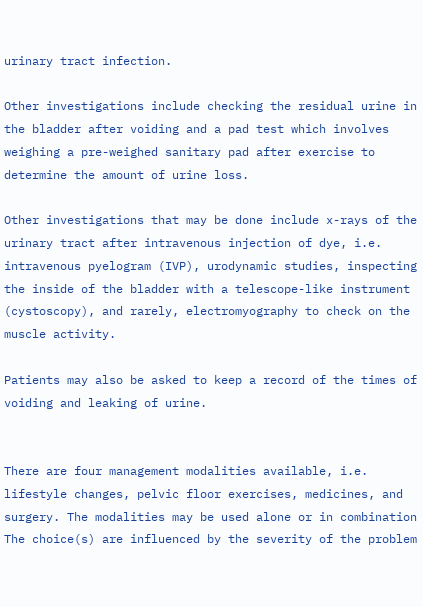urinary tract infection.

Other investigations include checking the residual urine in the bladder after voiding and a pad test which involves weighing a pre-weighed sanitary pad after exercise to determine the amount of urine loss.

Other investigations that may be done include x-rays of the urinary tract after intravenous injection of dye, i.e. intravenous pyelogram (IVP), urodynamic studies, inspecting the inside of the bladder with a telescope-like instrument (cystoscopy), and rarely, electromyography to check on the muscle activity.

Patients may also be asked to keep a record of the times of voiding and leaking of urine.


There are four management modalities available, i.e. lifestyle changes, pelvic floor exercises, medicines, and surgery. The modalities may be used alone or in combination The choice(s) are influenced by the severity of the problem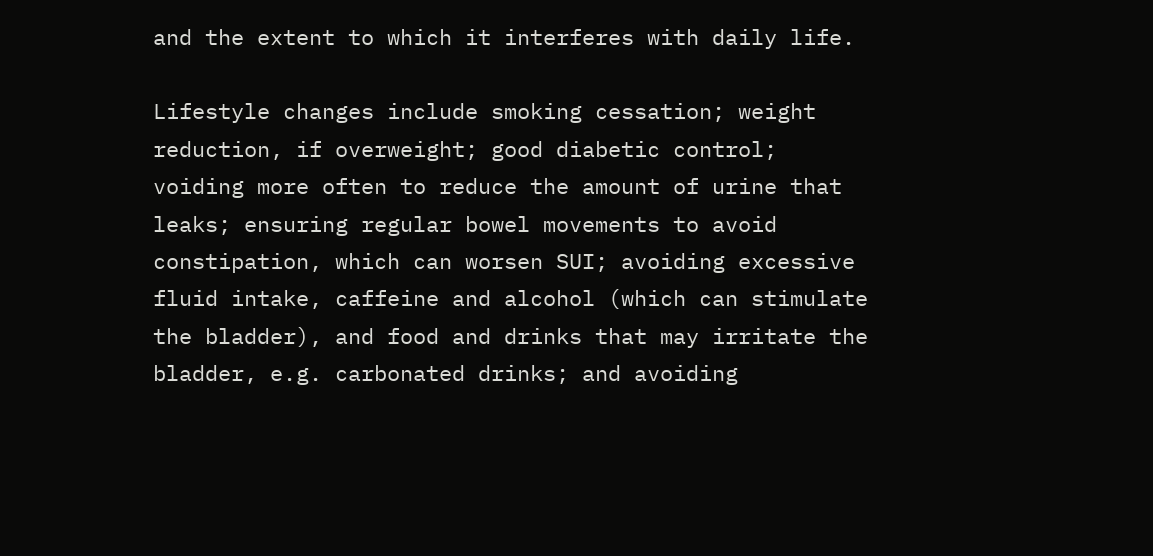and the extent to which it interferes with daily life.

Lifestyle changes include smoking cessation; weight reduction, if overweight; good diabetic control; voiding more often to reduce the amount of urine that leaks; ensuring regular bowel movements to avoid constipation, which can worsen SUI; avoiding excessive fluid intake, caffeine and alcohol (which can stimulate the bladder), and food and drinks that may irritate the bladder, e.g. carbonated drinks; and avoiding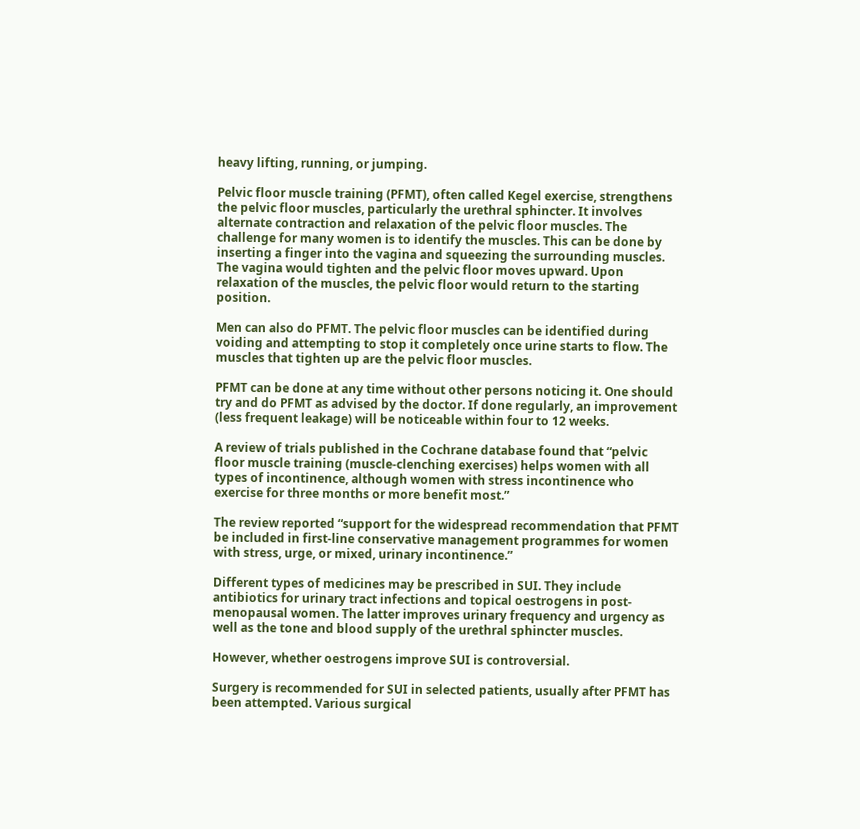heavy lifting, running, or jumping.

Pelvic floor muscle training (PFMT), often called Kegel exercise, strengthens the pelvic floor muscles, particularly the urethral sphincter. It involves alternate contraction and relaxation of the pelvic floor muscles. The challenge for many women is to identify the muscles. This can be done by inserting a finger into the vagina and squeezing the surrounding muscles. The vagina would tighten and the pelvic floor moves upward. Upon relaxation of the muscles, the pelvic floor would return to the starting position.

Men can also do PFMT. The pelvic floor muscles can be identified during voiding and attempting to stop it completely once urine starts to flow. The muscles that tighten up are the pelvic floor muscles.

PFMT can be done at any time without other persons noticing it. One should try and do PFMT as advised by the doctor. If done regularly, an improvement (less frequent leakage) will be noticeable within four to 12 weeks.

A review of trials published in the Cochrane database found that “pelvic floor muscle training (muscle-clenching exercises) helps women with all types of incontinence, although women with stress incontinence who exercise for three months or more benefit most.”

The review reported “support for the widespread recommendation that PFMT be included in first-line conservative management programmes for women with stress, urge, or mixed, urinary incontinence.”

Different types of medicines may be prescribed in SUI. They include antibiotics for urinary tract infections and topical oestrogens in post-menopausal women. The latter improves urinary frequency and urgency as well as the tone and blood supply of the urethral sphincter muscles.

However, whether oestrogens improve SUI is controversial.

Surgery is recommended for SUI in selected patients, usually after PFMT has been attempted. Various surgical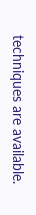techniques are available.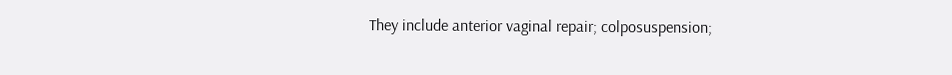They include anterior vaginal repair; colposuspension;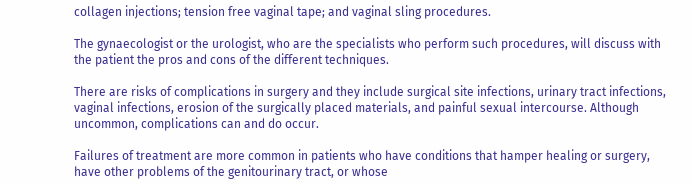collagen injections; tension free vaginal tape; and vaginal sling procedures.

The gynaecologist or the urologist, who are the specialists who perform such procedures, will discuss with the patient the pros and cons of the different techniques.

There are risks of complications in surgery and they include surgical site infections, urinary tract infections, vaginal infections, erosion of the surgically placed materials, and painful sexual intercourse. Although uncommon, complications can and do occur.

Failures of treatment are more common in patients who have conditions that hamper healing or surgery, have other problems of the genitourinary tract, or whose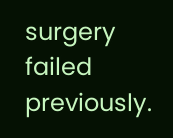surgery failed previously.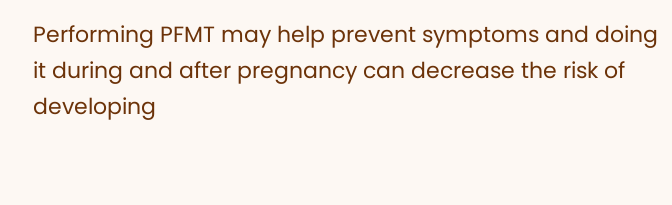Performing PFMT may help prevent symptoms and doing it during and after pregnancy can decrease the risk of developing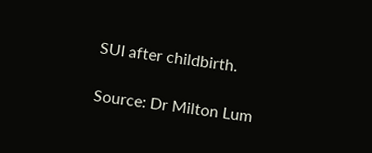SUI after childbirth.

Source: Dr Milton Lum